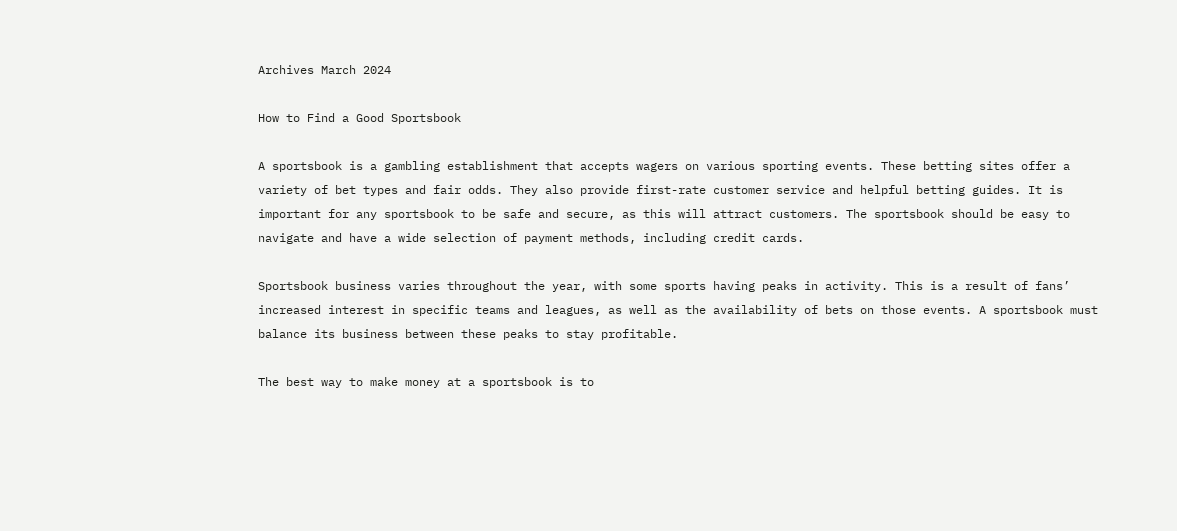Archives March 2024

How to Find a Good Sportsbook

A sportsbook is a gambling establishment that accepts wagers on various sporting events. These betting sites offer a variety of bet types and fair odds. They also provide first-rate customer service and helpful betting guides. It is important for any sportsbook to be safe and secure, as this will attract customers. The sportsbook should be easy to navigate and have a wide selection of payment methods, including credit cards.

Sportsbook business varies throughout the year, with some sports having peaks in activity. This is a result of fans’ increased interest in specific teams and leagues, as well as the availability of bets on those events. A sportsbook must balance its business between these peaks to stay profitable.

The best way to make money at a sportsbook is to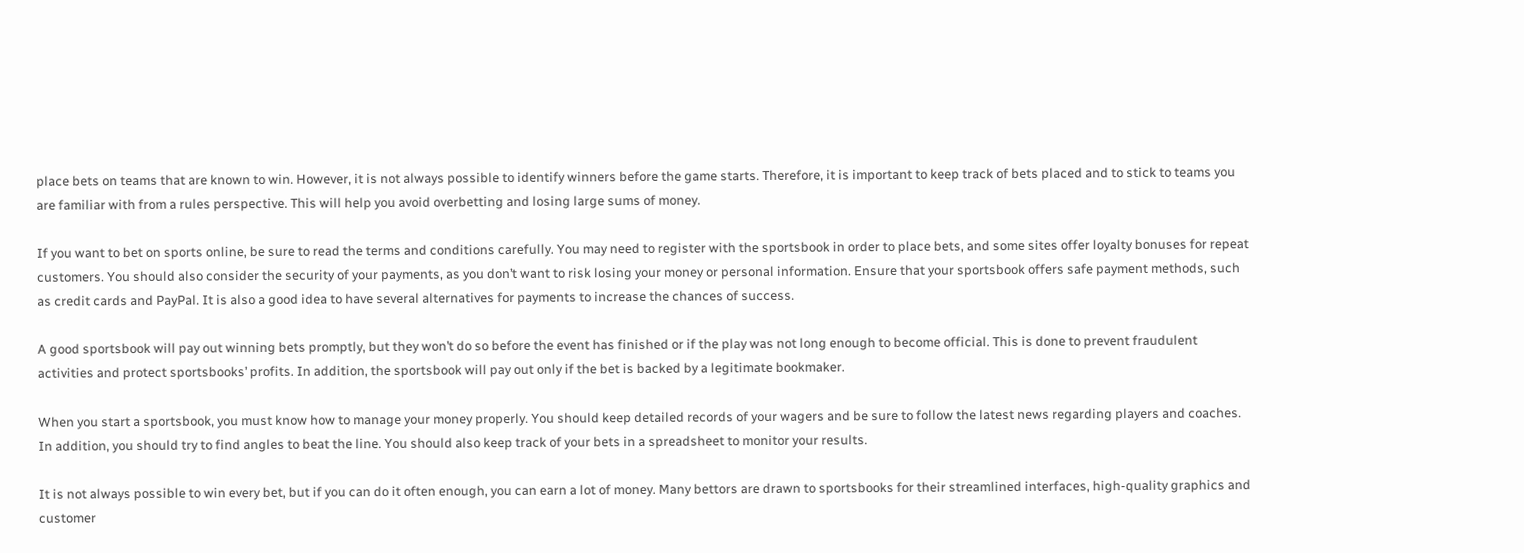place bets on teams that are known to win. However, it is not always possible to identify winners before the game starts. Therefore, it is important to keep track of bets placed and to stick to teams you are familiar with from a rules perspective. This will help you avoid overbetting and losing large sums of money.

If you want to bet on sports online, be sure to read the terms and conditions carefully. You may need to register with the sportsbook in order to place bets, and some sites offer loyalty bonuses for repeat customers. You should also consider the security of your payments, as you don’t want to risk losing your money or personal information. Ensure that your sportsbook offers safe payment methods, such as credit cards and PayPal. It is also a good idea to have several alternatives for payments to increase the chances of success.

A good sportsbook will pay out winning bets promptly, but they won’t do so before the event has finished or if the play was not long enough to become official. This is done to prevent fraudulent activities and protect sportsbooks’ profits. In addition, the sportsbook will pay out only if the bet is backed by a legitimate bookmaker.

When you start a sportsbook, you must know how to manage your money properly. You should keep detailed records of your wagers and be sure to follow the latest news regarding players and coaches. In addition, you should try to find angles to beat the line. You should also keep track of your bets in a spreadsheet to monitor your results.

It is not always possible to win every bet, but if you can do it often enough, you can earn a lot of money. Many bettors are drawn to sportsbooks for their streamlined interfaces, high-quality graphics and customer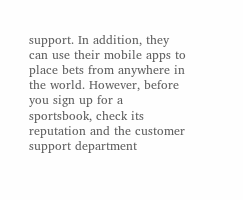support. In addition, they can use their mobile apps to place bets from anywhere in the world. However, before you sign up for a sportsbook, check its reputation and the customer support department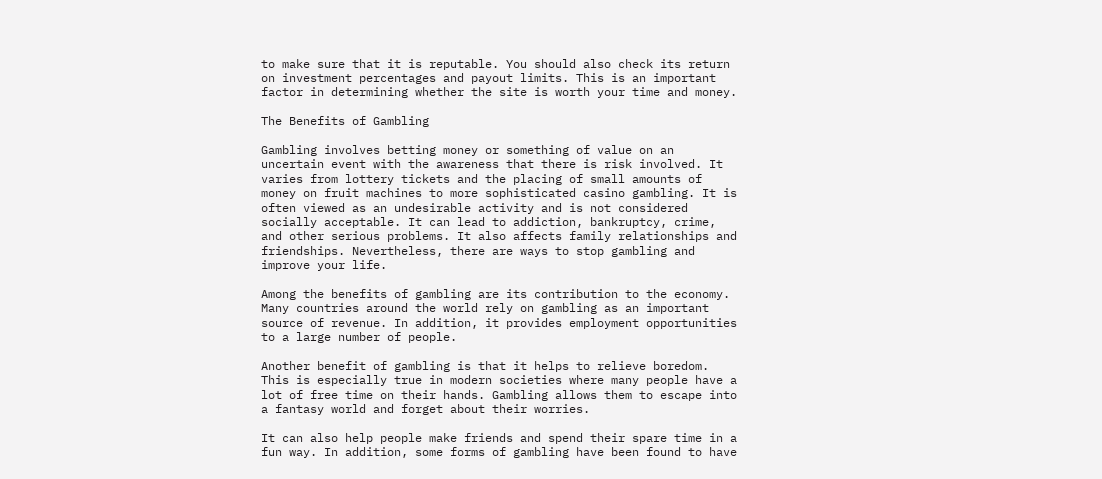to make sure that it is reputable. You should also check its return on investment percentages and payout limits. This is an important factor in determining whether the site is worth your time and money.

The Benefits of Gambling

Gambling involves betting money or something of value on an uncertain event with the awareness that there is risk involved. It varies from lottery tickets and the placing of small amounts of money on fruit machines to more sophisticated casino gambling. It is often viewed as an undesirable activity and is not considered socially acceptable. It can lead to addiction, bankruptcy, crime, and other serious problems. It also affects family relationships and friendships. Nevertheless, there are ways to stop gambling and improve your life.

Among the benefits of gambling are its contribution to the economy. Many countries around the world rely on gambling as an important source of revenue. In addition, it provides employment opportunities to a large number of people.

Another benefit of gambling is that it helps to relieve boredom. This is especially true in modern societies where many people have a lot of free time on their hands. Gambling allows them to escape into a fantasy world and forget about their worries.

It can also help people make friends and spend their spare time in a fun way. In addition, some forms of gambling have been found to have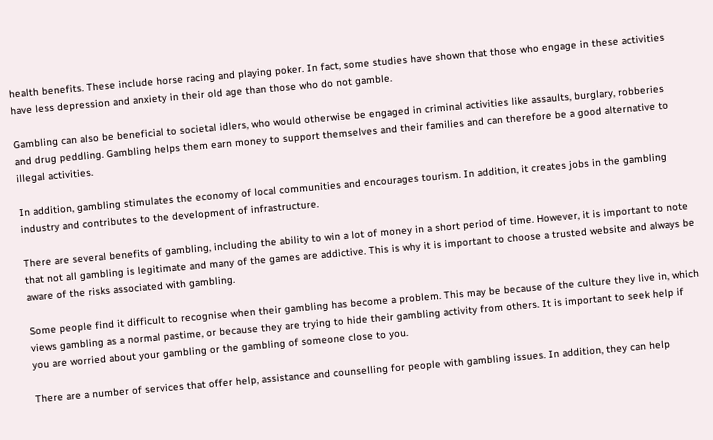health benefits. These include horse racing and playing poker. In fact, some studies have shown that those who engage in these activities have less depression and anxiety in their old age than those who do not gamble.

Gambling can also be beneficial to societal idlers, who would otherwise be engaged in criminal activities like assaults, burglary, robberies and drug peddling. Gambling helps them earn money to support themselves and their families and can therefore be a good alternative to illegal activities.

In addition, gambling stimulates the economy of local communities and encourages tourism. In addition, it creates jobs in the gambling industry and contributes to the development of infrastructure.

There are several benefits of gambling, including the ability to win a lot of money in a short period of time. However, it is important to note that not all gambling is legitimate and many of the games are addictive. This is why it is important to choose a trusted website and always be aware of the risks associated with gambling.

Some people find it difficult to recognise when their gambling has become a problem. This may be because of the culture they live in, which views gambling as a normal pastime, or because they are trying to hide their gambling activity from others. It is important to seek help if you are worried about your gambling or the gambling of someone close to you.

There are a number of services that offer help, assistance and counselling for people with gambling issues. In addition, they can help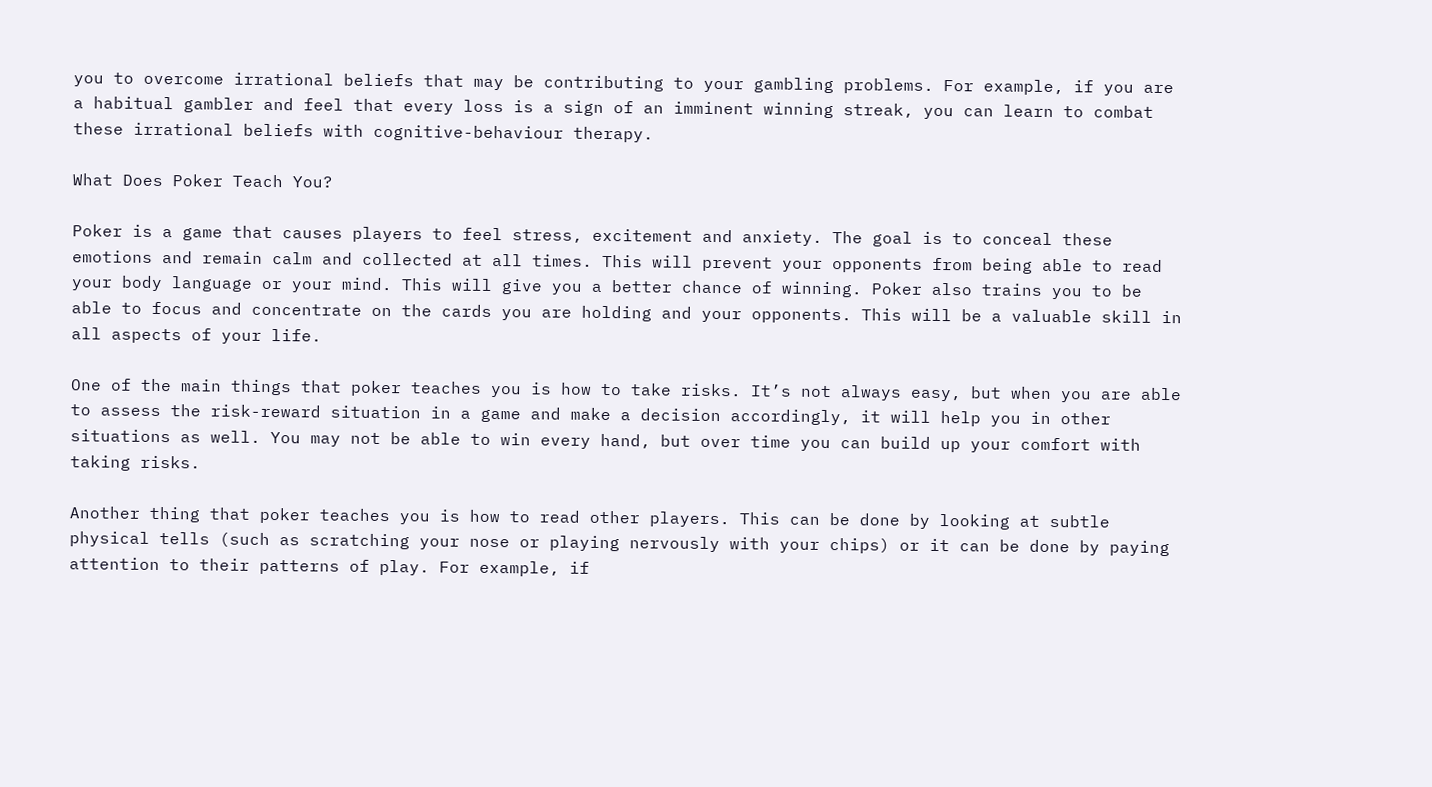you to overcome irrational beliefs that may be contributing to your gambling problems. For example, if you are a habitual gambler and feel that every loss is a sign of an imminent winning streak, you can learn to combat these irrational beliefs with cognitive-behaviour therapy.

What Does Poker Teach You?

Poker is a game that causes players to feel stress, excitement and anxiety. The goal is to conceal these emotions and remain calm and collected at all times. This will prevent your opponents from being able to read your body language or your mind. This will give you a better chance of winning. Poker also trains you to be able to focus and concentrate on the cards you are holding and your opponents. This will be a valuable skill in all aspects of your life.

One of the main things that poker teaches you is how to take risks. It’s not always easy, but when you are able to assess the risk-reward situation in a game and make a decision accordingly, it will help you in other situations as well. You may not be able to win every hand, but over time you can build up your comfort with taking risks.

Another thing that poker teaches you is how to read other players. This can be done by looking at subtle physical tells (such as scratching your nose or playing nervously with your chips) or it can be done by paying attention to their patterns of play. For example, if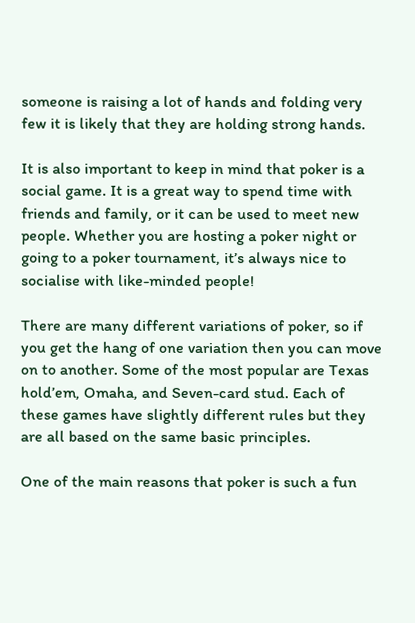someone is raising a lot of hands and folding very few it is likely that they are holding strong hands.

It is also important to keep in mind that poker is a social game. It is a great way to spend time with friends and family, or it can be used to meet new people. Whether you are hosting a poker night or going to a poker tournament, it’s always nice to socialise with like-minded people!

There are many different variations of poker, so if you get the hang of one variation then you can move on to another. Some of the most popular are Texas hold’em, Omaha, and Seven-card stud. Each of these games have slightly different rules but they are all based on the same basic principles.

One of the main reasons that poker is such a fun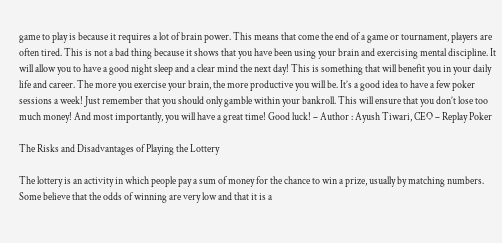game to play is because it requires a lot of brain power. This means that come the end of a game or tournament, players are often tired. This is not a bad thing because it shows that you have been using your brain and exercising mental discipline. It will allow you to have a good night sleep and a clear mind the next day! This is something that will benefit you in your daily life and career. The more you exercise your brain, the more productive you will be. It’s a good idea to have a few poker sessions a week! Just remember that you should only gamble within your bankroll. This will ensure that you don’t lose too much money! And most importantly, you will have a great time! Good luck! – Author : Ayush Tiwari, CEO – Replay Poker

The Risks and Disadvantages of Playing the Lottery

The lottery is an activity in which people pay a sum of money for the chance to win a prize, usually by matching numbers. Some believe that the odds of winning are very low and that it is a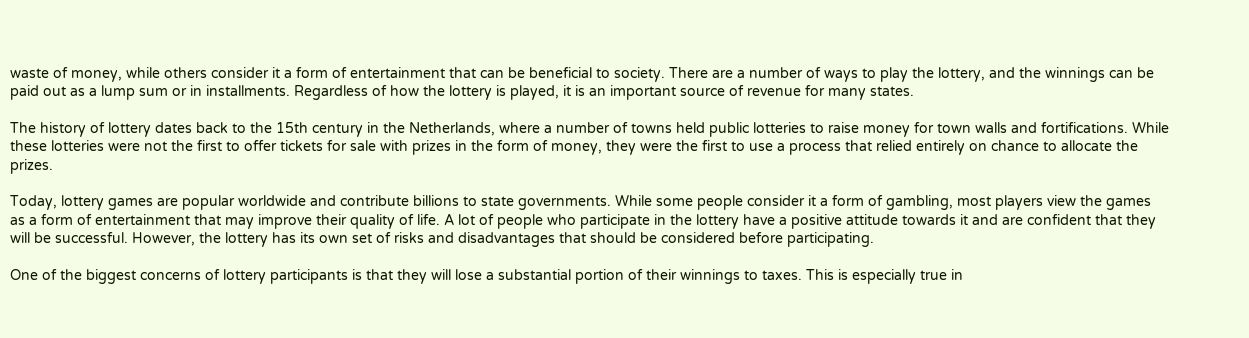waste of money, while others consider it a form of entertainment that can be beneficial to society. There are a number of ways to play the lottery, and the winnings can be paid out as a lump sum or in installments. Regardless of how the lottery is played, it is an important source of revenue for many states.

The history of lottery dates back to the 15th century in the Netherlands, where a number of towns held public lotteries to raise money for town walls and fortifications. While these lotteries were not the first to offer tickets for sale with prizes in the form of money, they were the first to use a process that relied entirely on chance to allocate the prizes.

Today, lottery games are popular worldwide and contribute billions to state governments. While some people consider it a form of gambling, most players view the games as a form of entertainment that may improve their quality of life. A lot of people who participate in the lottery have a positive attitude towards it and are confident that they will be successful. However, the lottery has its own set of risks and disadvantages that should be considered before participating.

One of the biggest concerns of lottery participants is that they will lose a substantial portion of their winnings to taxes. This is especially true in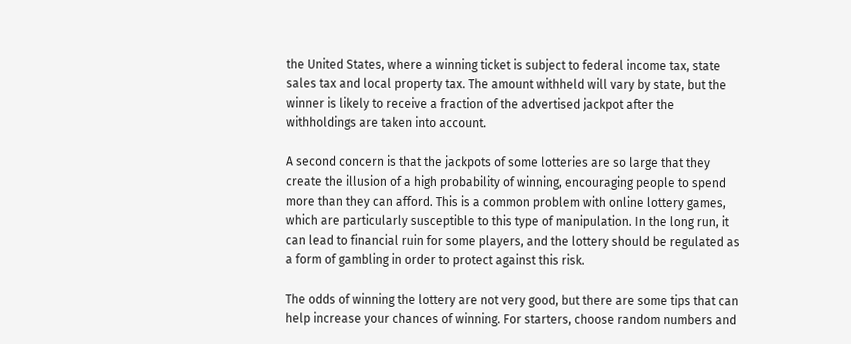the United States, where a winning ticket is subject to federal income tax, state sales tax and local property tax. The amount withheld will vary by state, but the winner is likely to receive a fraction of the advertised jackpot after the withholdings are taken into account.

A second concern is that the jackpots of some lotteries are so large that they create the illusion of a high probability of winning, encouraging people to spend more than they can afford. This is a common problem with online lottery games, which are particularly susceptible to this type of manipulation. In the long run, it can lead to financial ruin for some players, and the lottery should be regulated as a form of gambling in order to protect against this risk.

The odds of winning the lottery are not very good, but there are some tips that can help increase your chances of winning. For starters, choose random numbers and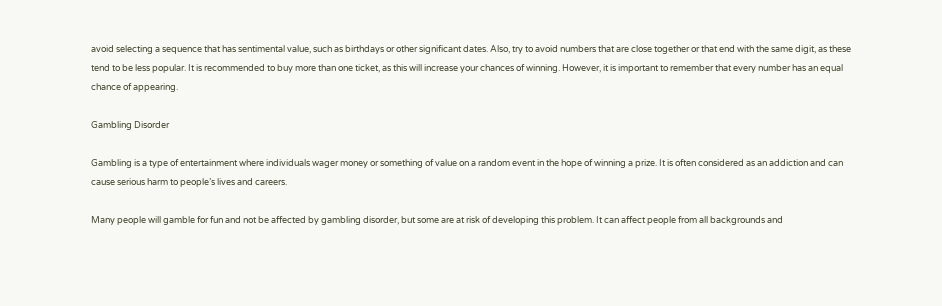avoid selecting a sequence that has sentimental value, such as birthdays or other significant dates. Also, try to avoid numbers that are close together or that end with the same digit, as these tend to be less popular. It is recommended to buy more than one ticket, as this will increase your chances of winning. However, it is important to remember that every number has an equal chance of appearing.

Gambling Disorder

Gambling is a type of entertainment where individuals wager money or something of value on a random event in the hope of winning a prize. It is often considered as an addiction and can cause serious harm to people’s lives and careers.

Many people will gamble for fun and not be affected by gambling disorder, but some are at risk of developing this problem. It can affect people from all backgrounds and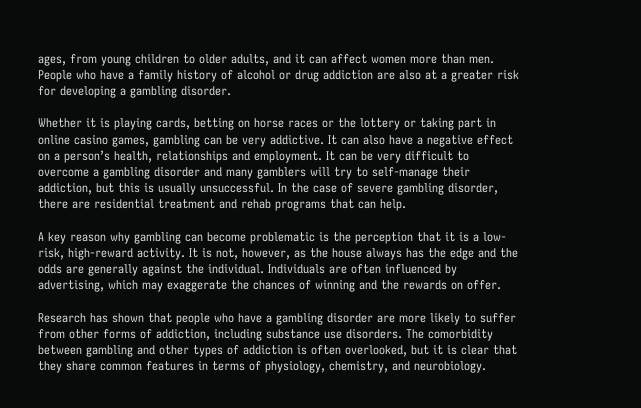ages, from young children to older adults, and it can affect women more than men. People who have a family history of alcohol or drug addiction are also at a greater risk for developing a gambling disorder.

Whether it is playing cards, betting on horse races or the lottery or taking part in online casino games, gambling can be very addictive. It can also have a negative effect on a person’s health, relationships and employment. It can be very difficult to overcome a gambling disorder and many gamblers will try to self-manage their addiction, but this is usually unsuccessful. In the case of severe gambling disorder, there are residential treatment and rehab programs that can help.

A key reason why gambling can become problematic is the perception that it is a low-risk, high-reward activity. It is not, however, as the house always has the edge and the odds are generally against the individual. Individuals are often influenced by advertising, which may exaggerate the chances of winning and the rewards on offer.

Research has shown that people who have a gambling disorder are more likely to suffer from other forms of addiction, including substance use disorders. The comorbidity between gambling and other types of addiction is often overlooked, but it is clear that they share common features in terms of physiology, chemistry, and neurobiology.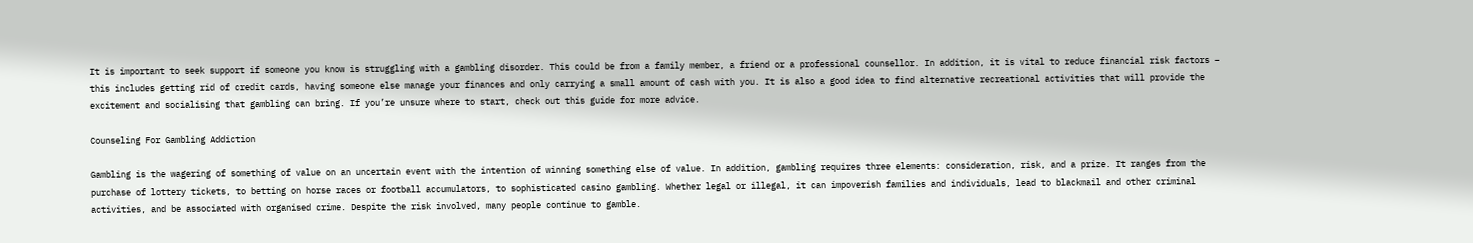It is important to seek support if someone you know is struggling with a gambling disorder. This could be from a family member, a friend or a professional counsellor. In addition, it is vital to reduce financial risk factors – this includes getting rid of credit cards, having someone else manage your finances and only carrying a small amount of cash with you. It is also a good idea to find alternative recreational activities that will provide the excitement and socialising that gambling can bring. If you’re unsure where to start, check out this guide for more advice.

Counseling For Gambling Addiction

Gambling is the wagering of something of value on an uncertain event with the intention of winning something else of value. In addition, gambling requires three elements: consideration, risk, and a prize. It ranges from the purchase of lottery tickets, to betting on horse races or football accumulators, to sophisticated casino gambling. Whether legal or illegal, it can impoverish families and individuals, lead to blackmail and other criminal activities, and be associated with organised crime. Despite the risk involved, many people continue to gamble.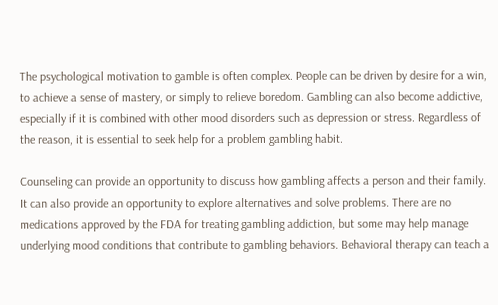The psychological motivation to gamble is often complex. People can be driven by desire for a win, to achieve a sense of mastery, or simply to relieve boredom. Gambling can also become addictive, especially if it is combined with other mood disorders such as depression or stress. Regardless of the reason, it is essential to seek help for a problem gambling habit.

Counseling can provide an opportunity to discuss how gambling affects a person and their family. It can also provide an opportunity to explore alternatives and solve problems. There are no medications approved by the FDA for treating gambling addiction, but some may help manage underlying mood conditions that contribute to gambling behaviors. Behavioral therapy can teach a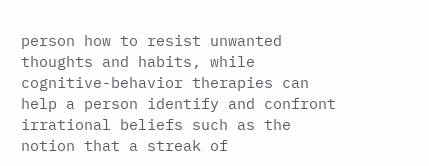person how to resist unwanted thoughts and habits, while cognitive-behavior therapies can help a person identify and confront irrational beliefs such as the notion that a streak of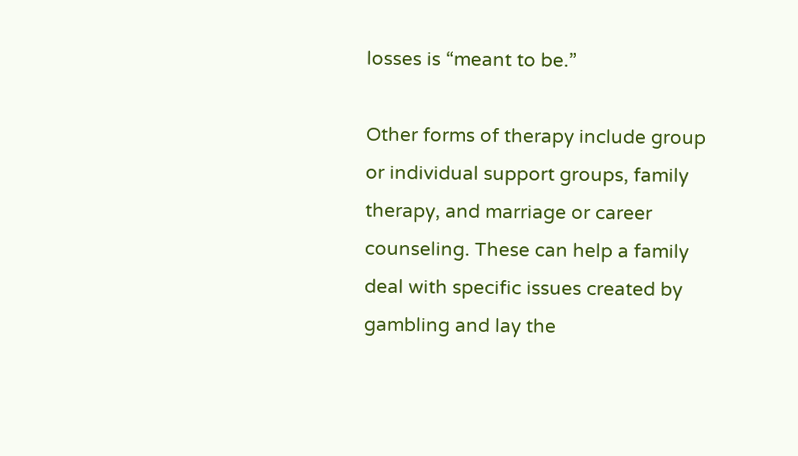losses is “meant to be.”

Other forms of therapy include group or individual support groups, family therapy, and marriage or career counseling. These can help a family deal with specific issues created by gambling and lay the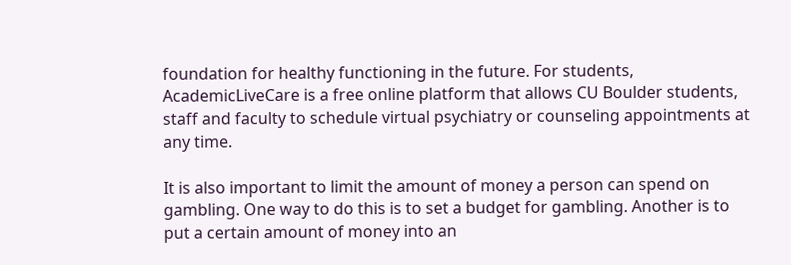foundation for healthy functioning in the future. For students, AcademicLiveCare is a free online platform that allows CU Boulder students, staff and faculty to schedule virtual psychiatry or counseling appointments at any time.

It is also important to limit the amount of money a person can spend on gambling. One way to do this is to set a budget for gambling. Another is to put a certain amount of money into an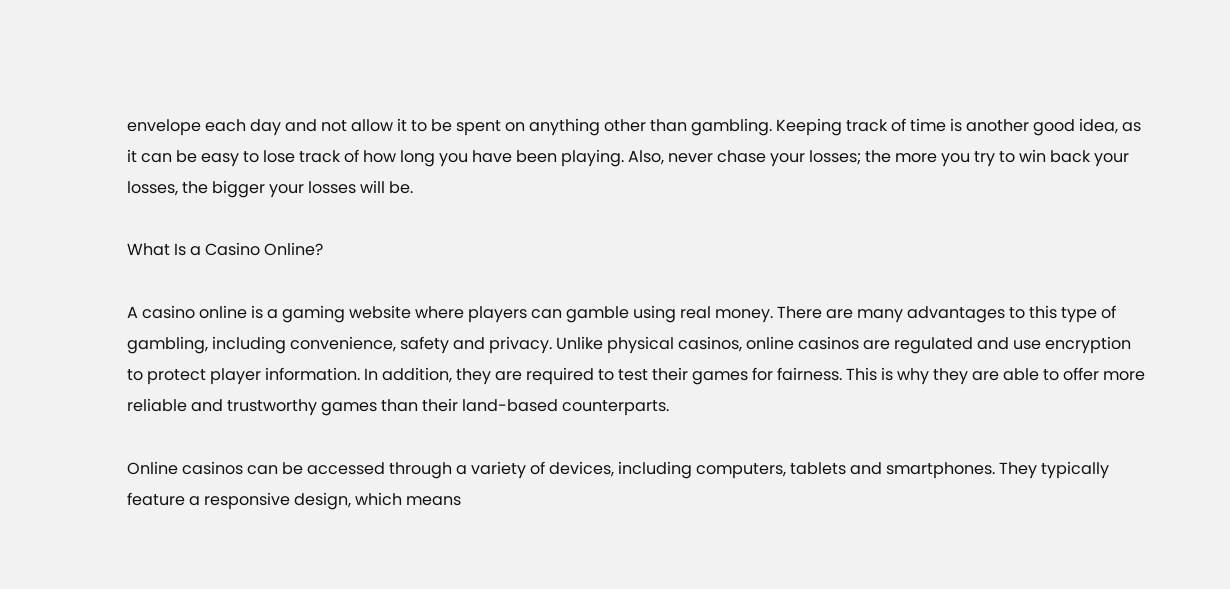envelope each day and not allow it to be spent on anything other than gambling. Keeping track of time is another good idea, as it can be easy to lose track of how long you have been playing. Also, never chase your losses; the more you try to win back your losses, the bigger your losses will be.

What Is a Casino Online?

A casino online is a gaming website where players can gamble using real money. There are many advantages to this type of gambling, including convenience, safety and privacy. Unlike physical casinos, online casinos are regulated and use encryption to protect player information. In addition, they are required to test their games for fairness. This is why they are able to offer more reliable and trustworthy games than their land-based counterparts.

Online casinos can be accessed through a variety of devices, including computers, tablets and smartphones. They typically feature a responsive design, which means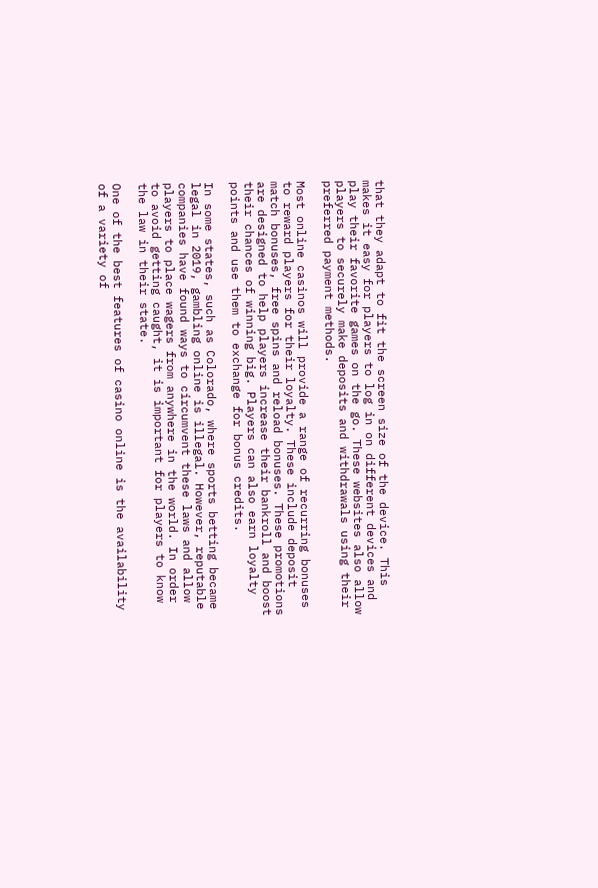that they adapt to fit the screen size of the device. This makes it easy for players to log in on different devices and play their favorite games on the go. These websites also allow players to securely make deposits and withdrawals using their preferred payment methods.

Most online casinos will provide a range of recurring bonuses to reward players for their loyalty. These include deposit match bonuses, free spins and reload bonuses. These promotions are designed to help players increase their bankroll and boost their chances of winning big. Players can also earn loyalty points and use them to exchange for bonus credits.

In some states, such as Colorado, where sports betting became legal in 2019, gambling online is illegal. However, reputable companies have found ways to circumvent these laws and allow players to place wagers from anywhere in the world. In order to avoid getting caught, it is important for players to know the law in their state.

One of the best features of casino online is the availability of a variety of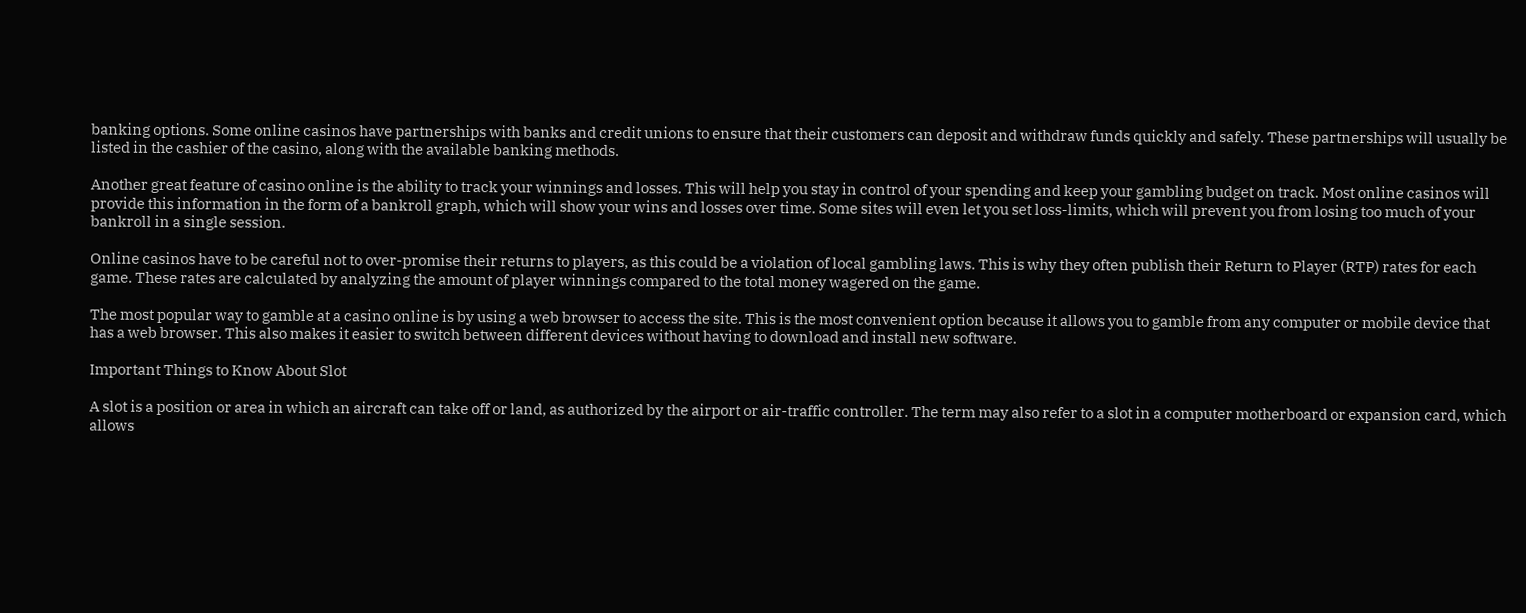banking options. Some online casinos have partnerships with banks and credit unions to ensure that their customers can deposit and withdraw funds quickly and safely. These partnerships will usually be listed in the cashier of the casino, along with the available banking methods.

Another great feature of casino online is the ability to track your winnings and losses. This will help you stay in control of your spending and keep your gambling budget on track. Most online casinos will provide this information in the form of a bankroll graph, which will show your wins and losses over time. Some sites will even let you set loss-limits, which will prevent you from losing too much of your bankroll in a single session.

Online casinos have to be careful not to over-promise their returns to players, as this could be a violation of local gambling laws. This is why they often publish their Return to Player (RTP) rates for each game. These rates are calculated by analyzing the amount of player winnings compared to the total money wagered on the game.

The most popular way to gamble at a casino online is by using a web browser to access the site. This is the most convenient option because it allows you to gamble from any computer or mobile device that has a web browser. This also makes it easier to switch between different devices without having to download and install new software.

Important Things to Know About Slot

A slot is a position or area in which an aircraft can take off or land, as authorized by the airport or air-traffic controller. The term may also refer to a slot in a computer motherboard or expansion card, which allows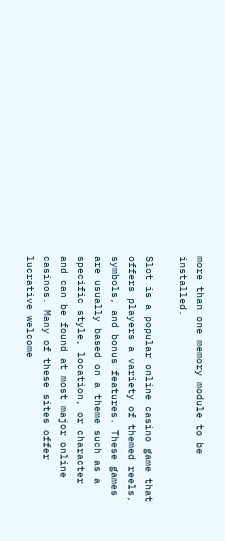more than one memory module to be installed.

Slot is a popular online casino game that offers players a variety of themed reels, symbols, and bonus features. These games are usually based on a theme such as a specific style, location, or character and can be found at most major online casinos. Many of these sites offer lucrative welcome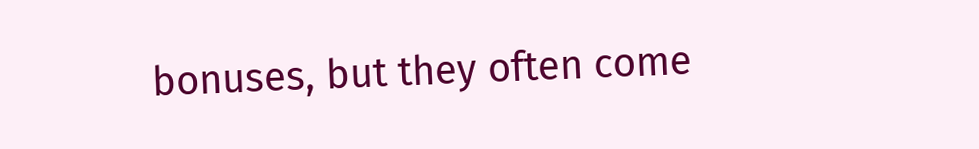bonuses, but they often come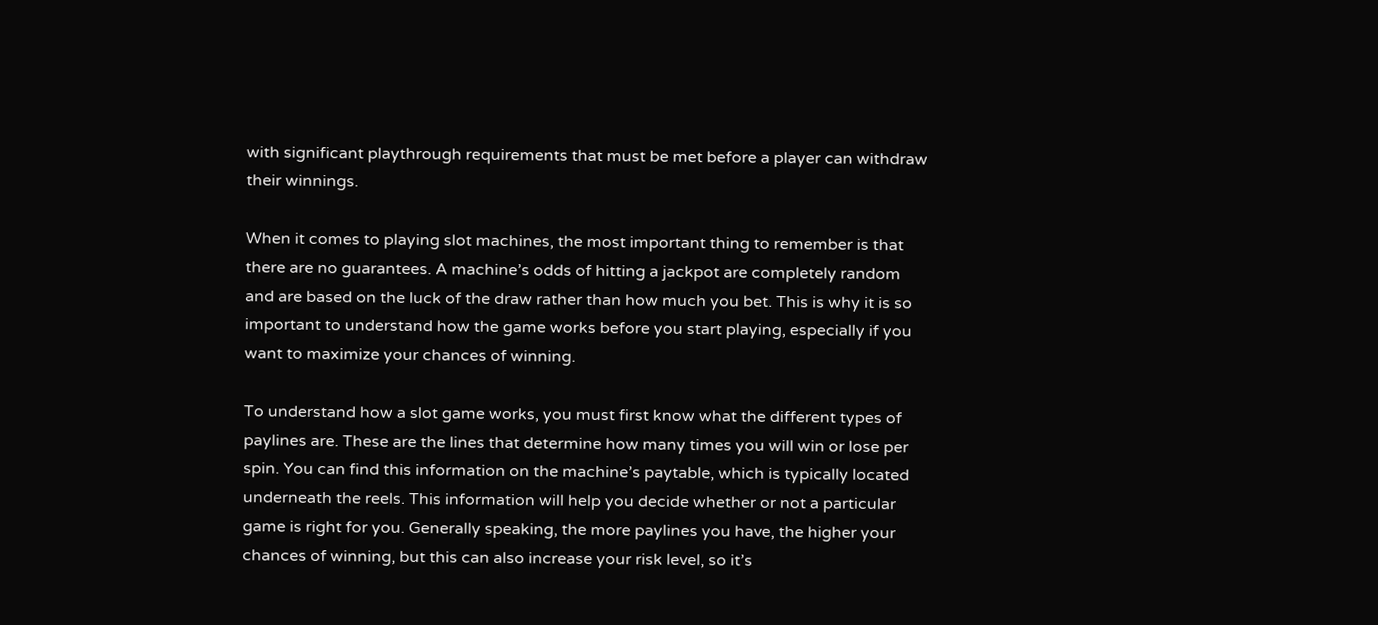with significant playthrough requirements that must be met before a player can withdraw their winnings.

When it comes to playing slot machines, the most important thing to remember is that there are no guarantees. A machine’s odds of hitting a jackpot are completely random and are based on the luck of the draw rather than how much you bet. This is why it is so important to understand how the game works before you start playing, especially if you want to maximize your chances of winning.

To understand how a slot game works, you must first know what the different types of paylines are. These are the lines that determine how many times you will win or lose per spin. You can find this information on the machine’s paytable, which is typically located underneath the reels. This information will help you decide whether or not a particular game is right for you. Generally speaking, the more paylines you have, the higher your chances of winning, but this can also increase your risk level, so it’s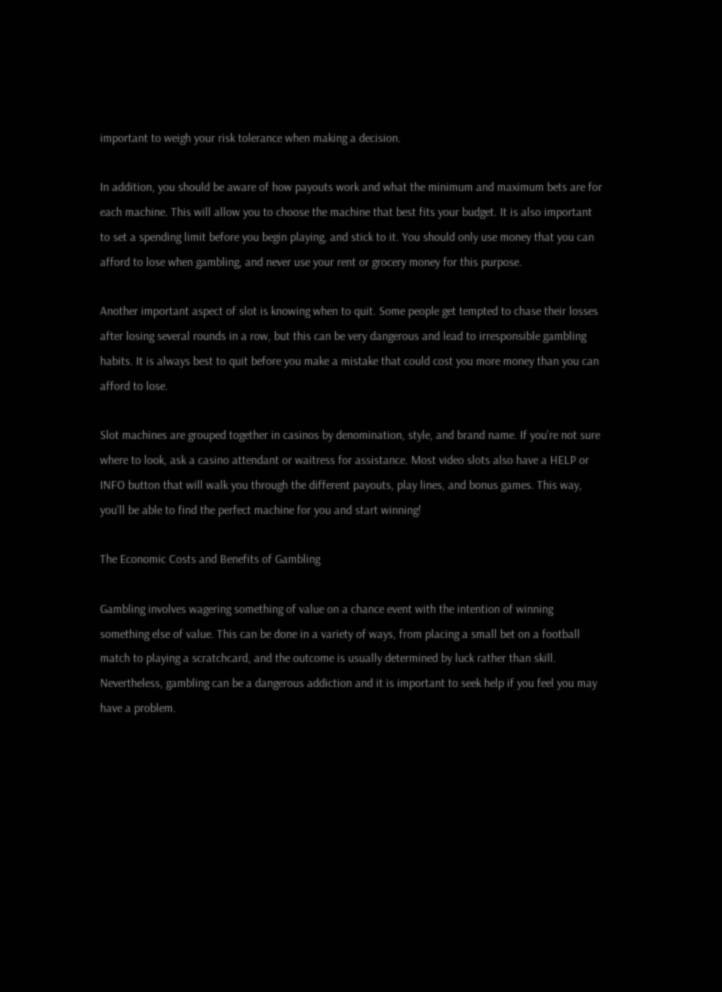important to weigh your risk tolerance when making a decision.

In addition, you should be aware of how payouts work and what the minimum and maximum bets are for each machine. This will allow you to choose the machine that best fits your budget. It is also important to set a spending limit before you begin playing, and stick to it. You should only use money that you can afford to lose when gambling, and never use your rent or grocery money for this purpose.

Another important aspect of slot is knowing when to quit. Some people get tempted to chase their losses after losing several rounds in a row, but this can be very dangerous and lead to irresponsible gambling habits. It is always best to quit before you make a mistake that could cost you more money than you can afford to lose.

Slot machines are grouped together in casinos by denomination, style, and brand name. If you’re not sure where to look, ask a casino attendant or waitress for assistance. Most video slots also have a HELP or INFO button that will walk you through the different payouts, play lines, and bonus games. This way, you’ll be able to find the perfect machine for you and start winning!

The Economic Costs and Benefits of Gambling

Gambling involves wagering something of value on a chance event with the intention of winning something else of value. This can be done in a variety of ways, from placing a small bet on a football match to playing a scratchcard, and the outcome is usually determined by luck rather than skill. Nevertheless, gambling can be a dangerous addiction and it is important to seek help if you feel you may have a problem.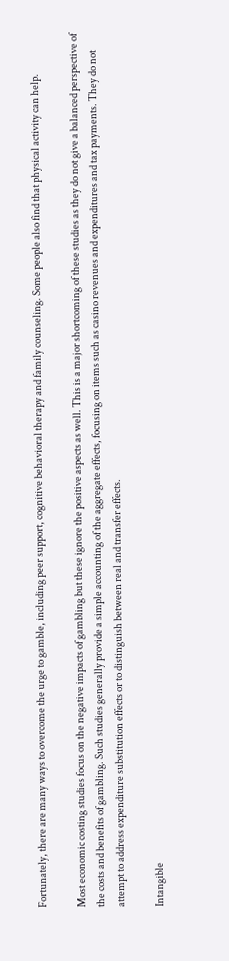Fortunately, there are many ways to overcome the urge to gamble, including peer support, cognitive behavioral therapy and family counseling. Some people also find that physical activity can help.

Most economic costing studies focus on the negative impacts of gambling but these ignore the positive aspects as well. This is a major shortcoming of these studies as they do not give a balanced perspective of the costs and benefits of gambling. Such studies generally provide a simple accounting of the aggregate effects, focusing on items such as casino revenues and expenditures and tax payments. They do not attempt to address expenditure substitution effects or to distinguish between real and transfer effects.

Intangible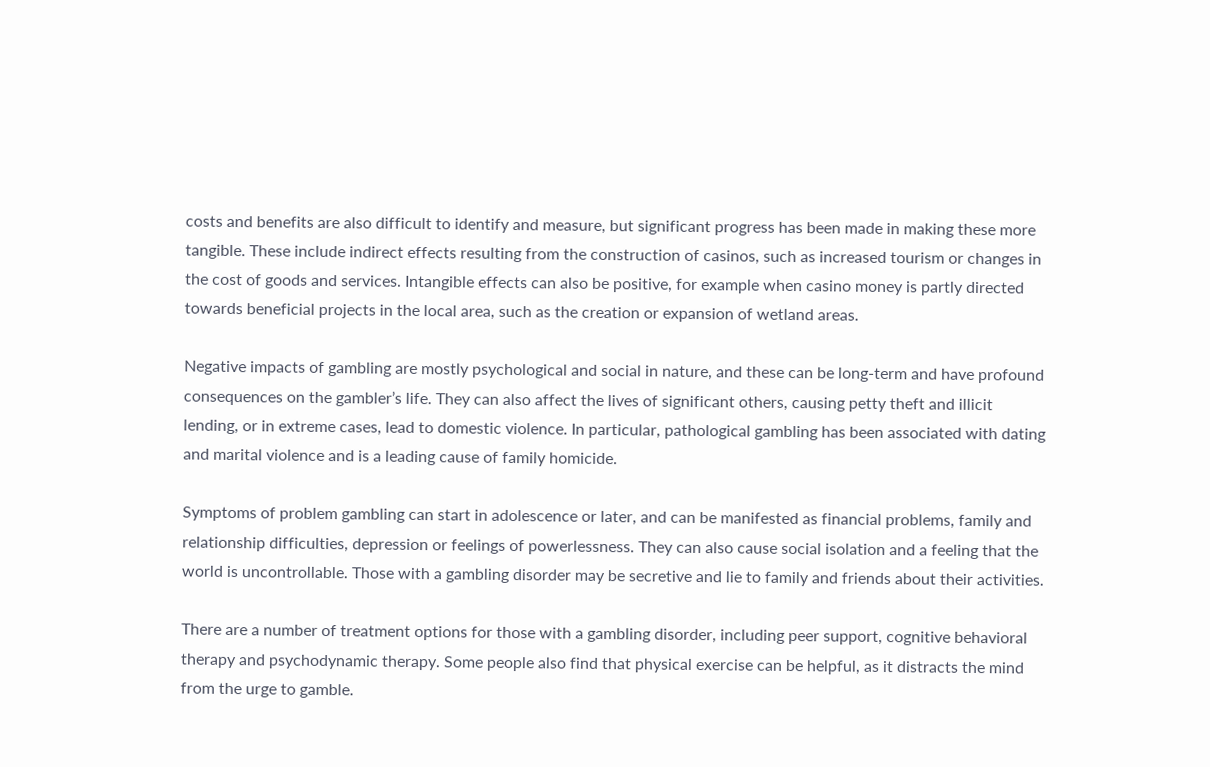costs and benefits are also difficult to identify and measure, but significant progress has been made in making these more tangible. These include indirect effects resulting from the construction of casinos, such as increased tourism or changes in the cost of goods and services. Intangible effects can also be positive, for example when casino money is partly directed towards beneficial projects in the local area, such as the creation or expansion of wetland areas.

Negative impacts of gambling are mostly psychological and social in nature, and these can be long-term and have profound consequences on the gambler’s life. They can also affect the lives of significant others, causing petty theft and illicit lending, or in extreme cases, lead to domestic violence. In particular, pathological gambling has been associated with dating and marital violence and is a leading cause of family homicide.

Symptoms of problem gambling can start in adolescence or later, and can be manifested as financial problems, family and relationship difficulties, depression or feelings of powerlessness. They can also cause social isolation and a feeling that the world is uncontrollable. Those with a gambling disorder may be secretive and lie to family and friends about their activities.

There are a number of treatment options for those with a gambling disorder, including peer support, cognitive behavioral therapy and psychodynamic therapy. Some people also find that physical exercise can be helpful, as it distracts the mind from the urge to gamble.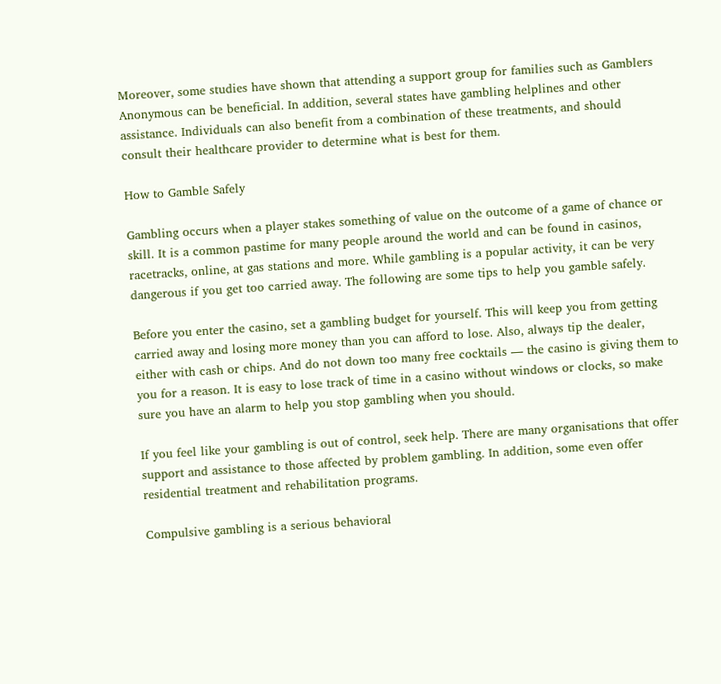Moreover, some studies have shown that attending a support group for families such as Gamblers Anonymous can be beneficial. In addition, several states have gambling helplines and other assistance. Individuals can also benefit from a combination of these treatments, and should consult their healthcare provider to determine what is best for them.

How to Gamble Safely

Gambling occurs when a player stakes something of value on the outcome of a game of chance or skill. It is a common pastime for many people around the world and can be found in casinos, racetracks, online, at gas stations and more. While gambling is a popular activity, it can be very dangerous if you get too carried away. The following are some tips to help you gamble safely.

Before you enter the casino, set a gambling budget for yourself. This will keep you from getting carried away and losing more money than you can afford to lose. Also, always tip the dealer, either with cash or chips. And do not down too many free cocktails — the casino is giving them to you for a reason. It is easy to lose track of time in a casino without windows or clocks, so make sure you have an alarm to help you stop gambling when you should.

If you feel like your gambling is out of control, seek help. There are many organisations that offer support and assistance to those affected by problem gambling. In addition, some even offer residential treatment and rehabilitation programs.

Compulsive gambling is a serious behavioral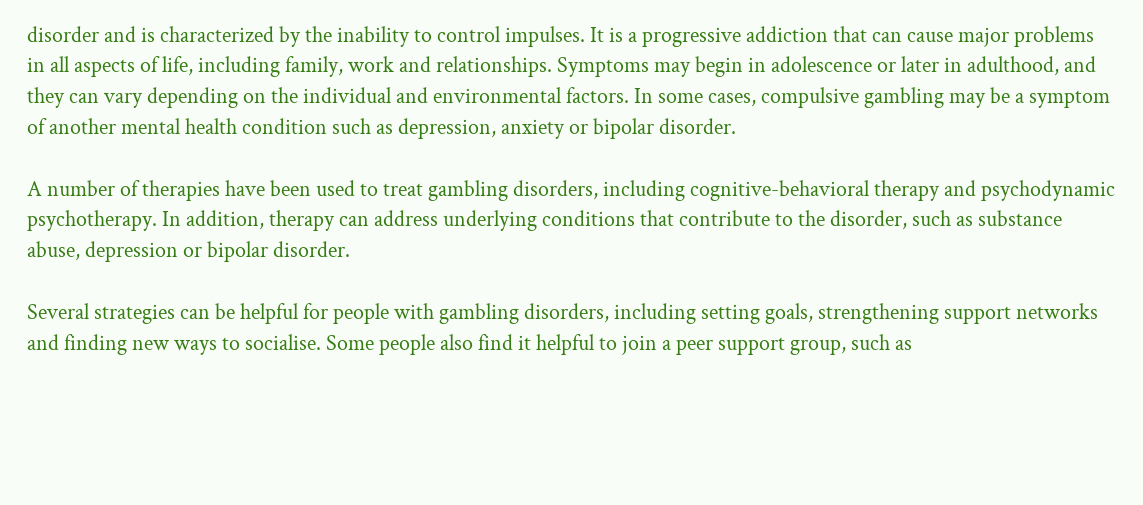disorder and is characterized by the inability to control impulses. It is a progressive addiction that can cause major problems in all aspects of life, including family, work and relationships. Symptoms may begin in adolescence or later in adulthood, and they can vary depending on the individual and environmental factors. In some cases, compulsive gambling may be a symptom of another mental health condition such as depression, anxiety or bipolar disorder.

A number of therapies have been used to treat gambling disorders, including cognitive-behavioral therapy and psychodynamic psychotherapy. In addition, therapy can address underlying conditions that contribute to the disorder, such as substance abuse, depression or bipolar disorder.

Several strategies can be helpful for people with gambling disorders, including setting goals, strengthening support networks and finding new ways to socialise. Some people also find it helpful to join a peer support group, such as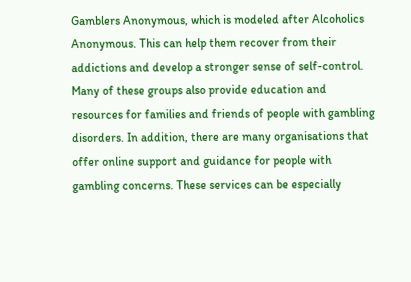Gamblers Anonymous, which is modeled after Alcoholics Anonymous. This can help them recover from their addictions and develop a stronger sense of self-control. Many of these groups also provide education and resources for families and friends of people with gambling disorders. In addition, there are many organisations that offer online support and guidance for people with gambling concerns. These services can be especially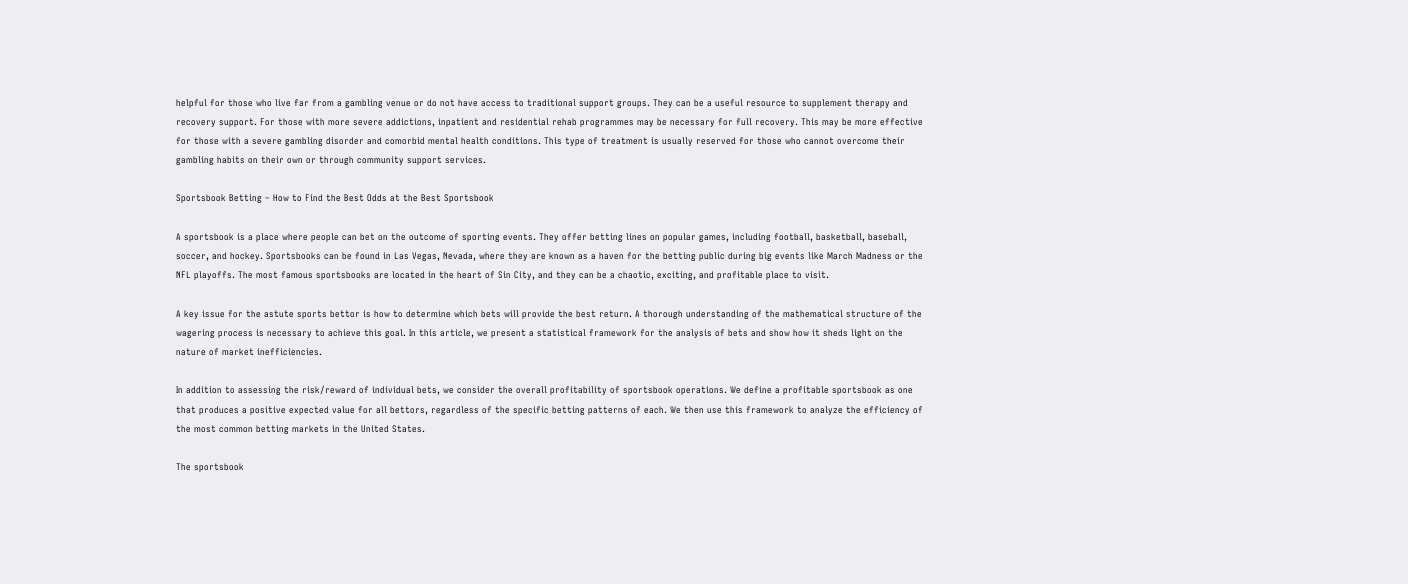helpful for those who live far from a gambling venue or do not have access to traditional support groups. They can be a useful resource to supplement therapy and recovery support. For those with more severe addictions, inpatient and residential rehab programmes may be necessary for full recovery. This may be more effective for those with a severe gambling disorder and comorbid mental health conditions. This type of treatment is usually reserved for those who cannot overcome their gambling habits on their own or through community support services.

Sportsbook Betting – How to Find the Best Odds at the Best Sportsbook

A sportsbook is a place where people can bet on the outcome of sporting events. They offer betting lines on popular games, including football, basketball, baseball, soccer, and hockey. Sportsbooks can be found in Las Vegas, Nevada, where they are known as a haven for the betting public during big events like March Madness or the NFL playoffs. The most famous sportsbooks are located in the heart of Sin City, and they can be a chaotic, exciting, and profitable place to visit.

A key issue for the astute sports bettor is how to determine which bets will provide the best return. A thorough understanding of the mathematical structure of the wagering process is necessary to achieve this goal. In this article, we present a statistical framework for the analysis of bets and show how it sheds light on the nature of market inefficiencies.

In addition to assessing the risk/reward of individual bets, we consider the overall profitability of sportsbook operations. We define a profitable sportsbook as one that produces a positive expected value for all bettors, regardless of the specific betting patterns of each. We then use this framework to analyze the efficiency of the most common betting markets in the United States.

The sportsbook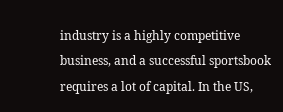industry is a highly competitive business, and a successful sportsbook requires a lot of capital. In the US,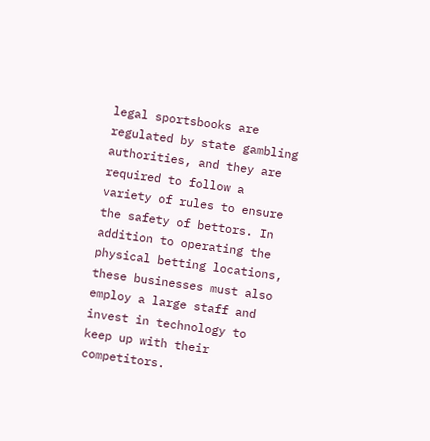legal sportsbooks are regulated by state gambling authorities, and they are required to follow a variety of rules to ensure the safety of bettors. In addition to operating the physical betting locations, these businesses must also employ a large staff and invest in technology to keep up with their competitors.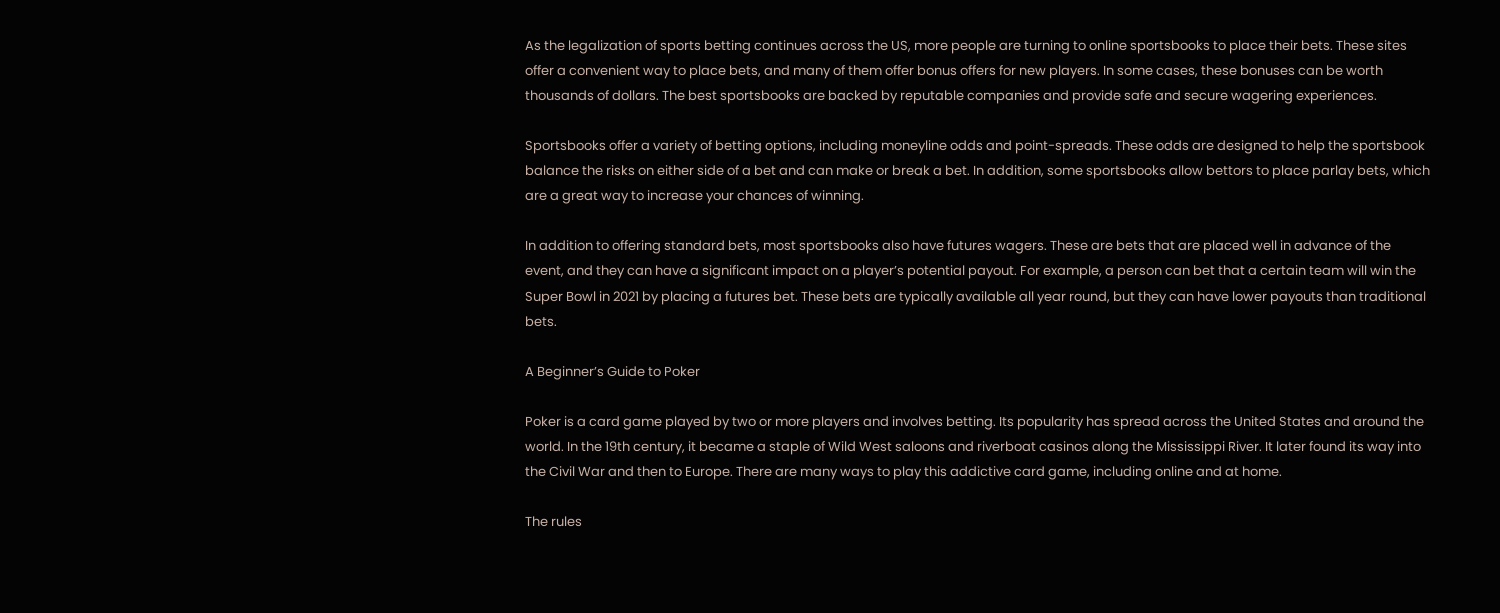As the legalization of sports betting continues across the US, more people are turning to online sportsbooks to place their bets. These sites offer a convenient way to place bets, and many of them offer bonus offers for new players. In some cases, these bonuses can be worth thousands of dollars. The best sportsbooks are backed by reputable companies and provide safe and secure wagering experiences.

Sportsbooks offer a variety of betting options, including moneyline odds and point-spreads. These odds are designed to help the sportsbook balance the risks on either side of a bet and can make or break a bet. In addition, some sportsbooks allow bettors to place parlay bets, which are a great way to increase your chances of winning.

In addition to offering standard bets, most sportsbooks also have futures wagers. These are bets that are placed well in advance of the event, and they can have a significant impact on a player’s potential payout. For example, a person can bet that a certain team will win the Super Bowl in 2021 by placing a futures bet. These bets are typically available all year round, but they can have lower payouts than traditional bets.

A Beginner’s Guide to Poker

Poker is a card game played by two or more players and involves betting. Its popularity has spread across the United States and around the world. In the 19th century, it became a staple of Wild West saloons and riverboat casinos along the Mississippi River. It later found its way into the Civil War and then to Europe. There are many ways to play this addictive card game, including online and at home.

The rules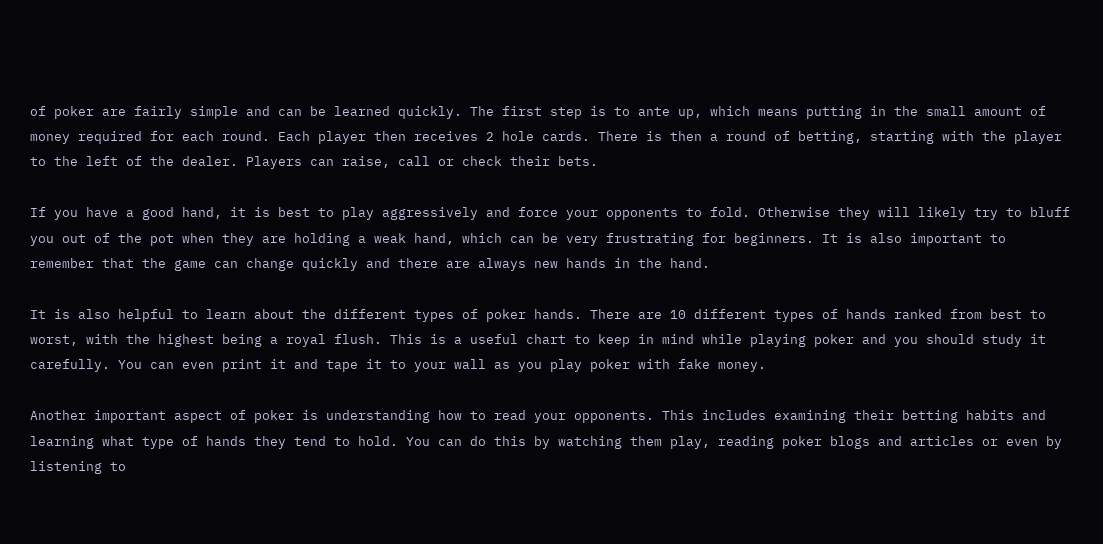of poker are fairly simple and can be learned quickly. The first step is to ante up, which means putting in the small amount of money required for each round. Each player then receives 2 hole cards. There is then a round of betting, starting with the player to the left of the dealer. Players can raise, call or check their bets.

If you have a good hand, it is best to play aggressively and force your opponents to fold. Otherwise they will likely try to bluff you out of the pot when they are holding a weak hand, which can be very frustrating for beginners. It is also important to remember that the game can change quickly and there are always new hands in the hand.

It is also helpful to learn about the different types of poker hands. There are 10 different types of hands ranked from best to worst, with the highest being a royal flush. This is a useful chart to keep in mind while playing poker and you should study it carefully. You can even print it and tape it to your wall as you play poker with fake money.

Another important aspect of poker is understanding how to read your opponents. This includes examining their betting habits and learning what type of hands they tend to hold. You can do this by watching them play, reading poker blogs and articles or even by listening to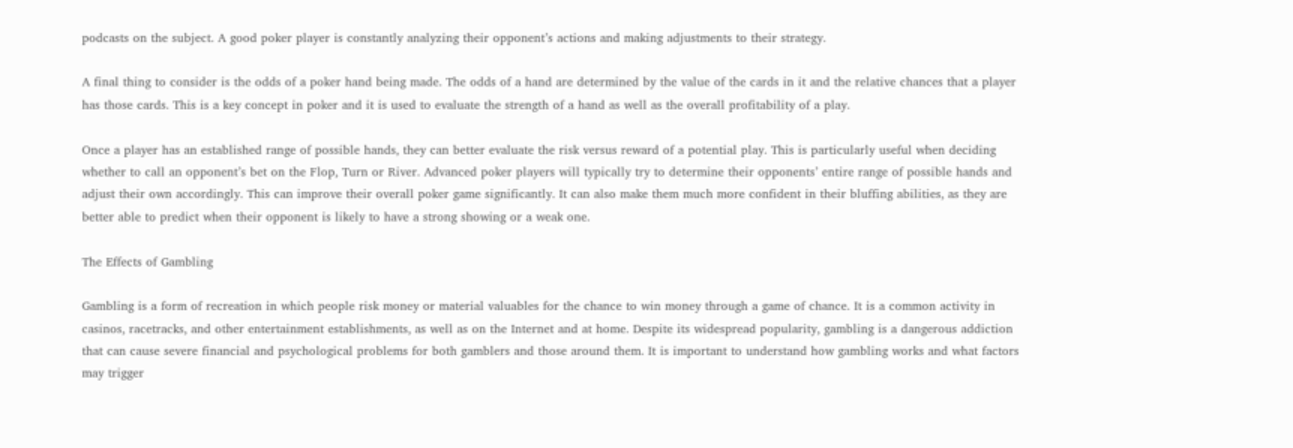podcasts on the subject. A good poker player is constantly analyzing their opponent’s actions and making adjustments to their strategy.

A final thing to consider is the odds of a poker hand being made. The odds of a hand are determined by the value of the cards in it and the relative chances that a player has those cards. This is a key concept in poker and it is used to evaluate the strength of a hand as well as the overall profitability of a play.

Once a player has an established range of possible hands, they can better evaluate the risk versus reward of a potential play. This is particularly useful when deciding whether to call an opponent’s bet on the Flop, Turn or River. Advanced poker players will typically try to determine their opponents’ entire range of possible hands and adjust their own accordingly. This can improve their overall poker game significantly. It can also make them much more confident in their bluffing abilities, as they are better able to predict when their opponent is likely to have a strong showing or a weak one.

The Effects of Gambling

Gambling is a form of recreation in which people risk money or material valuables for the chance to win money through a game of chance. It is a common activity in casinos, racetracks, and other entertainment establishments, as well as on the Internet and at home. Despite its widespread popularity, gambling is a dangerous addiction that can cause severe financial and psychological problems for both gamblers and those around them. It is important to understand how gambling works and what factors may trigger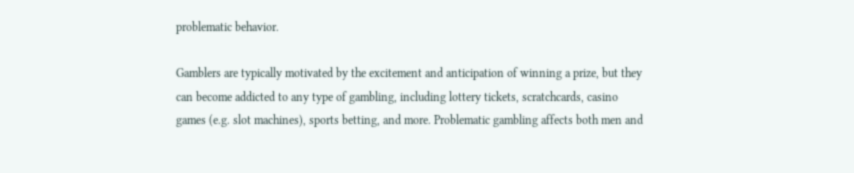problematic behavior.

Gamblers are typically motivated by the excitement and anticipation of winning a prize, but they can become addicted to any type of gambling, including lottery tickets, scratchcards, casino games (e.g. slot machines), sports betting, and more. Problematic gambling affects both men and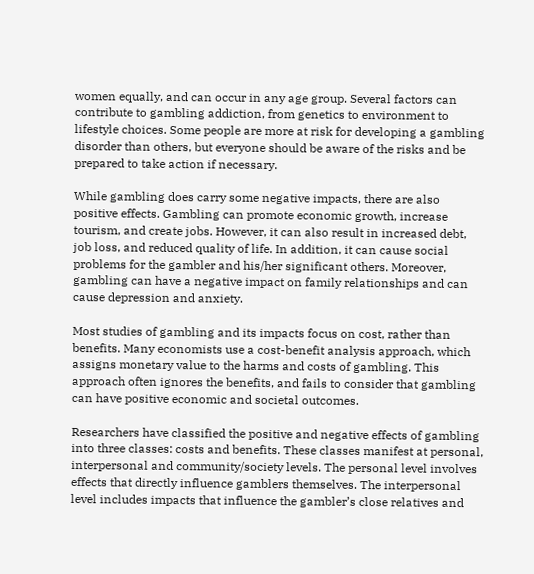women equally, and can occur in any age group. Several factors can contribute to gambling addiction, from genetics to environment to lifestyle choices. Some people are more at risk for developing a gambling disorder than others, but everyone should be aware of the risks and be prepared to take action if necessary.

While gambling does carry some negative impacts, there are also positive effects. Gambling can promote economic growth, increase tourism, and create jobs. However, it can also result in increased debt, job loss, and reduced quality of life. In addition, it can cause social problems for the gambler and his/her significant others. Moreover, gambling can have a negative impact on family relationships and can cause depression and anxiety.

Most studies of gambling and its impacts focus on cost, rather than benefits. Many economists use a cost-benefit analysis approach, which assigns monetary value to the harms and costs of gambling. This approach often ignores the benefits, and fails to consider that gambling can have positive economic and societal outcomes.

Researchers have classified the positive and negative effects of gambling into three classes: costs and benefits. These classes manifest at personal, interpersonal and community/society levels. The personal level involves effects that directly influence gamblers themselves. The interpersonal level includes impacts that influence the gambler’s close relatives and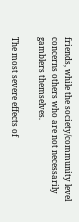friends, while the society/community level concerns others who are not necessarily gamblers themselves.

The most severe effects of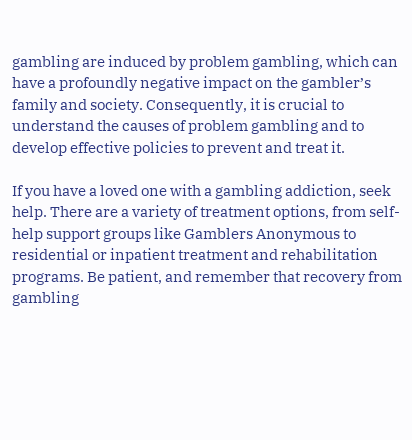gambling are induced by problem gambling, which can have a profoundly negative impact on the gambler’s family and society. Consequently, it is crucial to understand the causes of problem gambling and to develop effective policies to prevent and treat it.

If you have a loved one with a gambling addiction, seek help. There are a variety of treatment options, from self-help support groups like Gamblers Anonymous to residential or inpatient treatment and rehabilitation programs. Be patient, and remember that recovery from gambling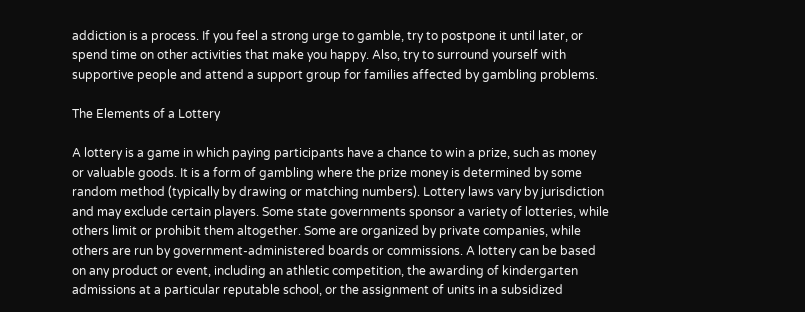addiction is a process. If you feel a strong urge to gamble, try to postpone it until later, or spend time on other activities that make you happy. Also, try to surround yourself with supportive people and attend a support group for families affected by gambling problems.

The Elements of a Lottery

A lottery is a game in which paying participants have a chance to win a prize, such as money or valuable goods. It is a form of gambling where the prize money is determined by some random method (typically by drawing or matching numbers). Lottery laws vary by jurisdiction and may exclude certain players. Some state governments sponsor a variety of lotteries, while others limit or prohibit them altogether. Some are organized by private companies, while others are run by government-administered boards or commissions. A lottery can be based on any product or event, including an athletic competition, the awarding of kindergarten admissions at a particular reputable school, or the assignment of units in a subsidized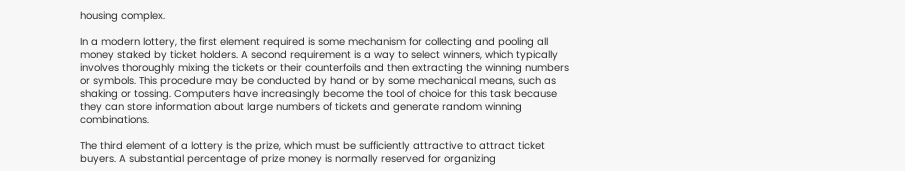housing complex.

In a modern lottery, the first element required is some mechanism for collecting and pooling all money staked by ticket holders. A second requirement is a way to select winners, which typically involves thoroughly mixing the tickets or their counterfoils and then extracting the winning numbers or symbols. This procedure may be conducted by hand or by some mechanical means, such as shaking or tossing. Computers have increasingly become the tool of choice for this task because they can store information about large numbers of tickets and generate random winning combinations.

The third element of a lottery is the prize, which must be sufficiently attractive to attract ticket buyers. A substantial percentage of prize money is normally reserved for organizing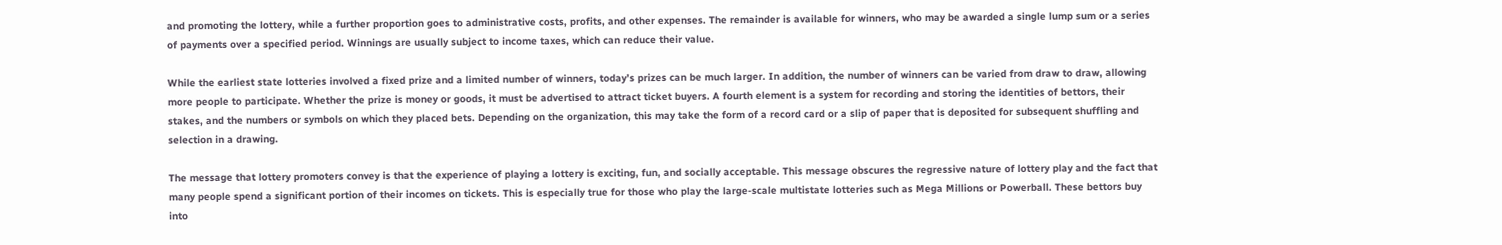and promoting the lottery, while a further proportion goes to administrative costs, profits, and other expenses. The remainder is available for winners, who may be awarded a single lump sum or a series of payments over a specified period. Winnings are usually subject to income taxes, which can reduce their value.

While the earliest state lotteries involved a fixed prize and a limited number of winners, today’s prizes can be much larger. In addition, the number of winners can be varied from draw to draw, allowing more people to participate. Whether the prize is money or goods, it must be advertised to attract ticket buyers. A fourth element is a system for recording and storing the identities of bettors, their stakes, and the numbers or symbols on which they placed bets. Depending on the organization, this may take the form of a record card or a slip of paper that is deposited for subsequent shuffling and selection in a drawing.

The message that lottery promoters convey is that the experience of playing a lottery is exciting, fun, and socially acceptable. This message obscures the regressive nature of lottery play and the fact that many people spend a significant portion of their incomes on tickets. This is especially true for those who play the large-scale multistate lotteries such as Mega Millions or Powerball. These bettors buy into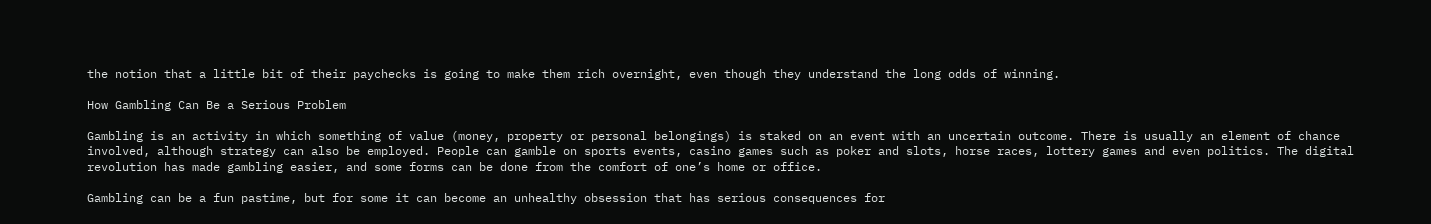the notion that a little bit of their paychecks is going to make them rich overnight, even though they understand the long odds of winning.

How Gambling Can Be a Serious Problem

Gambling is an activity in which something of value (money, property or personal belongings) is staked on an event with an uncertain outcome. There is usually an element of chance involved, although strategy can also be employed. People can gamble on sports events, casino games such as poker and slots, horse races, lottery games and even politics. The digital revolution has made gambling easier, and some forms can be done from the comfort of one’s home or office.

Gambling can be a fun pastime, but for some it can become an unhealthy obsession that has serious consequences for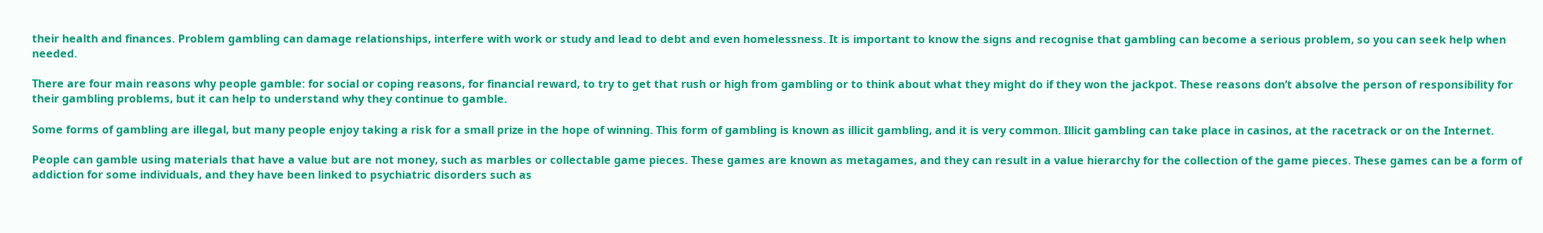their health and finances. Problem gambling can damage relationships, interfere with work or study and lead to debt and even homelessness. It is important to know the signs and recognise that gambling can become a serious problem, so you can seek help when needed.

There are four main reasons why people gamble: for social or coping reasons, for financial reward, to try to get that rush or high from gambling or to think about what they might do if they won the jackpot. These reasons don’t absolve the person of responsibility for their gambling problems, but it can help to understand why they continue to gamble.

Some forms of gambling are illegal, but many people enjoy taking a risk for a small prize in the hope of winning. This form of gambling is known as illicit gambling, and it is very common. Illicit gambling can take place in casinos, at the racetrack or on the Internet.

People can gamble using materials that have a value but are not money, such as marbles or collectable game pieces. These games are known as metagames, and they can result in a value hierarchy for the collection of the game pieces. These games can be a form of addiction for some individuals, and they have been linked to psychiatric disorders such as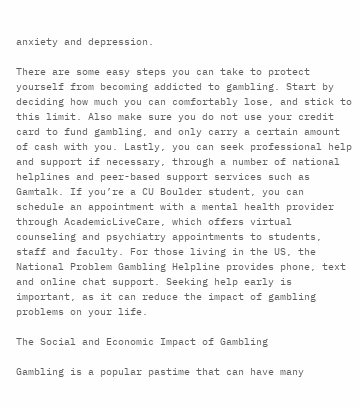anxiety and depression.

There are some easy steps you can take to protect yourself from becoming addicted to gambling. Start by deciding how much you can comfortably lose, and stick to this limit. Also make sure you do not use your credit card to fund gambling, and only carry a certain amount of cash with you. Lastly, you can seek professional help and support if necessary, through a number of national helplines and peer-based support services such as Gamtalk. If you’re a CU Boulder student, you can schedule an appointment with a mental health provider through AcademicLiveCare, which offers virtual counseling and psychiatry appointments to students, staff and faculty. For those living in the US, the National Problem Gambling Helpline provides phone, text and online chat support. Seeking help early is important, as it can reduce the impact of gambling problems on your life.

The Social and Economic Impact of Gambling

Gambling is a popular pastime that can have many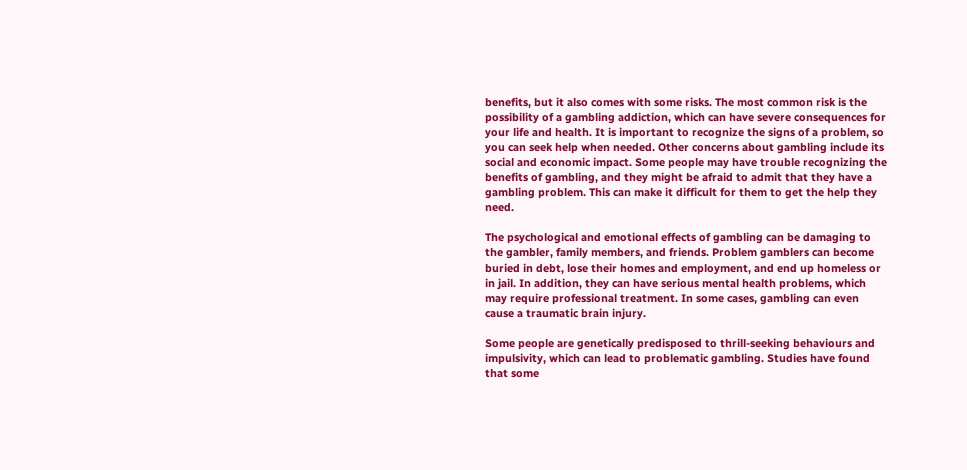benefits, but it also comes with some risks. The most common risk is the possibility of a gambling addiction, which can have severe consequences for your life and health. It is important to recognize the signs of a problem, so you can seek help when needed. Other concerns about gambling include its social and economic impact. Some people may have trouble recognizing the benefits of gambling, and they might be afraid to admit that they have a gambling problem. This can make it difficult for them to get the help they need.

The psychological and emotional effects of gambling can be damaging to the gambler, family members, and friends. Problem gamblers can become buried in debt, lose their homes and employment, and end up homeless or in jail. In addition, they can have serious mental health problems, which may require professional treatment. In some cases, gambling can even cause a traumatic brain injury.

Some people are genetically predisposed to thrill-seeking behaviours and impulsivity, which can lead to problematic gambling. Studies have found that some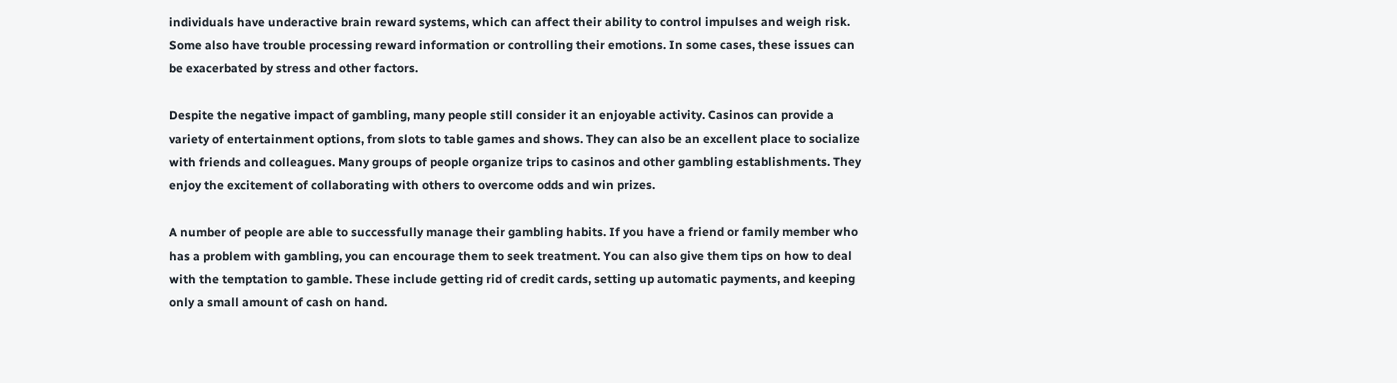individuals have underactive brain reward systems, which can affect their ability to control impulses and weigh risk. Some also have trouble processing reward information or controlling their emotions. In some cases, these issues can be exacerbated by stress and other factors.

Despite the negative impact of gambling, many people still consider it an enjoyable activity. Casinos can provide a variety of entertainment options, from slots to table games and shows. They can also be an excellent place to socialize with friends and colleagues. Many groups of people organize trips to casinos and other gambling establishments. They enjoy the excitement of collaborating with others to overcome odds and win prizes.

A number of people are able to successfully manage their gambling habits. If you have a friend or family member who has a problem with gambling, you can encourage them to seek treatment. You can also give them tips on how to deal with the temptation to gamble. These include getting rid of credit cards, setting up automatic payments, and keeping only a small amount of cash on hand.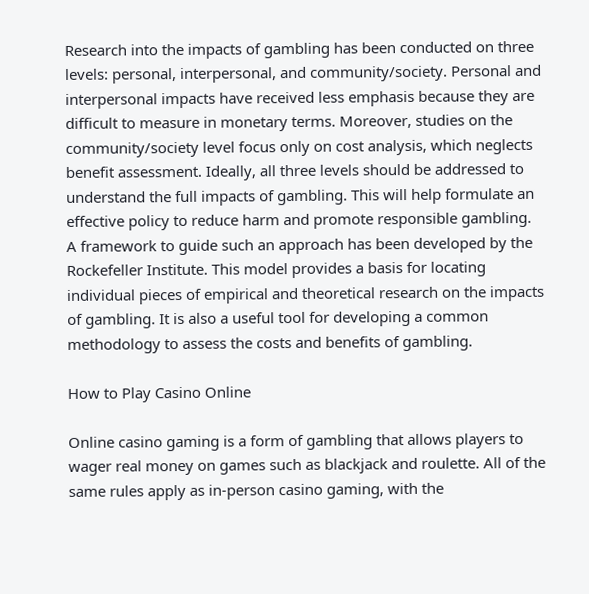Research into the impacts of gambling has been conducted on three levels: personal, interpersonal, and community/society. Personal and interpersonal impacts have received less emphasis because they are difficult to measure in monetary terms. Moreover, studies on the community/society level focus only on cost analysis, which neglects benefit assessment. Ideally, all three levels should be addressed to understand the full impacts of gambling. This will help formulate an effective policy to reduce harm and promote responsible gambling. A framework to guide such an approach has been developed by the Rockefeller Institute. This model provides a basis for locating individual pieces of empirical and theoretical research on the impacts of gambling. It is also a useful tool for developing a common methodology to assess the costs and benefits of gambling.

How to Play Casino Online

Online casino gaming is a form of gambling that allows players to wager real money on games such as blackjack and roulette. All of the same rules apply as in-person casino gaming, with the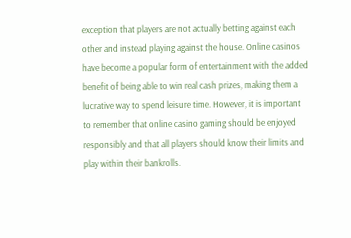exception that players are not actually betting against each other and instead playing against the house. Online casinos have become a popular form of entertainment with the added benefit of being able to win real cash prizes, making them a lucrative way to spend leisure time. However, it is important to remember that online casino gaming should be enjoyed responsibly and that all players should know their limits and play within their bankrolls.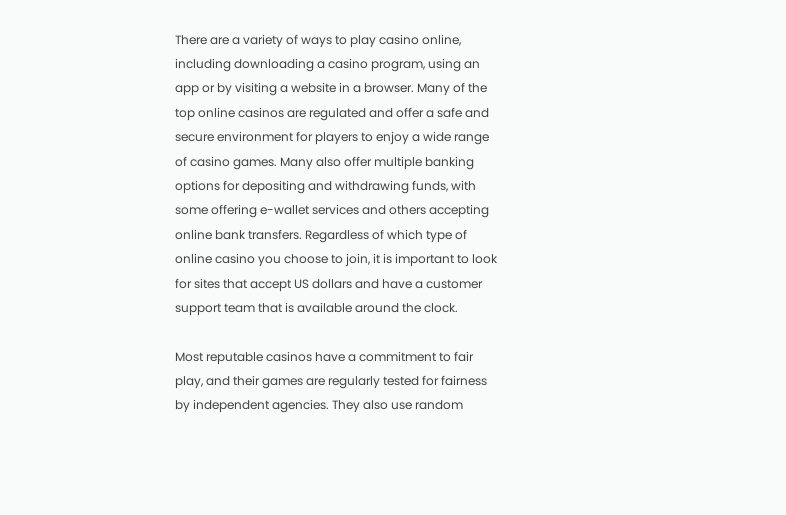There are a variety of ways to play casino online, including downloading a casino program, using an app or by visiting a website in a browser. Many of the top online casinos are regulated and offer a safe and secure environment for players to enjoy a wide range of casino games. Many also offer multiple banking options for depositing and withdrawing funds, with some offering e-wallet services and others accepting online bank transfers. Regardless of which type of online casino you choose to join, it is important to look for sites that accept US dollars and have a customer support team that is available around the clock.

Most reputable casinos have a commitment to fair play, and their games are regularly tested for fairness by independent agencies. They also use random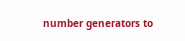number generators to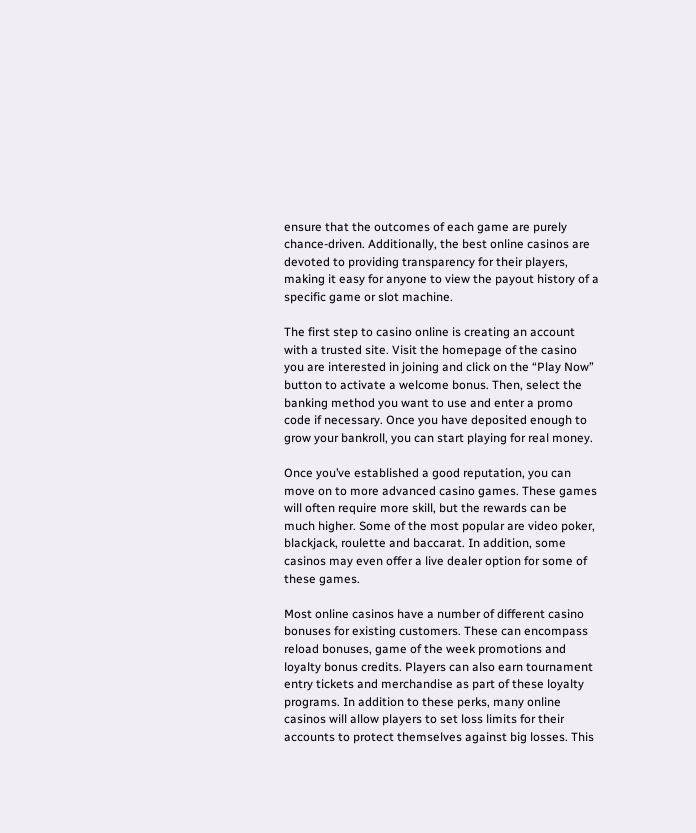ensure that the outcomes of each game are purely chance-driven. Additionally, the best online casinos are devoted to providing transparency for their players, making it easy for anyone to view the payout history of a specific game or slot machine.

The first step to casino online is creating an account with a trusted site. Visit the homepage of the casino you are interested in joining and click on the “Play Now” button to activate a welcome bonus. Then, select the banking method you want to use and enter a promo code if necessary. Once you have deposited enough to grow your bankroll, you can start playing for real money.

Once you’ve established a good reputation, you can move on to more advanced casino games. These games will often require more skill, but the rewards can be much higher. Some of the most popular are video poker, blackjack, roulette and baccarat. In addition, some casinos may even offer a live dealer option for some of these games.

Most online casinos have a number of different casino bonuses for existing customers. These can encompass reload bonuses, game of the week promotions and loyalty bonus credits. Players can also earn tournament entry tickets and merchandise as part of these loyalty programs. In addition to these perks, many online casinos will allow players to set loss limits for their accounts to protect themselves against big losses. This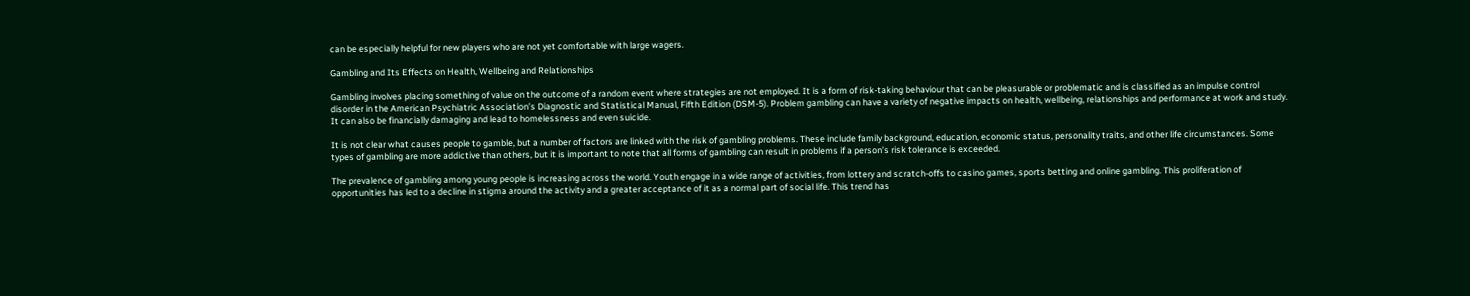can be especially helpful for new players who are not yet comfortable with large wagers.

Gambling and Its Effects on Health, Wellbeing and Relationships

Gambling involves placing something of value on the outcome of a random event where strategies are not employed. It is a form of risk-taking behaviour that can be pleasurable or problematic and is classified as an impulse control disorder in the American Psychiatric Association’s Diagnostic and Statistical Manual, Fifth Edition (DSM-5). Problem gambling can have a variety of negative impacts on health, wellbeing, relationships and performance at work and study. It can also be financially damaging and lead to homelessness and even suicide.

It is not clear what causes people to gamble, but a number of factors are linked with the risk of gambling problems. These include family background, education, economic status, personality traits, and other life circumstances. Some types of gambling are more addictive than others, but it is important to note that all forms of gambling can result in problems if a person’s risk tolerance is exceeded.

The prevalence of gambling among young people is increasing across the world. Youth engage in a wide range of activities, from lottery and scratch-offs to casino games, sports betting and online gambling. This proliferation of opportunities has led to a decline in stigma around the activity and a greater acceptance of it as a normal part of social life. This trend has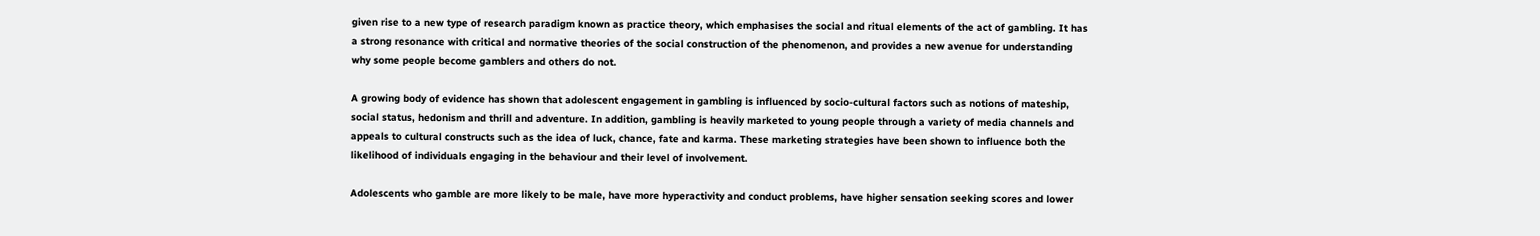given rise to a new type of research paradigm known as practice theory, which emphasises the social and ritual elements of the act of gambling. It has a strong resonance with critical and normative theories of the social construction of the phenomenon, and provides a new avenue for understanding why some people become gamblers and others do not.

A growing body of evidence has shown that adolescent engagement in gambling is influenced by socio-cultural factors such as notions of mateship, social status, hedonism and thrill and adventure. In addition, gambling is heavily marketed to young people through a variety of media channels and appeals to cultural constructs such as the idea of luck, chance, fate and karma. These marketing strategies have been shown to influence both the likelihood of individuals engaging in the behaviour and their level of involvement.

Adolescents who gamble are more likely to be male, have more hyperactivity and conduct problems, have higher sensation seeking scores and lower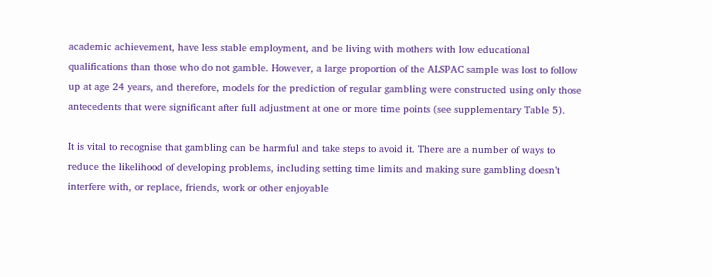academic achievement, have less stable employment, and be living with mothers with low educational qualifications than those who do not gamble. However, a large proportion of the ALSPAC sample was lost to follow up at age 24 years, and therefore, models for the prediction of regular gambling were constructed using only those antecedents that were significant after full adjustment at one or more time points (see supplementary Table 5).

It is vital to recognise that gambling can be harmful and take steps to avoid it. There are a number of ways to reduce the likelihood of developing problems, including setting time limits and making sure gambling doesn’t interfere with, or replace, friends, work or other enjoyable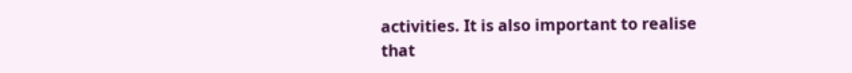activities. It is also important to realise that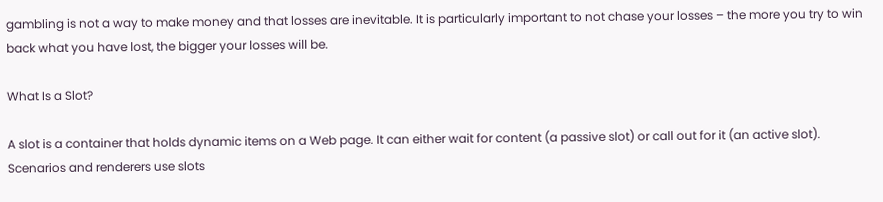gambling is not a way to make money and that losses are inevitable. It is particularly important to not chase your losses – the more you try to win back what you have lost, the bigger your losses will be.

What Is a Slot?

A slot is a container that holds dynamic items on a Web page. It can either wait for content (a passive slot) or call out for it (an active slot). Scenarios and renderers use slots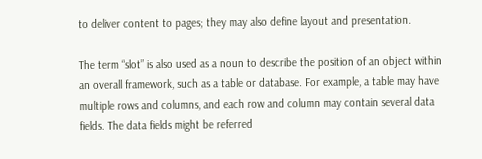to deliver content to pages; they may also define layout and presentation.

The term “slot” is also used as a noun to describe the position of an object within an overall framework, such as a table or database. For example, a table may have multiple rows and columns, and each row and column may contain several data fields. The data fields might be referred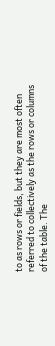to as rows or fields, but they are most often referred to collectively as the rows or columns of the table. The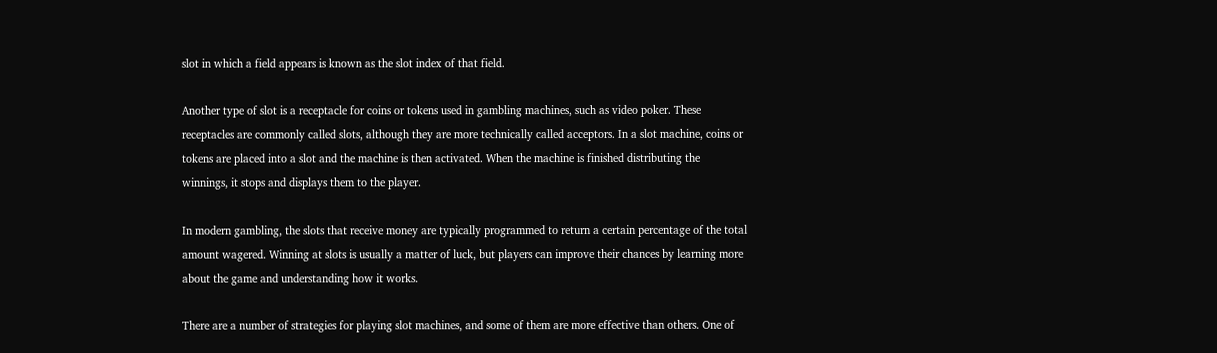slot in which a field appears is known as the slot index of that field.

Another type of slot is a receptacle for coins or tokens used in gambling machines, such as video poker. These receptacles are commonly called slots, although they are more technically called acceptors. In a slot machine, coins or tokens are placed into a slot and the machine is then activated. When the machine is finished distributing the winnings, it stops and displays them to the player.

In modern gambling, the slots that receive money are typically programmed to return a certain percentage of the total amount wagered. Winning at slots is usually a matter of luck, but players can improve their chances by learning more about the game and understanding how it works.

There are a number of strategies for playing slot machines, and some of them are more effective than others. One of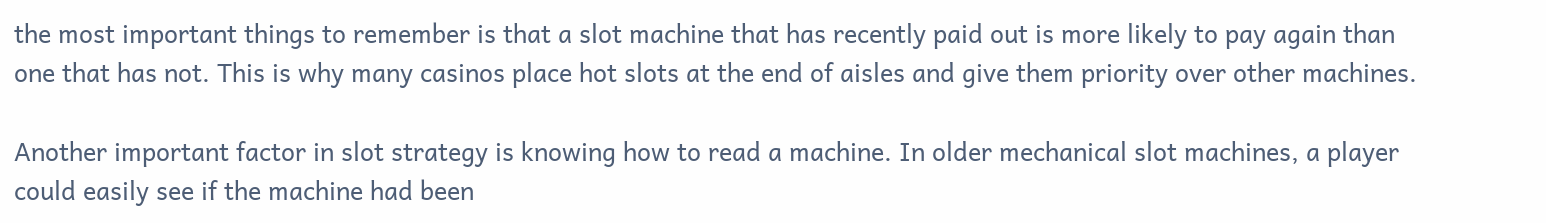the most important things to remember is that a slot machine that has recently paid out is more likely to pay again than one that has not. This is why many casinos place hot slots at the end of aisles and give them priority over other machines.

Another important factor in slot strategy is knowing how to read a machine. In older mechanical slot machines, a player could easily see if the machine had been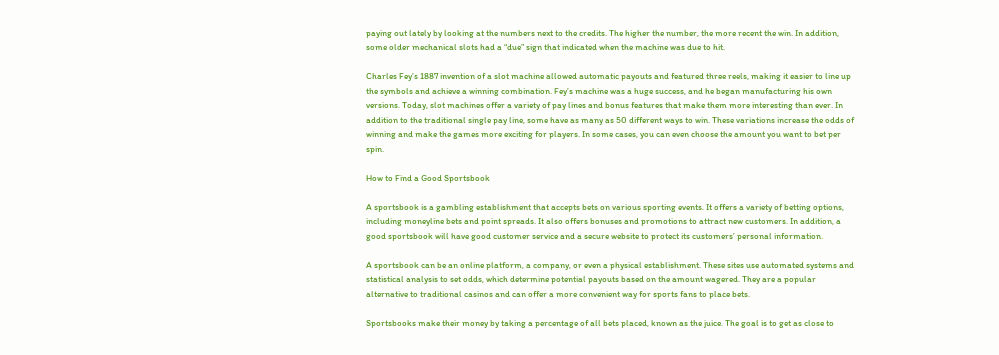paying out lately by looking at the numbers next to the credits. The higher the number, the more recent the win. In addition, some older mechanical slots had a “due” sign that indicated when the machine was due to hit.

Charles Fey’s 1887 invention of a slot machine allowed automatic payouts and featured three reels, making it easier to line up the symbols and achieve a winning combination. Fey’s machine was a huge success, and he began manufacturing his own versions. Today, slot machines offer a variety of pay lines and bonus features that make them more interesting than ever. In addition to the traditional single pay line, some have as many as 50 different ways to win. These variations increase the odds of winning and make the games more exciting for players. In some cases, you can even choose the amount you want to bet per spin.

How to Find a Good Sportsbook

A sportsbook is a gambling establishment that accepts bets on various sporting events. It offers a variety of betting options, including moneyline bets and point spreads. It also offers bonuses and promotions to attract new customers. In addition, a good sportsbook will have good customer service and a secure website to protect its customers’ personal information.

A sportsbook can be an online platform, a company, or even a physical establishment. These sites use automated systems and statistical analysis to set odds, which determine potential payouts based on the amount wagered. They are a popular alternative to traditional casinos and can offer a more convenient way for sports fans to place bets.

Sportsbooks make their money by taking a percentage of all bets placed, known as the juice. The goal is to get as close to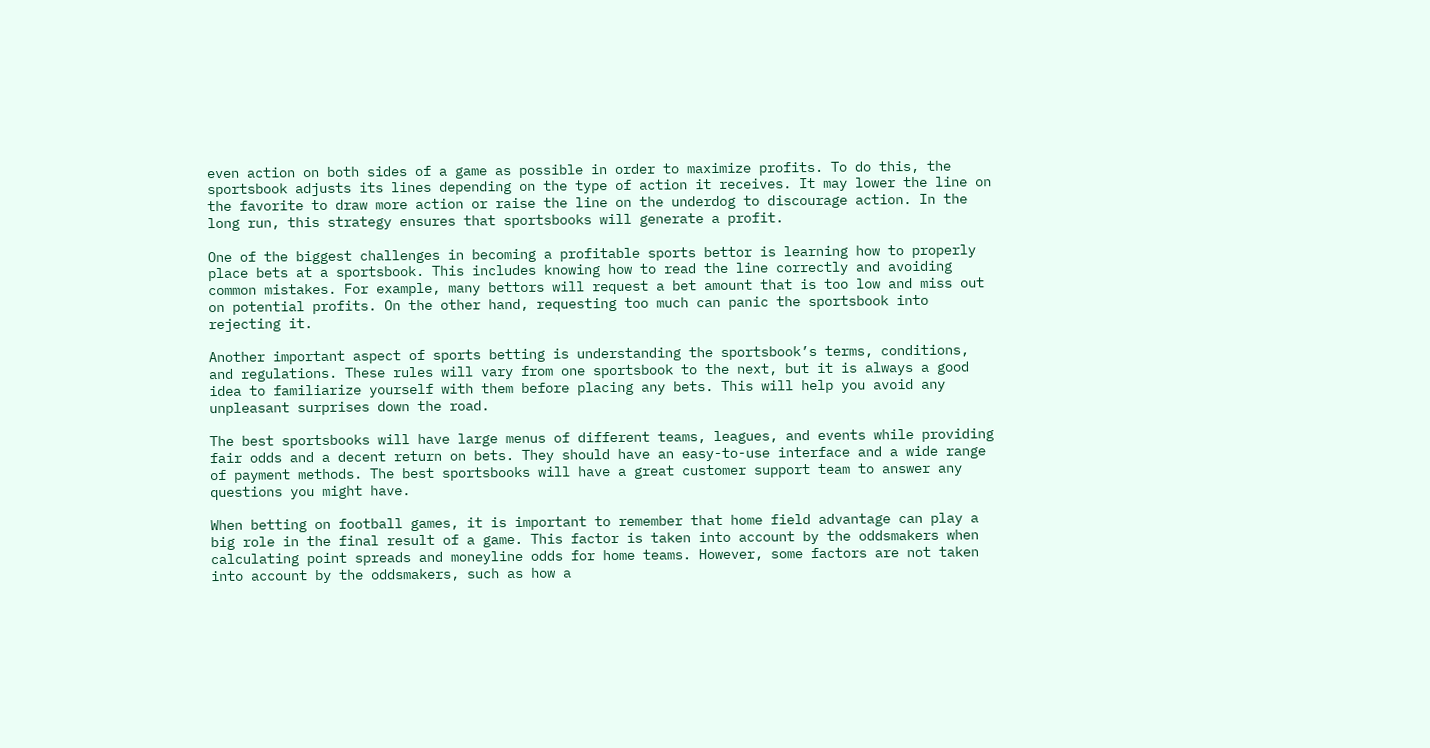even action on both sides of a game as possible in order to maximize profits. To do this, the sportsbook adjusts its lines depending on the type of action it receives. It may lower the line on the favorite to draw more action or raise the line on the underdog to discourage action. In the long run, this strategy ensures that sportsbooks will generate a profit.

One of the biggest challenges in becoming a profitable sports bettor is learning how to properly place bets at a sportsbook. This includes knowing how to read the line correctly and avoiding common mistakes. For example, many bettors will request a bet amount that is too low and miss out on potential profits. On the other hand, requesting too much can panic the sportsbook into rejecting it.

Another important aspect of sports betting is understanding the sportsbook’s terms, conditions, and regulations. These rules will vary from one sportsbook to the next, but it is always a good idea to familiarize yourself with them before placing any bets. This will help you avoid any unpleasant surprises down the road.

The best sportsbooks will have large menus of different teams, leagues, and events while providing fair odds and a decent return on bets. They should have an easy-to-use interface and a wide range of payment methods. The best sportsbooks will have a great customer support team to answer any questions you might have.

When betting on football games, it is important to remember that home field advantage can play a big role in the final result of a game. This factor is taken into account by the oddsmakers when calculating point spreads and moneyline odds for home teams. However, some factors are not taken into account by the oddsmakers, such as how a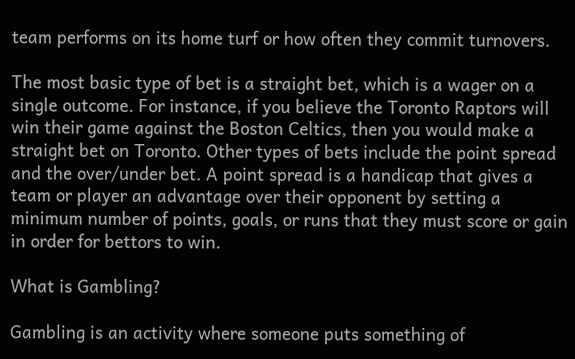team performs on its home turf or how often they commit turnovers.

The most basic type of bet is a straight bet, which is a wager on a single outcome. For instance, if you believe the Toronto Raptors will win their game against the Boston Celtics, then you would make a straight bet on Toronto. Other types of bets include the point spread and the over/under bet. A point spread is a handicap that gives a team or player an advantage over their opponent by setting a minimum number of points, goals, or runs that they must score or gain in order for bettors to win.

What is Gambling?

Gambling is an activity where someone puts something of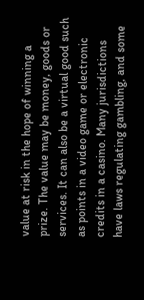value at risk in the hope of winning a prize. The value may be money, goods or services. It can also be a virtual good such as points in a video game or electronic credits in a casino. Many jurisdictions have laws regulating gambling, and some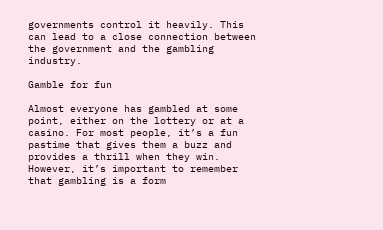governments control it heavily. This can lead to a close connection between the government and the gambling industry.

Gamble for fun

Almost everyone has gambled at some point, either on the lottery or at a casino. For most people, it’s a fun pastime that gives them a buzz and provides a thrill when they win. However, it’s important to remember that gambling is a form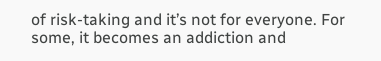of risk-taking and it’s not for everyone. For some, it becomes an addiction and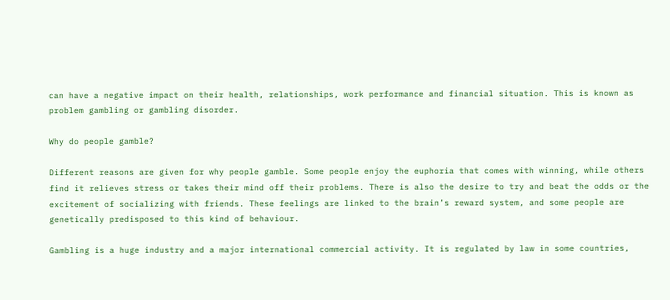can have a negative impact on their health, relationships, work performance and financial situation. This is known as problem gambling or gambling disorder.

Why do people gamble?

Different reasons are given for why people gamble. Some people enjoy the euphoria that comes with winning, while others find it relieves stress or takes their mind off their problems. There is also the desire to try and beat the odds or the excitement of socializing with friends. These feelings are linked to the brain’s reward system, and some people are genetically predisposed to this kind of behaviour.

Gambling is a huge industry and a major international commercial activity. It is regulated by law in some countries,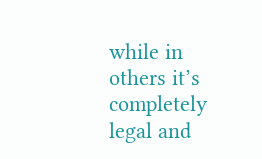while in others it’s completely legal and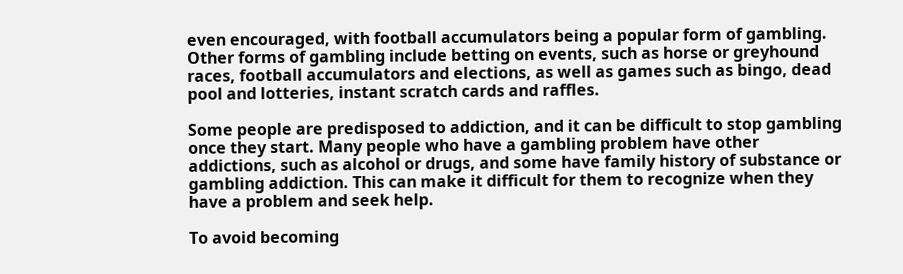even encouraged, with football accumulators being a popular form of gambling. Other forms of gambling include betting on events, such as horse or greyhound races, football accumulators and elections, as well as games such as bingo, dead pool and lotteries, instant scratch cards and raffles.

Some people are predisposed to addiction, and it can be difficult to stop gambling once they start. Many people who have a gambling problem have other addictions, such as alcohol or drugs, and some have family history of substance or gambling addiction. This can make it difficult for them to recognize when they have a problem and seek help.

To avoid becoming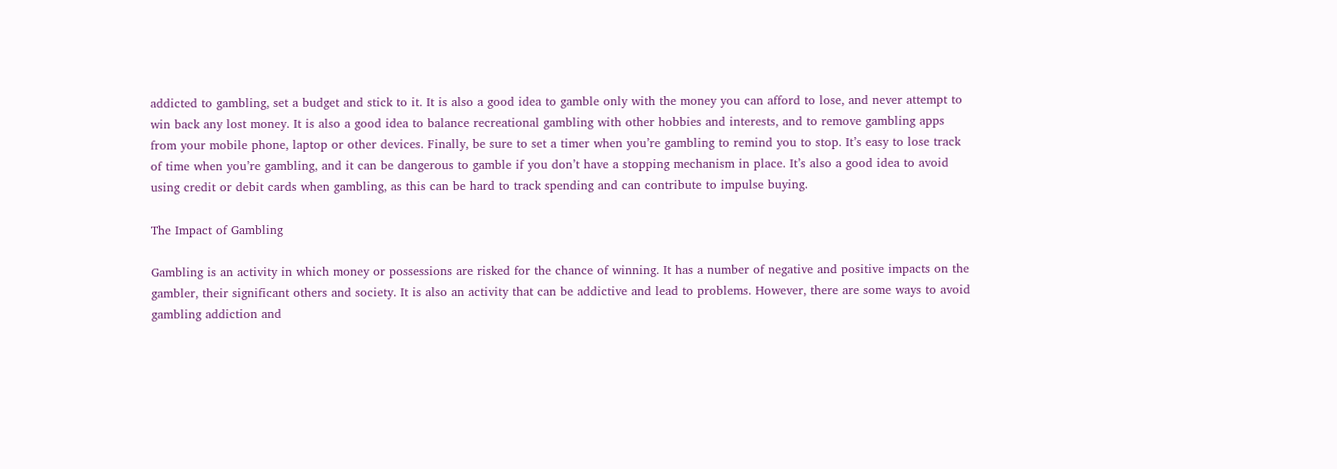addicted to gambling, set a budget and stick to it. It is also a good idea to gamble only with the money you can afford to lose, and never attempt to win back any lost money. It is also a good idea to balance recreational gambling with other hobbies and interests, and to remove gambling apps from your mobile phone, laptop or other devices. Finally, be sure to set a timer when you’re gambling to remind you to stop. It’s easy to lose track of time when you’re gambling, and it can be dangerous to gamble if you don’t have a stopping mechanism in place. It’s also a good idea to avoid using credit or debit cards when gambling, as this can be hard to track spending and can contribute to impulse buying.

The Impact of Gambling

Gambling is an activity in which money or possessions are risked for the chance of winning. It has a number of negative and positive impacts on the gambler, their significant others and society. It is also an activity that can be addictive and lead to problems. However, there are some ways to avoid gambling addiction and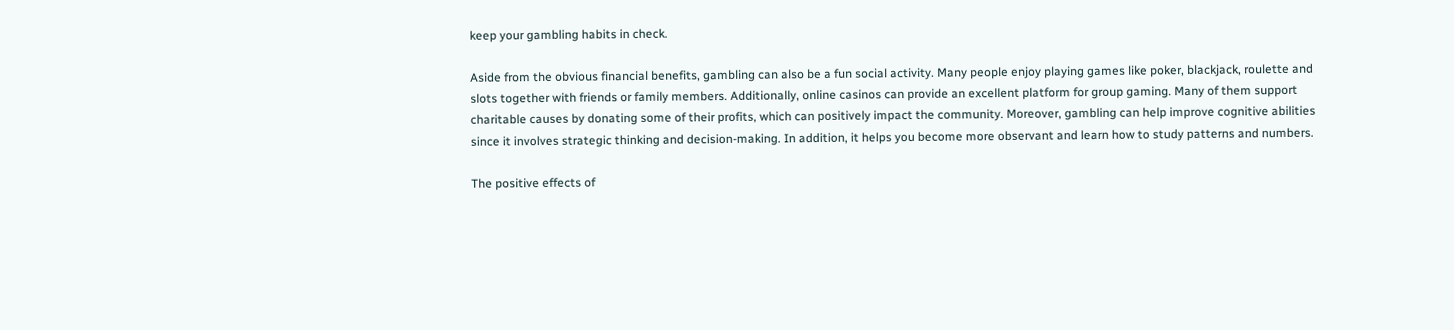keep your gambling habits in check.

Aside from the obvious financial benefits, gambling can also be a fun social activity. Many people enjoy playing games like poker, blackjack, roulette and slots together with friends or family members. Additionally, online casinos can provide an excellent platform for group gaming. Many of them support charitable causes by donating some of their profits, which can positively impact the community. Moreover, gambling can help improve cognitive abilities since it involves strategic thinking and decision-making. In addition, it helps you become more observant and learn how to study patterns and numbers.

The positive effects of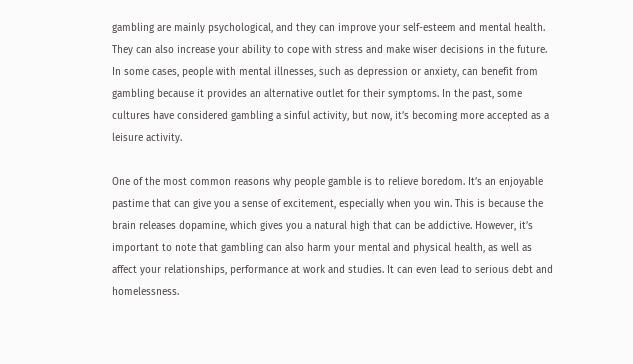gambling are mainly psychological, and they can improve your self-esteem and mental health. They can also increase your ability to cope with stress and make wiser decisions in the future. In some cases, people with mental illnesses, such as depression or anxiety, can benefit from gambling because it provides an alternative outlet for their symptoms. In the past, some cultures have considered gambling a sinful activity, but now, it’s becoming more accepted as a leisure activity.

One of the most common reasons why people gamble is to relieve boredom. It’s an enjoyable pastime that can give you a sense of excitement, especially when you win. This is because the brain releases dopamine, which gives you a natural high that can be addictive. However, it’s important to note that gambling can also harm your mental and physical health, as well as affect your relationships, performance at work and studies. It can even lead to serious debt and homelessness.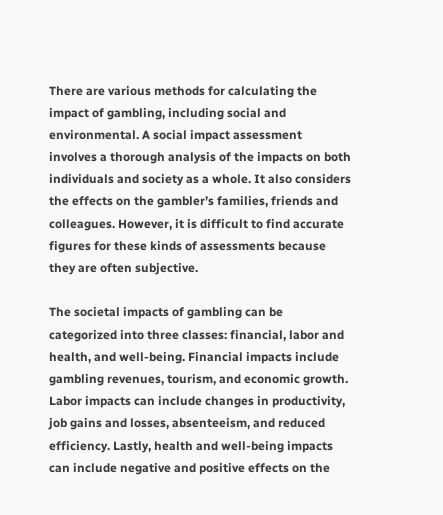There are various methods for calculating the impact of gambling, including social and environmental. A social impact assessment involves a thorough analysis of the impacts on both individuals and society as a whole. It also considers the effects on the gambler’s families, friends and colleagues. However, it is difficult to find accurate figures for these kinds of assessments because they are often subjective.

The societal impacts of gambling can be categorized into three classes: financial, labor and health, and well-being. Financial impacts include gambling revenues, tourism, and economic growth. Labor impacts can include changes in productivity, job gains and losses, absenteeism, and reduced efficiency. Lastly, health and well-being impacts can include negative and positive effects on the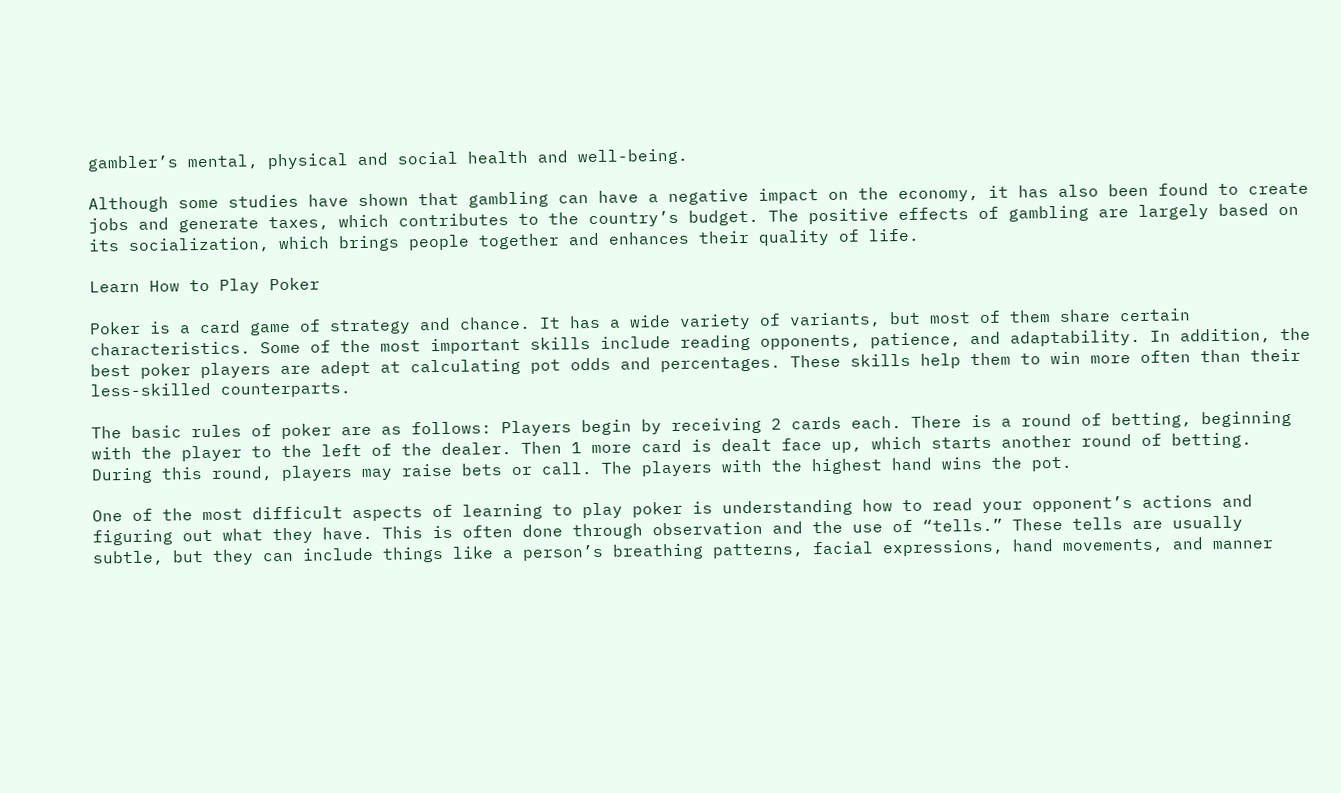gambler’s mental, physical and social health and well-being.

Although some studies have shown that gambling can have a negative impact on the economy, it has also been found to create jobs and generate taxes, which contributes to the country’s budget. The positive effects of gambling are largely based on its socialization, which brings people together and enhances their quality of life.

Learn How to Play Poker

Poker is a card game of strategy and chance. It has a wide variety of variants, but most of them share certain characteristics. Some of the most important skills include reading opponents, patience, and adaptability. In addition, the best poker players are adept at calculating pot odds and percentages. These skills help them to win more often than their less-skilled counterparts.

The basic rules of poker are as follows: Players begin by receiving 2 cards each. There is a round of betting, beginning with the player to the left of the dealer. Then 1 more card is dealt face up, which starts another round of betting. During this round, players may raise bets or call. The players with the highest hand wins the pot.

One of the most difficult aspects of learning to play poker is understanding how to read your opponent’s actions and figuring out what they have. This is often done through observation and the use of “tells.” These tells are usually subtle, but they can include things like a person’s breathing patterns, facial expressions, hand movements, and manner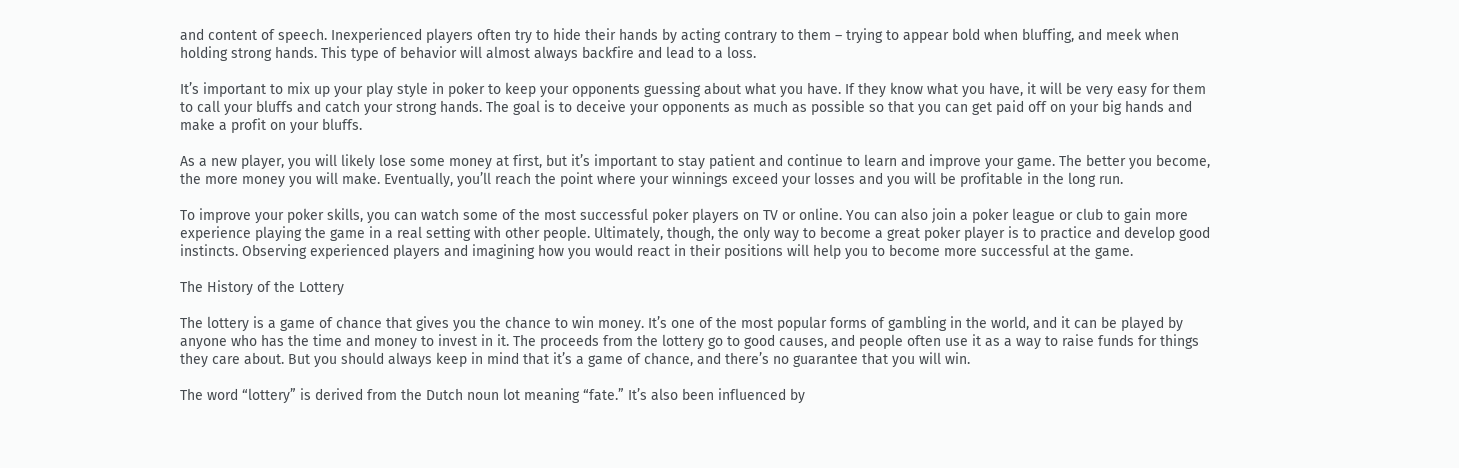and content of speech. Inexperienced players often try to hide their hands by acting contrary to them – trying to appear bold when bluffing, and meek when holding strong hands. This type of behavior will almost always backfire and lead to a loss.

It’s important to mix up your play style in poker to keep your opponents guessing about what you have. If they know what you have, it will be very easy for them to call your bluffs and catch your strong hands. The goal is to deceive your opponents as much as possible so that you can get paid off on your big hands and make a profit on your bluffs.

As a new player, you will likely lose some money at first, but it’s important to stay patient and continue to learn and improve your game. The better you become, the more money you will make. Eventually, you’ll reach the point where your winnings exceed your losses and you will be profitable in the long run.

To improve your poker skills, you can watch some of the most successful poker players on TV or online. You can also join a poker league or club to gain more experience playing the game in a real setting with other people. Ultimately, though, the only way to become a great poker player is to practice and develop good instincts. Observing experienced players and imagining how you would react in their positions will help you to become more successful at the game.

The History of the Lottery

The lottery is a game of chance that gives you the chance to win money. It’s one of the most popular forms of gambling in the world, and it can be played by anyone who has the time and money to invest in it. The proceeds from the lottery go to good causes, and people often use it as a way to raise funds for things they care about. But you should always keep in mind that it’s a game of chance, and there’s no guarantee that you will win.

The word “lottery” is derived from the Dutch noun lot meaning “fate.” It’s also been influenced by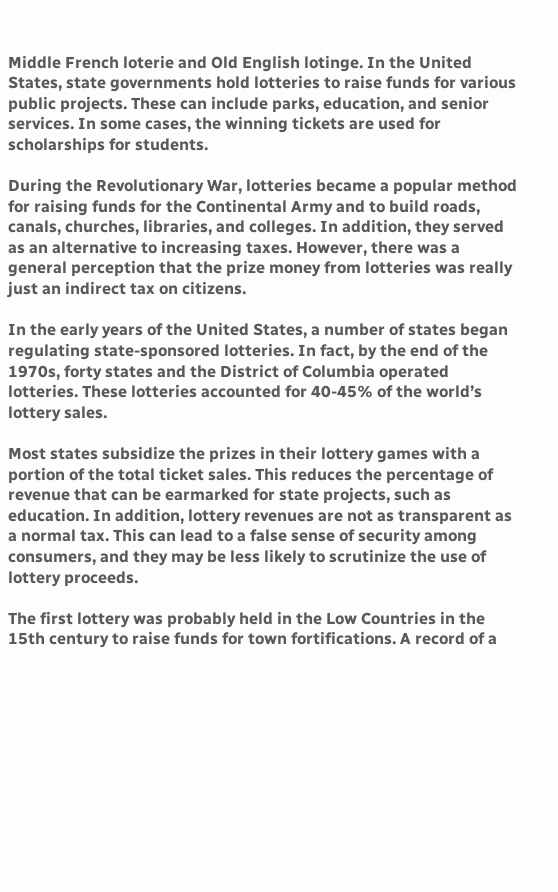Middle French loterie and Old English lotinge. In the United States, state governments hold lotteries to raise funds for various public projects. These can include parks, education, and senior services. In some cases, the winning tickets are used for scholarships for students.

During the Revolutionary War, lotteries became a popular method for raising funds for the Continental Army and to build roads, canals, churches, libraries, and colleges. In addition, they served as an alternative to increasing taxes. However, there was a general perception that the prize money from lotteries was really just an indirect tax on citizens.

In the early years of the United States, a number of states began regulating state-sponsored lotteries. In fact, by the end of the 1970s, forty states and the District of Columbia operated lotteries. These lotteries accounted for 40-45% of the world’s lottery sales.

Most states subsidize the prizes in their lottery games with a portion of the total ticket sales. This reduces the percentage of revenue that can be earmarked for state projects, such as education. In addition, lottery revenues are not as transparent as a normal tax. This can lead to a false sense of security among consumers, and they may be less likely to scrutinize the use of lottery proceeds.

The first lottery was probably held in the Low Countries in the 15th century to raise funds for town fortifications. A record of a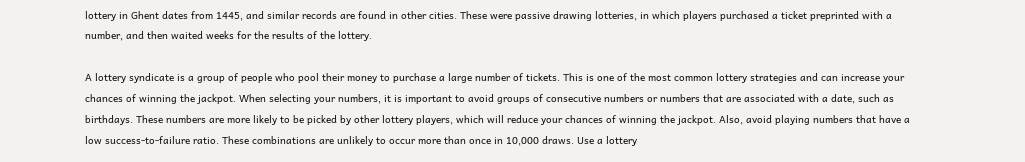lottery in Ghent dates from 1445, and similar records are found in other cities. These were passive drawing lotteries, in which players purchased a ticket preprinted with a number, and then waited weeks for the results of the lottery.

A lottery syndicate is a group of people who pool their money to purchase a large number of tickets. This is one of the most common lottery strategies and can increase your chances of winning the jackpot. When selecting your numbers, it is important to avoid groups of consecutive numbers or numbers that are associated with a date, such as birthdays. These numbers are more likely to be picked by other lottery players, which will reduce your chances of winning the jackpot. Also, avoid playing numbers that have a low success-to-failure ratio. These combinations are unlikely to occur more than once in 10,000 draws. Use a lottery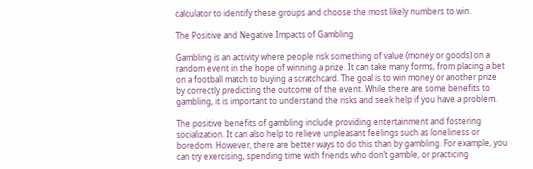calculator to identify these groups and choose the most likely numbers to win.

The Positive and Negative Impacts of Gambling

Gambling is an activity where people risk something of value (money or goods) on a random event in the hope of winning a prize. It can take many forms, from placing a bet on a football match to buying a scratchcard. The goal is to win money or another prize by correctly predicting the outcome of the event. While there are some benefits to gambling, it is important to understand the risks and seek help if you have a problem.

The positive benefits of gambling include providing entertainment and fostering socialization. It can also help to relieve unpleasant feelings such as loneliness or boredom. However, there are better ways to do this than by gambling. For example, you can try exercising, spending time with friends who don’t gamble, or practicing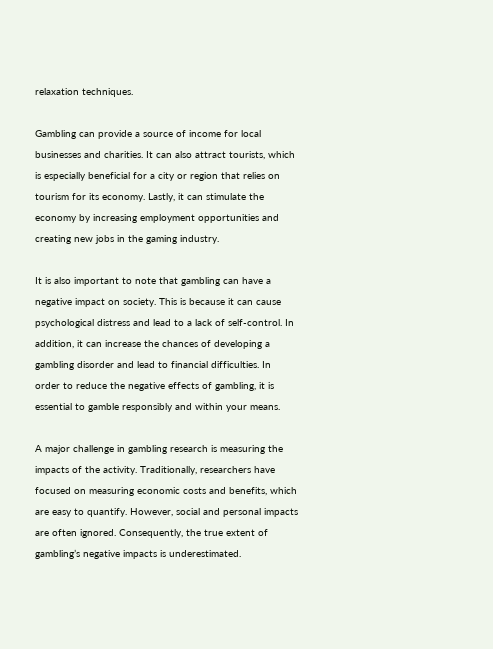relaxation techniques.

Gambling can provide a source of income for local businesses and charities. It can also attract tourists, which is especially beneficial for a city or region that relies on tourism for its economy. Lastly, it can stimulate the economy by increasing employment opportunities and creating new jobs in the gaming industry.

It is also important to note that gambling can have a negative impact on society. This is because it can cause psychological distress and lead to a lack of self-control. In addition, it can increase the chances of developing a gambling disorder and lead to financial difficulties. In order to reduce the negative effects of gambling, it is essential to gamble responsibly and within your means.

A major challenge in gambling research is measuring the impacts of the activity. Traditionally, researchers have focused on measuring economic costs and benefits, which are easy to quantify. However, social and personal impacts are often ignored. Consequently, the true extent of gambling’s negative impacts is underestimated.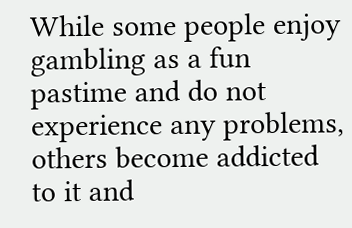While some people enjoy gambling as a fun pastime and do not experience any problems, others become addicted to it and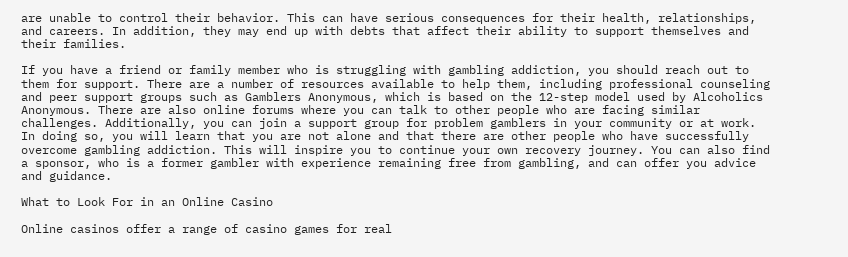are unable to control their behavior. This can have serious consequences for their health, relationships, and careers. In addition, they may end up with debts that affect their ability to support themselves and their families.

If you have a friend or family member who is struggling with gambling addiction, you should reach out to them for support. There are a number of resources available to help them, including professional counseling and peer support groups such as Gamblers Anonymous, which is based on the 12-step model used by Alcoholics Anonymous. There are also online forums where you can talk to other people who are facing similar challenges. Additionally, you can join a support group for problem gamblers in your community or at work. In doing so, you will learn that you are not alone and that there are other people who have successfully overcome gambling addiction. This will inspire you to continue your own recovery journey. You can also find a sponsor, who is a former gambler with experience remaining free from gambling, and can offer you advice and guidance.

What to Look For in an Online Casino

Online casinos offer a range of casino games for real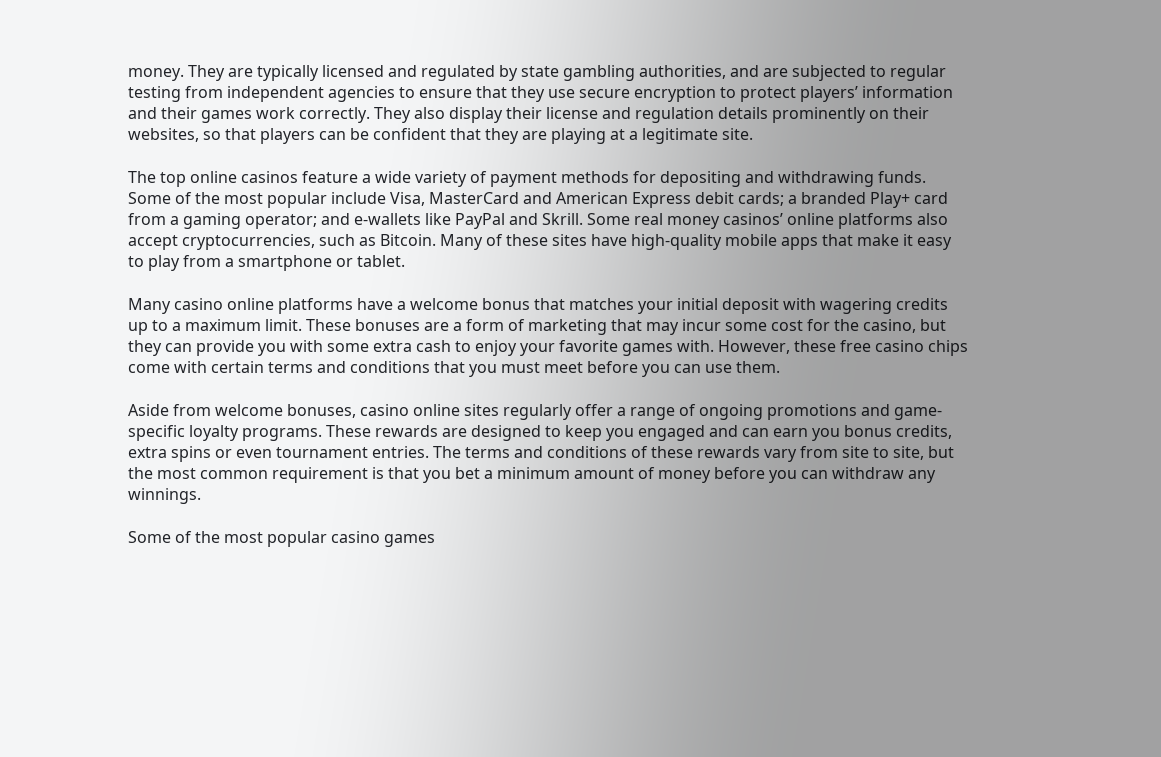money. They are typically licensed and regulated by state gambling authorities, and are subjected to regular testing from independent agencies to ensure that they use secure encryption to protect players’ information and their games work correctly. They also display their license and regulation details prominently on their websites, so that players can be confident that they are playing at a legitimate site.

The top online casinos feature a wide variety of payment methods for depositing and withdrawing funds. Some of the most popular include Visa, MasterCard and American Express debit cards; a branded Play+ card from a gaming operator; and e-wallets like PayPal and Skrill. Some real money casinos’ online platforms also accept cryptocurrencies, such as Bitcoin. Many of these sites have high-quality mobile apps that make it easy to play from a smartphone or tablet.

Many casino online platforms have a welcome bonus that matches your initial deposit with wagering credits up to a maximum limit. These bonuses are a form of marketing that may incur some cost for the casino, but they can provide you with some extra cash to enjoy your favorite games with. However, these free casino chips come with certain terms and conditions that you must meet before you can use them.

Aside from welcome bonuses, casino online sites regularly offer a range of ongoing promotions and game-specific loyalty programs. These rewards are designed to keep you engaged and can earn you bonus credits, extra spins or even tournament entries. The terms and conditions of these rewards vary from site to site, but the most common requirement is that you bet a minimum amount of money before you can withdraw any winnings.

Some of the most popular casino games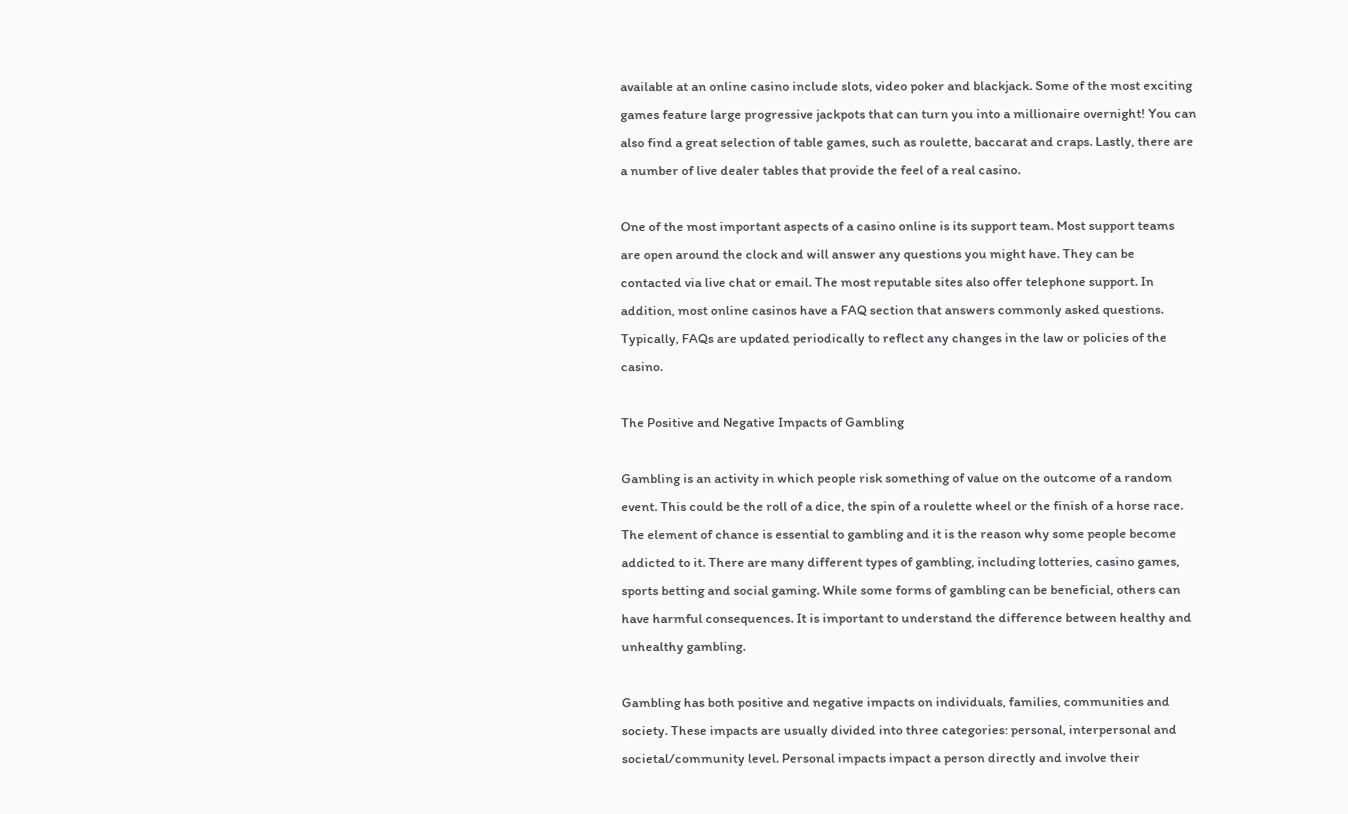available at an online casino include slots, video poker and blackjack. Some of the most exciting games feature large progressive jackpots that can turn you into a millionaire overnight! You can also find a great selection of table games, such as roulette, baccarat and craps. Lastly, there are a number of live dealer tables that provide the feel of a real casino.

One of the most important aspects of a casino online is its support team. Most support teams are open around the clock and will answer any questions you might have. They can be contacted via live chat or email. The most reputable sites also offer telephone support. In addition, most online casinos have a FAQ section that answers commonly asked questions. Typically, FAQs are updated periodically to reflect any changes in the law or policies of the casino.

The Positive and Negative Impacts of Gambling

Gambling is an activity in which people risk something of value on the outcome of a random event. This could be the roll of a dice, the spin of a roulette wheel or the finish of a horse race. The element of chance is essential to gambling and it is the reason why some people become addicted to it. There are many different types of gambling, including lotteries, casino games, sports betting and social gaming. While some forms of gambling can be beneficial, others can have harmful consequences. It is important to understand the difference between healthy and unhealthy gambling.

Gambling has both positive and negative impacts on individuals, families, communities and society. These impacts are usually divided into three categories: personal, interpersonal and societal/community level. Personal impacts impact a person directly and involve their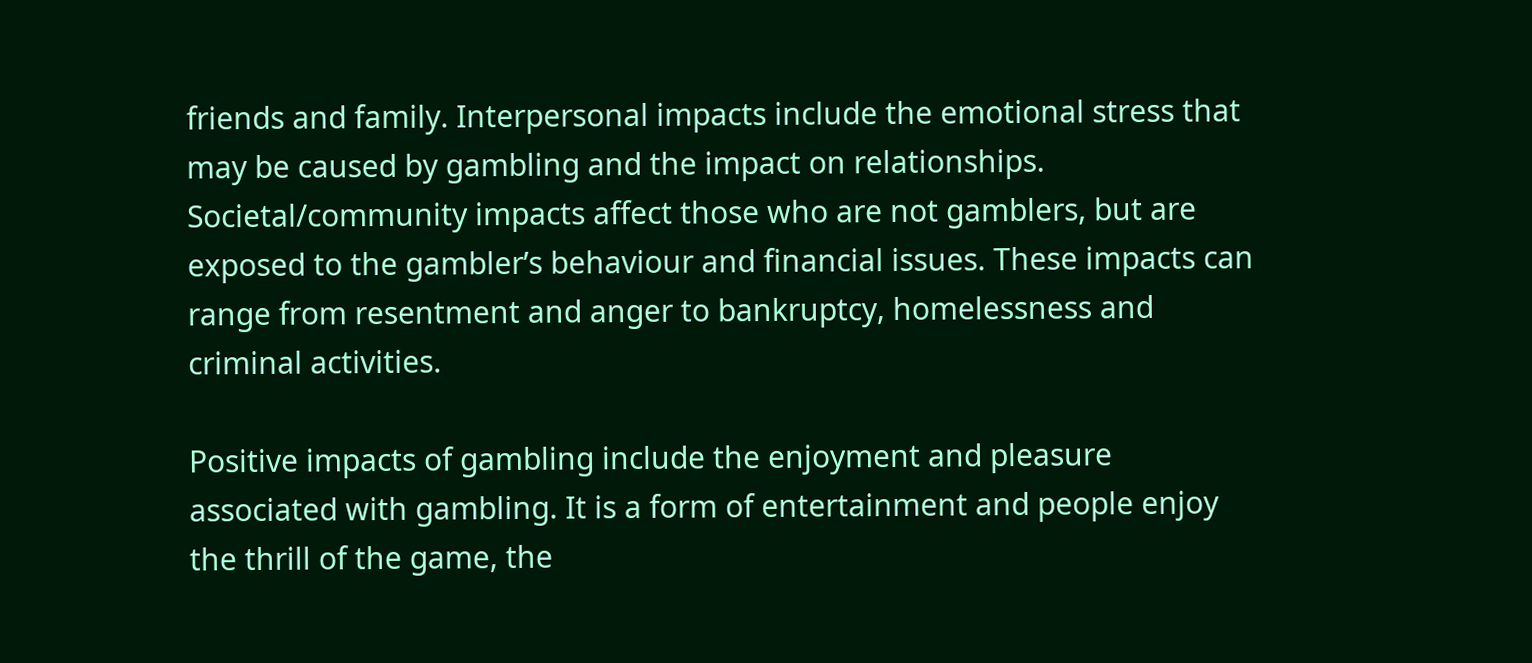friends and family. Interpersonal impacts include the emotional stress that may be caused by gambling and the impact on relationships. Societal/community impacts affect those who are not gamblers, but are exposed to the gambler’s behaviour and financial issues. These impacts can range from resentment and anger to bankruptcy, homelessness and criminal activities.

Positive impacts of gambling include the enjoyment and pleasure associated with gambling. It is a form of entertainment and people enjoy the thrill of the game, the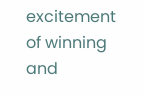excitement of winning and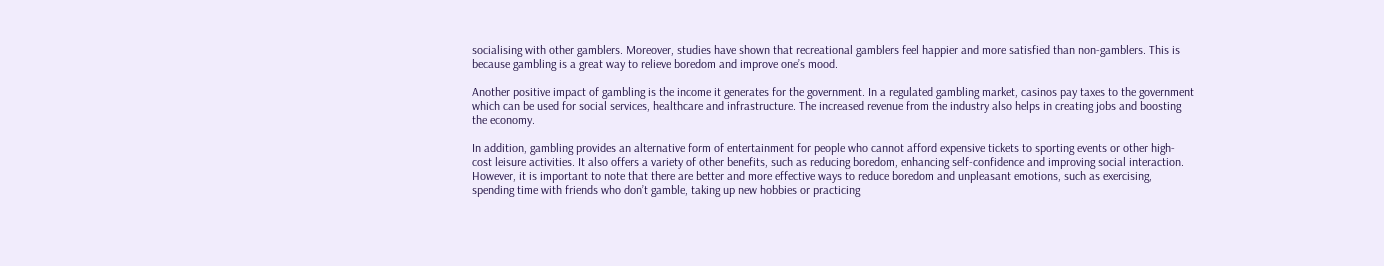socialising with other gamblers. Moreover, studies have shown that recreational gamblers feel happier and more satisfied than non-gamblers. This is because gambling is a great way to relieve boredom and improve one’s mood.

Another positive impact of gambling is the income it generates for the government. In a regulated gambling market, casinos pay taxes to the government which can be used for social services, healthcare and infrastructure. The increased revenue from the industry also helps in creating jobs and boosting the economy.

In addition, gambling provides an alternative form of entertainment for people who cannot afford expensive tickets to sporting events or other high-cost leisure activities. It also offers a variety of other benefits, such as reducing boredom, enhancing self-confidence and improving social interaction. However, it is important to note that there are better and more effective ways to reduce boredom and unpleasant emotions, such as exercising, spending time with friends who don’t gamble, taking up new hobbies or practicing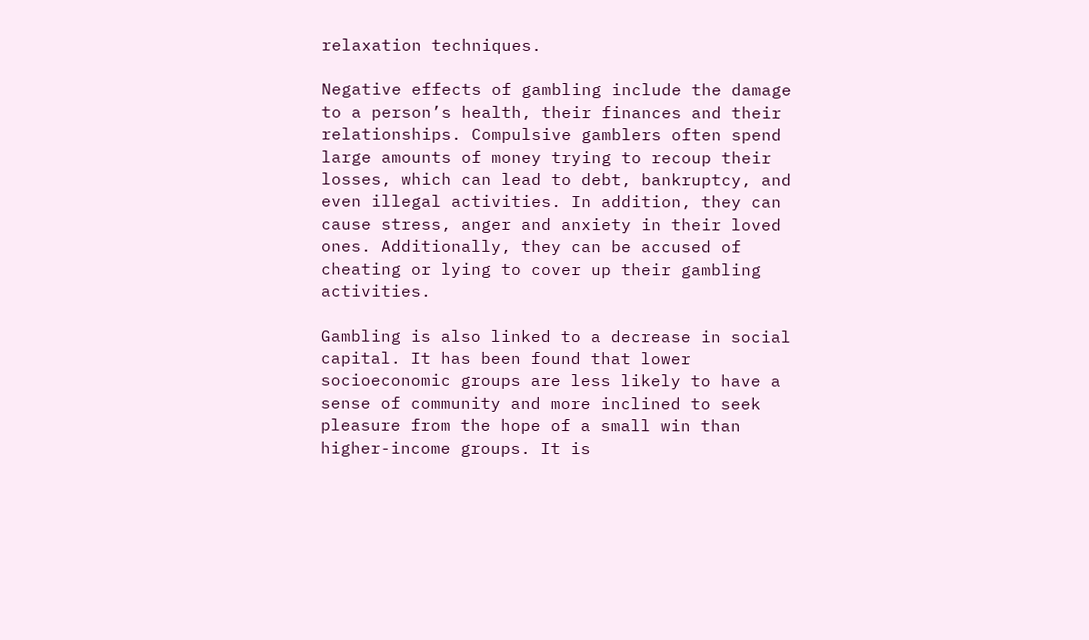relaxation techniques.

Negative effects of gambling include the damage to a person’s health, their finances and their relationships. Compulsive gamblers often spend large amounts of money trying to recoup their losses, which can lead to debt, bankruptcy, and even illegal activities. In addition, they can cause stress, anger and anxiety in their loved ones. Additionally, they can be accused of cheating or lying to cover up their gambling activities.

Gambling is also linked to a decrease in social capital. It has been found that lower socioeconomic groups are less likely to have a sense of community and more inclined to seek pleasure from the hope of a small win than higher-income groups. It is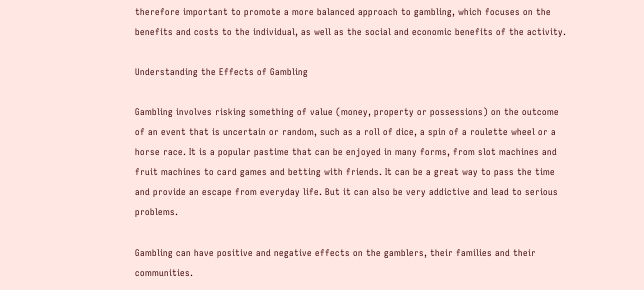therefore important to promote a more balanced approach to gambling, which focuses on the benefits and costs to the individual, as well as the social and economic benefits of the activity.

Understanding the Effects of Gambling

Gambling involves risking something of value (money, property or possessions) on the outcome of an event that is uncertain or random, such as a roll of dice, a spin of a roulette wheel or a horse race. It is a popular pastime that can be enjoyed in many forms, from slot machines and fruit machines to card games and betting with friends. It can be a great way to pass the time and provide an escape from everyday life. But it can also be very addictive and lead to serious problems.

Gambling can have positive and negative effects on the gamblers, their families and their communities.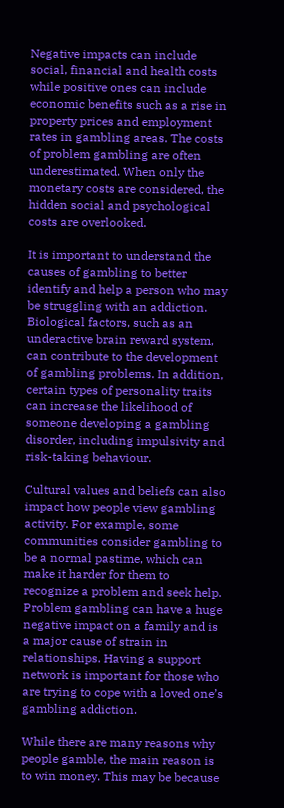Negative impacts can include social, financial and health costs while positive ones can include economic benefits such as a rise in property prices and employment rates in gambling areas. The costs of problem gambling are often underestimated. When only the monetary costs are considered, the hidden social and psychological costs are overlooked.

It is important to understand the causes of gambling to better identify and help a person who may be struggling with an addiction. Biological factors, such as an underactive brain reward system, can contribute to the development of gambling problems. In addition, certain types of personality traits can increase the likelihood of someone developing a gambling disorder, including impulsivity and risk-taking behaviour.

Cultural values and beliefs can also impact how people view gambling activity. For example, some communities consider gambling to be a normal pastime, which can make it harder for them to recognize a problem and seek help. Problem gambling can have a huge negative impact on a family and is a major cause of strain in relationships. Having a support network is important for those who are trying to cope with a loved one’s gambling addiction.

While there are many reasons why people gamble, the main reason is to win money. This may be because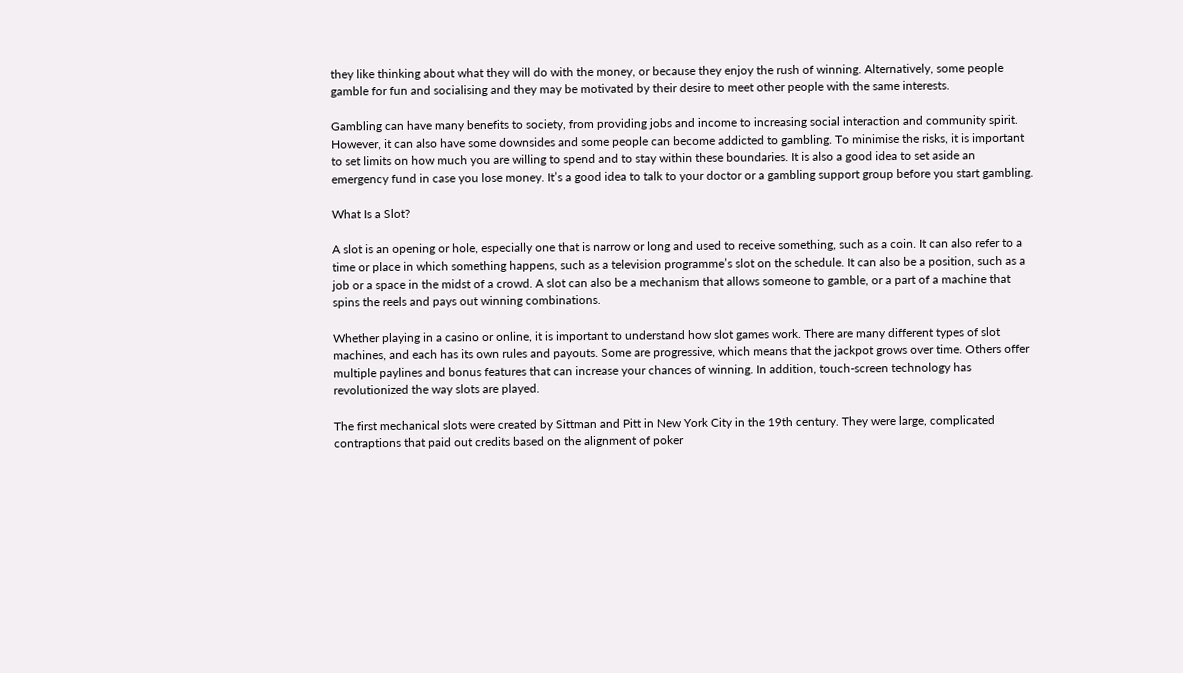they like thinking about what they will do with the money, or because they enjoy the rush of winning. Alternatively, some people gamble for fun and socialising and they may be motivated by their desire to meet other people with the same interests.

Gambling can have many benefits to society, from providing jobs and income to increasing social interaction and community spirit. However, it can also have some downsides and some people can become addicted to gambling. To minimise the risks, it is important to set limits on how much you are willing to spend and to stay within these boundaries. It is also a good idea to set aside an emergency fund in case you lose money. It’s a good idea to talk to your doctor or a gambling support group before you start gambling.

What Is a Slot?

A slot is an opening or hole, especially one that is narrow or long and used to receive something, such as a coin. It can also refer to a time or place in which something happens, such as a television programme’s slot on the schedule. It can also be a position, such as a job or a space in the midst of a crowd. A slot can also be a mechanism that allows someone to gamble, or a part of a machine that spins the reels and pays out winning combinations.

Whether playing in a casino or online, it is important to understand how slot games work. There are many different types of slot machines, and each has its own rules and payouts. Some are progressive, which means that the jackpot grows over time. Others offer multiple paylines and bonus features that can increase your chances of winning. In addition, touch-screen technology has revolutionized the way slots are played.

The first mechanical slots were created by Sittman and Pitt in New York City in the 19th century. They were large, complicated contraptions that paid out credits based on the alignment of poker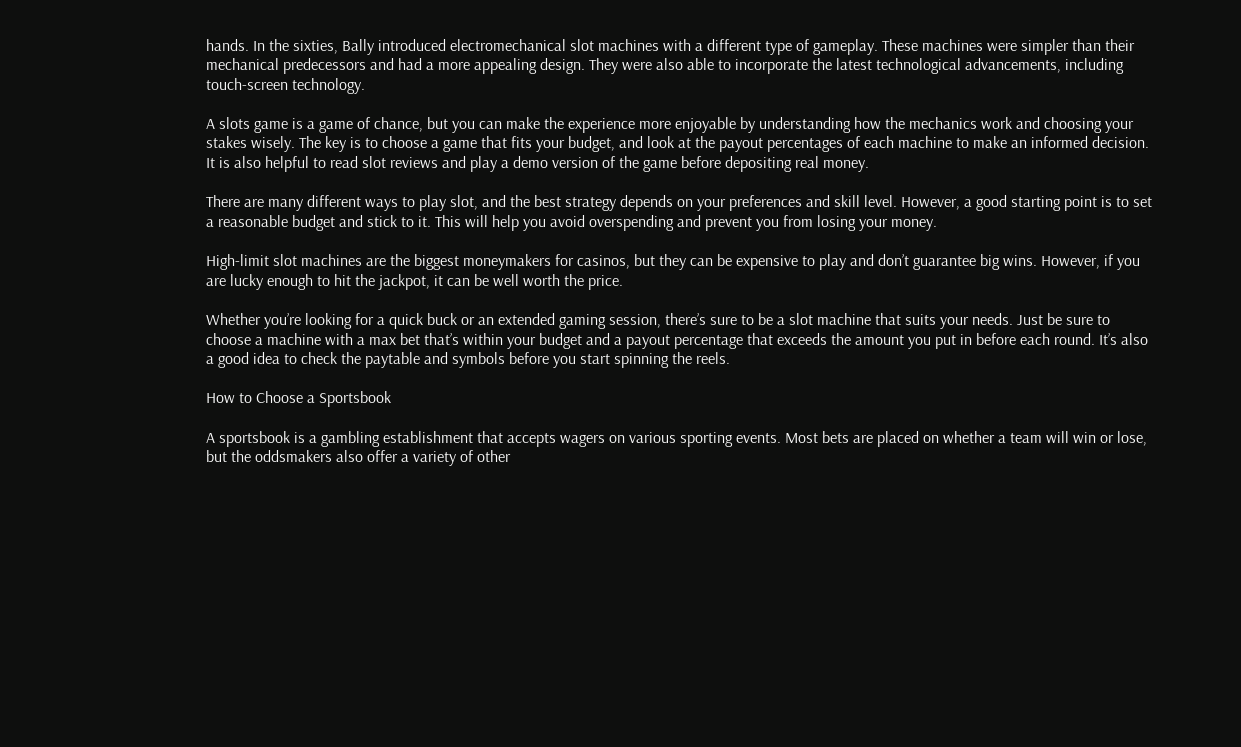hands. In the sixties, Bally introduced electromechanical slot machines with a different type of gameplay. These machines were simpler than their mechanical predecessors and had a more appealing design. They were also able to incorporate the latest technological advancements, including touch-screen technology.

A slots game is a game of chance, but you can make the experience more enjoyable by understanding how the mechanics work and choosing your stakes wisely. The key is to choose a game that fits your budget, and look at the payout percentages of each machine to make an informed decision. It is also helpful to read slot reviews and play a demo version of the game before depositing real money.

There are many different ways to play slot, and the best strategy depends on your preferences and skill level. However, a good starting point is to set a reasonable budget and stick to it. This will help you avoid overspending and prevent you from losing your money.

High-limit slot machines are the biggest moneymakers for casinos, but they can be expensive to play and don’t guarantee big wins. However, if you are lucky enough to hit the jackpot, it can be well worth the price.

Whether you’re looking for a quick buck or an extended gaming session, there’s sure to be a slot machine that suits your needs. Just be sure to choose a machine with a max bet that’s within your budget and a payout percentage that exceeds the amount you put in before each round. It’s also a good idea to check the paytable and symbols before you start spinning the reels.

How to Choose a Sportsbook

A sportsbook is a gambling establishment that accepts wagers on various sporting events. Most bets are placed on whether a team will win or lose, but the oddsmakers also offer a variety of other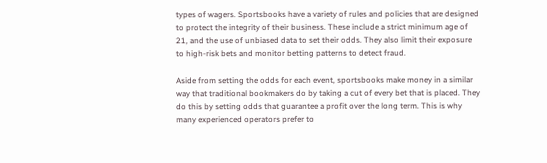types of wagers. Sportsbooks have a variety of rules and policies that are designed to protect the integrity of their business. These include a strict minimum age of 21, and the use of unbiased data to set their odds. They also limit their exposure to high-risk bets and monitor betting patterns to detect fraud.

Aside from setting the odds for each event, sportsbooks make money in a similar way that traditional bookmakers do by taking a cut of every bet that is placed. They do this by setting odds that guarantee a profit over the long term. This is why many experienced operators prefer to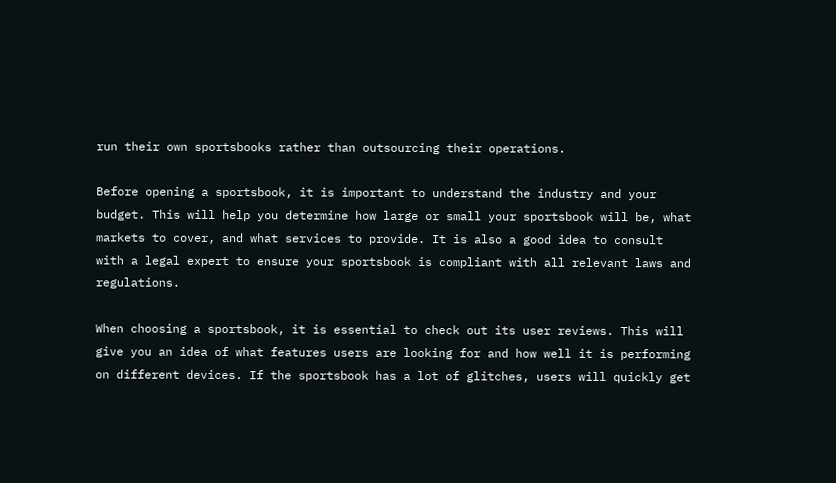run their own sportsbooks rather than outsourcing their operations.

Before opening a sportsbook, it is important to understand the industry and your budget. This will help you determine how large or small your sportsbook will be, what markets to cover, and what services to provide. It is also a good idea to consult with a legal expert to ensure your sportsbook is compliant with all relevant laws and regulations.

When choosing a sportsbook, it is essential to check out its user reviews. This will give you an idea of what features users are looking for and how well it is performing on different devices. If the sportsbook has a lot of glitches, users will quickly get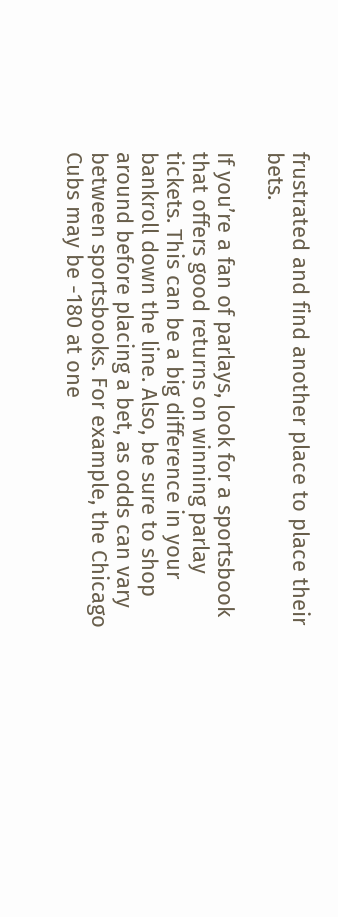frustrated and find another place to place their bets.

If you’re a fan of parlays, look for a sportsbook that offers good returns on winning parlay tickets. This can be a big difference in your bankroll down the line. Also, be sure to shop around before placing a bet, as odds can vary between sportsbooks. For example, the Chicago Cubs may be -180 at one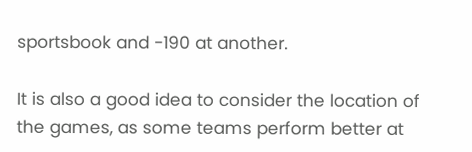sportsbook and -190 at another.

It is also a good idea to consider the location of the games, as some teams perform better at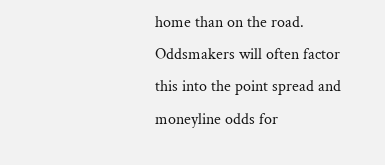home than on the road. Oddsmakers will often factor this into the point spread and moneyline odds for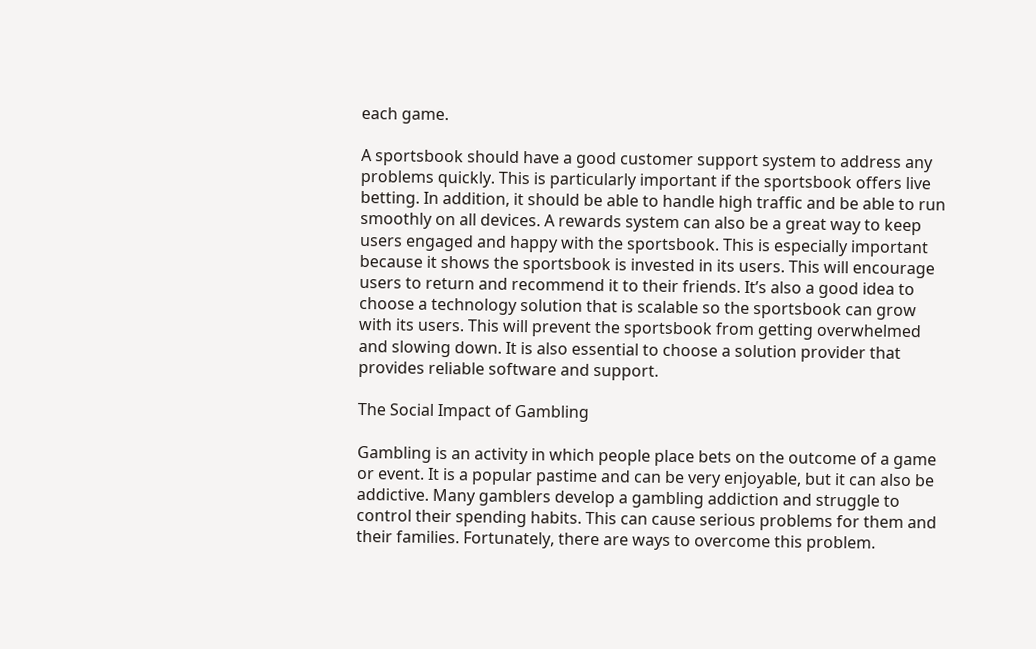each game.

A sportsbook should have a good customer support system to address any problems quickly. This is particularly important if the sportsbook offers live betting. In addition, it should be able to handle high traffic and be able to run smoothly on all devices. A rewards system can also be a great way to keep users engaged and happy with the sportsbook. This is especially important because it shows the sportsbook is invested in its users. This will encourage users to return and recommend it to their friends. It’s also a good idea to choose a technology solution that is scalable so the sportsbook can grow with its users. This will prevent the sportsbook from getting overwhelmed and slowing down. It is also essential to choose a solution provider that provides reliable software and support.

The Social Impact of Gambling

Gambling is an activity in which people place bets on the outcome of a game or event. It is a popular pastime and can be very enjoyable, but it can also be addictive. Many gamblers develop a gambling addiction and struggle to control their spending habits. This can cause serious problems for them and their families. Fortunately, there are ways to overcome this problem.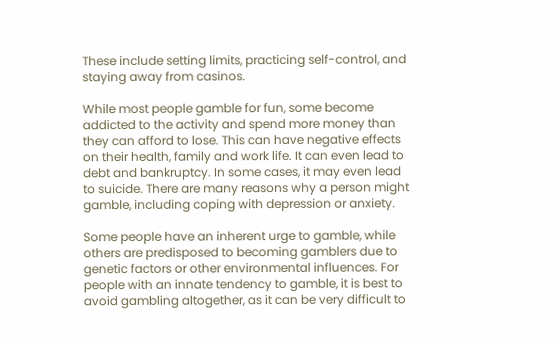These include setting limits, practicing self-control, and staying away from casinos.

While most people gamble for fun, some become addicted to the activity and spend more money than they can afford to lose. This can have negative effects on their health, family and work life. It can even lead to debt and bankruptcy. In some cases, it may even lead to suicide. There are many reasons why a person might gamble, including coping with depression or anxiety.

Some people have an inherent urge to gamble, while others are predisposed to becoming gamblers due to genetic factors or other environmental influences. For people with an innate tendency to gamble, it is best to avoid gambling altogether, as it can be very difficult to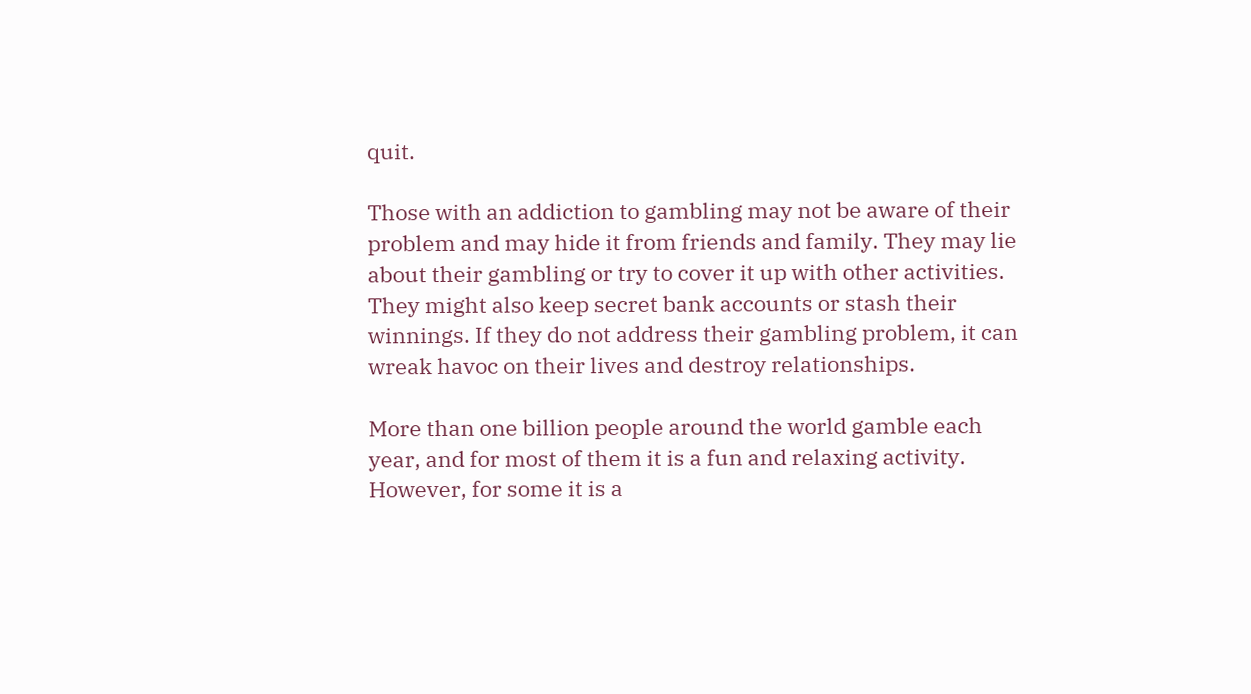quit.

Those with an addiction to gambling may not be aware of their problem and may hide it from friends and family. They may lie about their gambling or try to cover it up with other activities. They might also keep secret bank accounts or stash their winnings. If they do not address their gambling problem, it can wreak havoc on their lives and destroy relationships.

More than one billion people around the world gamble each year, and for most of them it is a fun and relaxing activity. However, for some it is a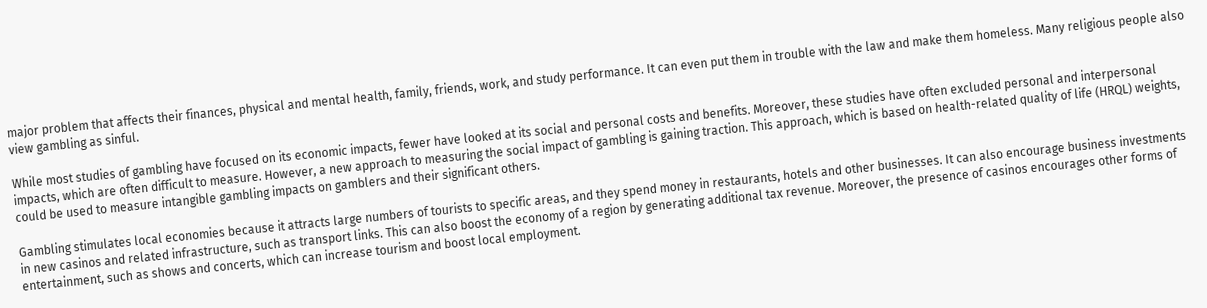major problem that affects their finances, physical and mental health, family, friends, work, and study performance. It can even put them in trouble with the law and make them homeless. Many religious people also view gambling as sinful.

While most studies of gambling have focused on its economic impacts, fewer have looked at its social and personal costs and benefits. Moreover, these studies have often excluded personal and interpersonal impacts, which are often difficult to measure. However, a new approach to measuring the social impact of gambling is gaining traction. This approach, which is based on health-related quality of life (HRQL) weights, could be used to measure intangible gambling impacts on gamblers and their significant others.

Gambling stimulates local economies because it attracts large numbers of tourists to specific areas, and they spend money in restaurants, hotels and other businesses. It can also encourage business investments in new casinos and related infrastructure, such as transport links. This can also boost the economy of a region by generating additional tax revenue. Moreover, the presence of casinos encourages other forms of entertainment, such as shows and concerts, which can increase tourism and boost local employment.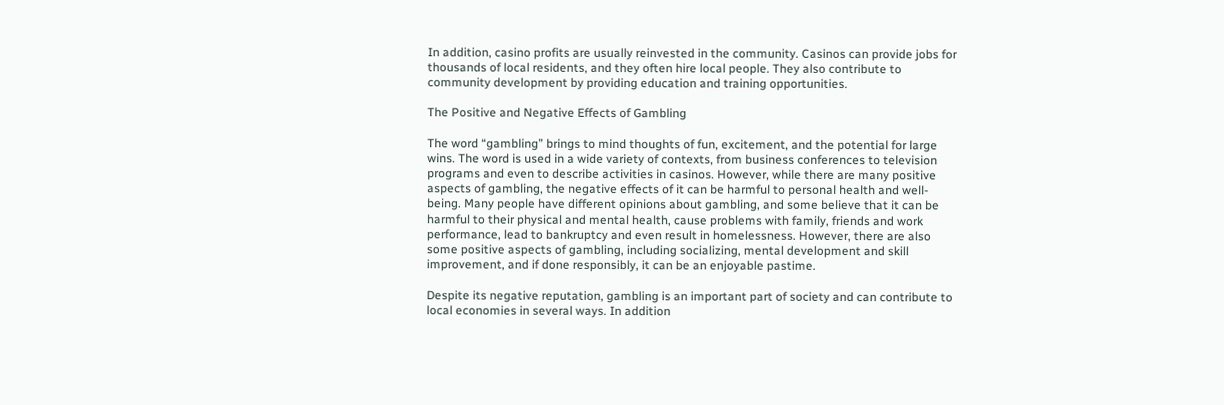In addition, casino profits are usually reinvested in the community. Casinos can provide jobs for thousands of local residents, and they often hire local people. They also contribute to community development by providing education and training opportunities.

The Positive and Negative Effects of Gambling

The word “gambling” brings to mind thoughts of fun, excitement, and the potential for large wins. The word is used in a wide variety of contexts, from business conferences to television programs and even to describe activities in casinos. However, while there are many positive aspects of gambling, the negative effects of it can be harmful to personal health and well-being. Many people have different opinions about gambling, and some believe that it can be harmful to their physical and mental health, cause problems with family, friends and work performance, lead to bankruptcy and even result in homelessness. However, there are also some positive aspects of gambling, including socializing, mental development and skill improvement, and if done responsibly, it can be an enjoyable pastime.

Despite its negative reputation, gambling is an important part of society and can contribute to local economies in several ways. In addition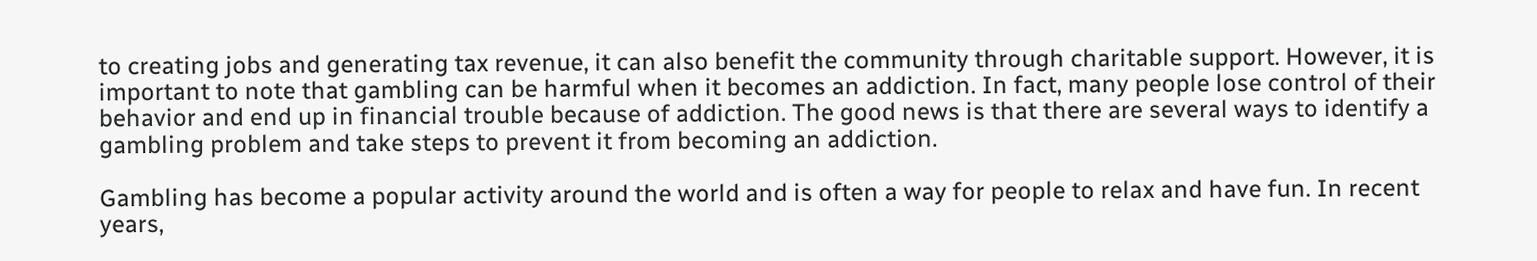to creating jobs and generating tax revenue, it can also benefit the community through charitable support. However, it is important to note that gambling can be harmful when it becomes an addiction. In fact, many people lose control of their behavior and end up in financial trouble because of addiction. The good news is that there are several ways to identify a gambling problem and take steps to prevent it from becoming an addiction.

Gambling has become a popular activity around the world and is often a way for people to relax and have fun. In recent years,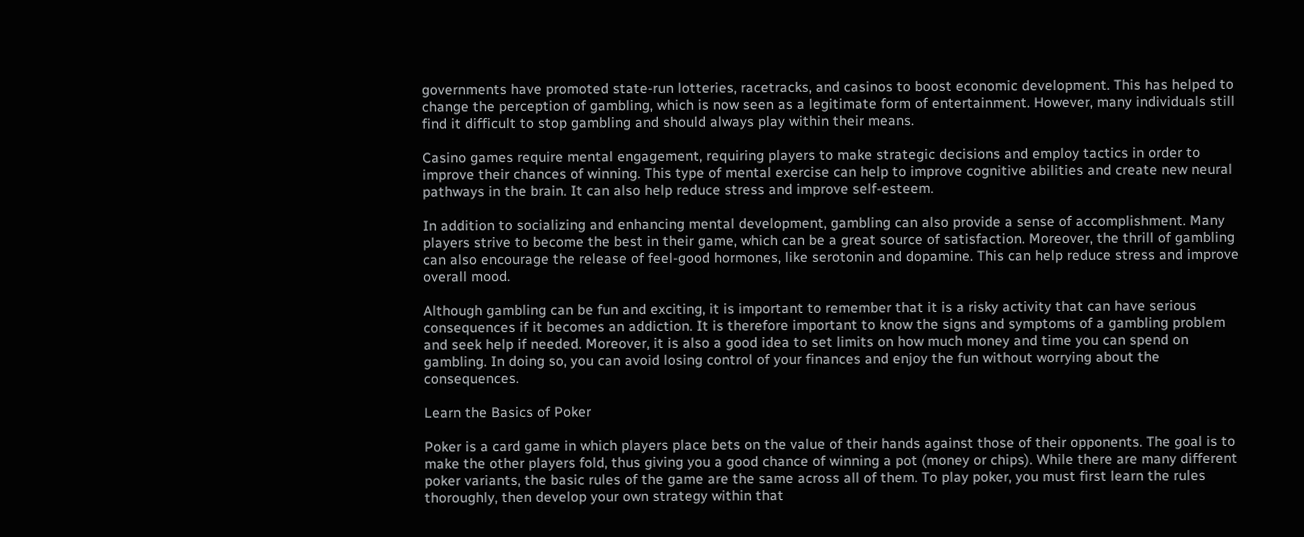governments have promoted state-run lotteries, racetracks, and casinos to boost economic development. This has helped to change the perception of gambling, which is now seen as a legitimate form of entertainment. However, many individuals still find it difficult to stop gambling and should always play within their means.

Casino games require mental engagement, requiring players to make strategic decisions and employ tactics in order to improve their chances of winning. This type of mental exercise can help to improve cognitive abilities and create new neural pathways in the brain. It can also help reduce stress and improve self-esteem.

In addition to socializing and enhancing mental development, gambling can also provide a sense of accomplishment. Many players strive to become the best in their game, which can be a great source of satisfaction. Moreover, the thrill of gambling can also encourage the release of feel-good hormones, like serotonin and dopamine. This can help reduce stress and improve overall mood.

Although gambling can be fun and exciting, it is important to remember that it is a risky activity that can have serious consequences if it becomes an addiction. It is therefore important to know the signs and symptoms of a gambling problem and seek help if needed. Moreover, it is also a good idea to set limits on how much money and time you can spend on gambling. In doing so, you can avoid losing control of your finances and enjoy the fun without worrying about the consequences.

Learn the Basics of Poker

Poker is a card game in which players place bets on the value of their hands against those of their opponents. The goal is to make the other players fold, thus giving you a good chance of winning a pot (money or chips). While there are many different poker variants, the basic rules of the game are the same across all of them. To play poker, you must first learn the rules thoroughly, then develop your own strategy within that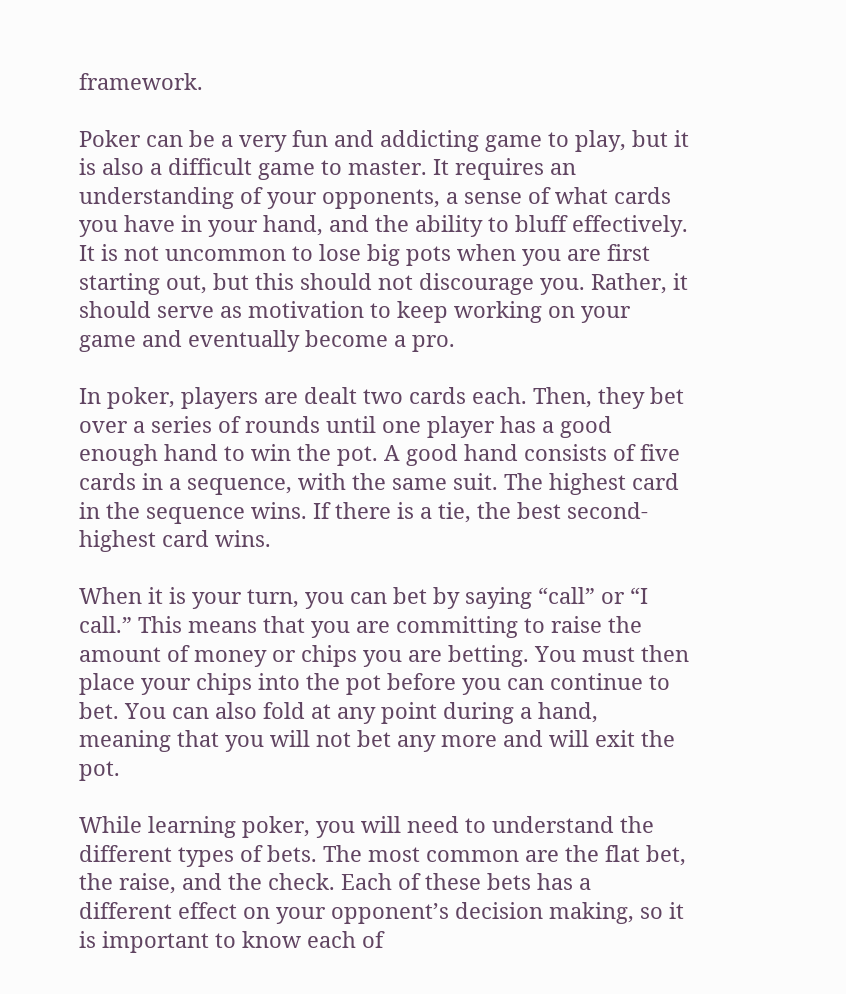framework.

Poker can be a very fun and addicting game to play, but it is also a difficult game to master. It requires an understanding of your opponents, a sense of what cards you have in your hand, and the ability to bluff effectively. It is not uncommon to lose big pots when you are first starting out, but this should not discourage you. Rather, it should serve as motivation to keep working on your game and eventually become a pro.

In poker, players are dealt two cards each. Then, they bet over a series of rounds until one player has a good enough hand to win the pot. A good hand consists of five cards in a sequence, with the same suit. The highest card in the sequence wins. If there is a tie, the best second-highest card wins.

When it is your turn, you can bet by saying “call” or “I call.” This means that you are committing to raise the amount of money or chips you are betting. You must then place your chips into the pot before you can continue to bet. You can also fold at any point during a hand, meaning that you will not bet any more and will exit the pot.

While learning poker, you will need to understand the different types of bets. The most common are the flat bet, the raise, and the check. Each of these bets has a different effect on your opponent’s decision making, so it is important to know each of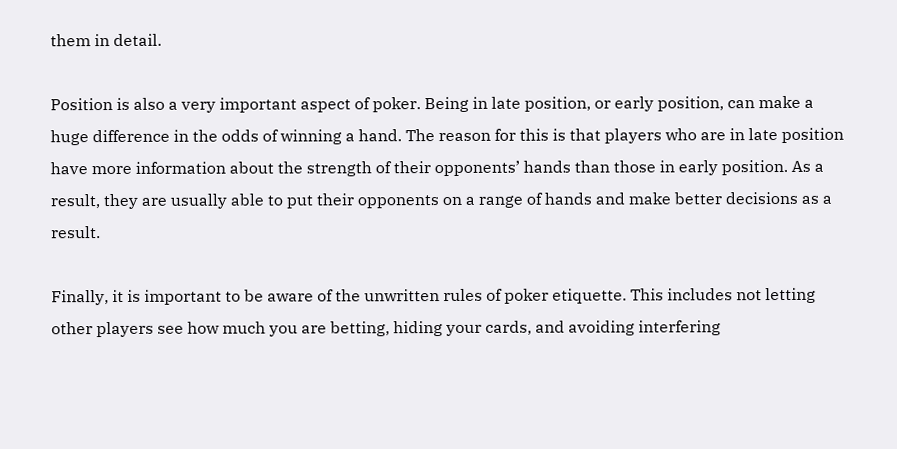them in detail.

Position is also a very important aspect of poker. Being in late position, or early position, can make a huge difference in the odds of winning a hand. The reason for this is that players who are in late position have more information about the strength of their opponents’ hands than those in early position. As a result, they are usually able to put their opponents on a range of hands and make better decisions as a result.

Finally, it is important to be aware of the unwritten rules of poker etiquette. This includes not letting other players see how much you are betting, hiding your cards, and avoiding interfering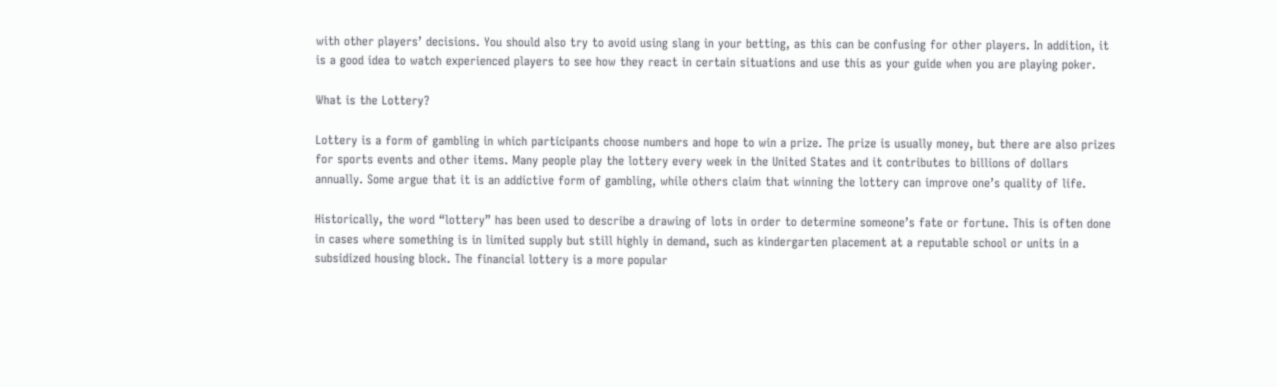with other players’ decisions. You should also try to avoid using slang in your betting, as this can be confusing for other players. In addition, it is a good idea to watch experienced players to see how they react in certain situations and use this as your guide when you are playing poker.

What is the Lottery?

Lottery is a form of gambling in which participants choose numbers and hope to win a prize. The prize is usually money, but there are also prizes for sports events and other items. Many people play the lottery every week in the United States and it contributes to billions of dollars annually. Some argue that it is an addictive form of gambling, while others claim that winning the lottery can improve one’s quality of life.

Historically, the word “lottery” has been used to describe a drawing of lots in order to determine someone’s fate or fortune. This is often done in cases where something is in limited supply but still highly in demand, such as kindergarten placement at a reputable school or units in a subsidized housing block. The financial lottery is a more popular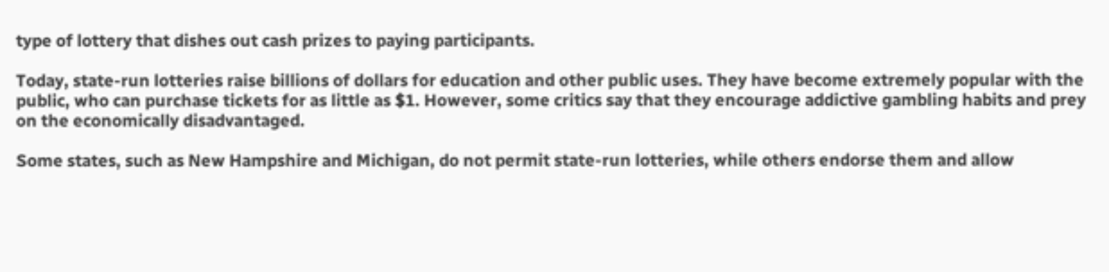type of lottery that dishes out cash prizes to paying participants.

Today, state-run lotteries raise billions of dollars for education and other public uses. They have become extremely popular with the public, who can purchase tickets for as little as $1. However, some critics say that they encourage addictive gambling habits and prey on the economically disadvantaged.

Some states, such as New Hampshire and Michigan, do not permit state-run lotteries, while others endorse them and allow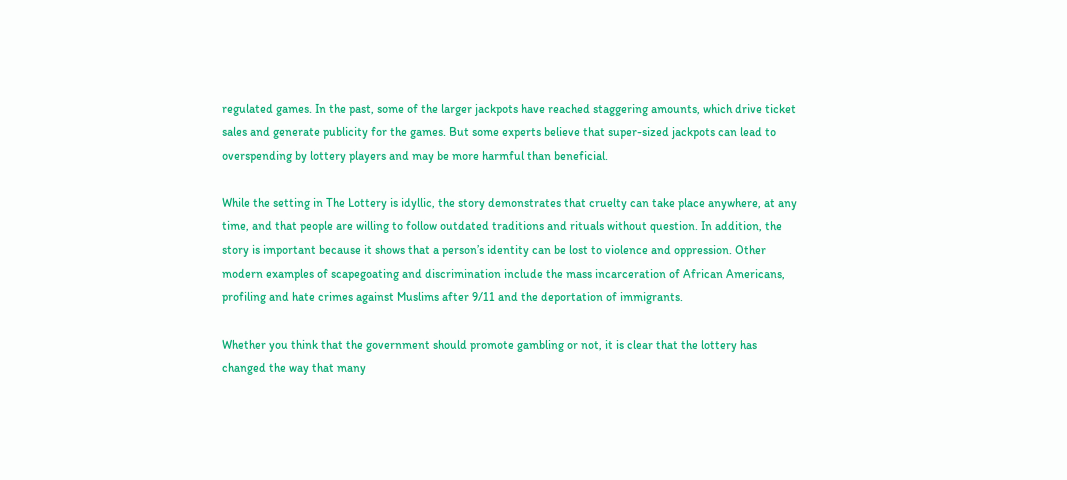regulated games. In the past, some of the larger jackpots have reached staggering amounts, which drive ticket sales and generate publicity for the games. But some experts believe that super-sized jackpots can lead to overspending by lottery players and may be more harmful than beneficial.

While the setting in The Lottery is idyllic, the story demonstrates that cruelty can take place anywhere, at any time, and that people are willing to follow outdated traditions and rituals without question. In addition, the story is important because it shows that a person’s identity can be lost to violence and oppression. Other modern examples of scapegoating and discrimination include the mass incarceration of African Americans, profiling and hate crimes against Muslims after 9/11 and the deportation of immigrants.

Whether you think that the government should promote gambling or not, it is clear that the lottery has changed the way that many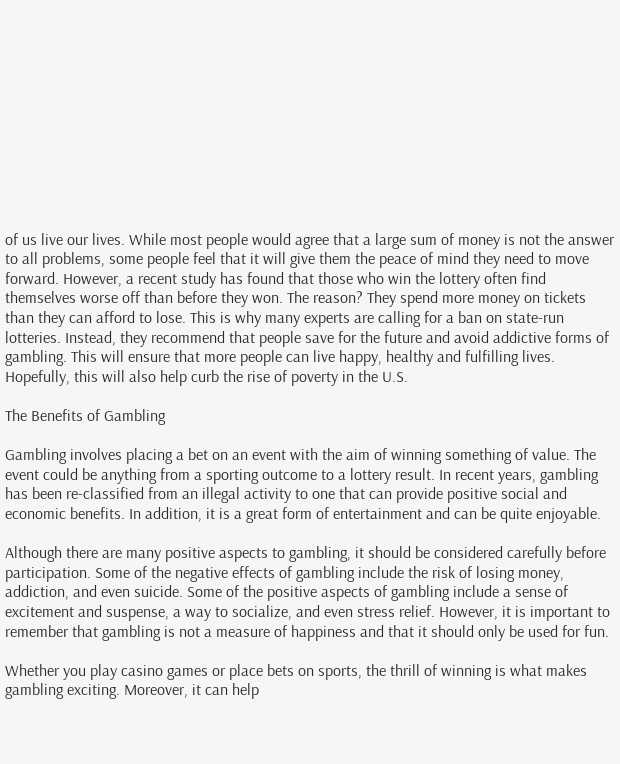of us live our lives. While most people would agree that a large sum of money is not the answer to all problems, some people feel that it will give them the peace of mind they need to move forward. However, a recent study has found that those who win the lottery often find themselves worse off than before they won. The reason? They spend more money on tickets than they can afford to lose. This is why many experts are calling for a ban on state-run lotteries. Instead, they recommend that people save for the future and avoid addictive forms of gambling. This will ensure that more people can live happy, healthy and fulfilling lives. Hopefully, this will also help curb the rise of poverty in the U.S.

The Benefits of Gambling

Gambling involves placing a bet on an event with the aim of winning something of value. The event could be anything from a sporting outcome to a lottery result. In recent years, gambling has been re-classified from an illegal activity to one that can provide positive social and economic benefits. In addition, it is a great form of entertainment and can be quite enjoyable.

Although there are many positive aspects to gambling, it should be considered carefully before participation. Some of the negative effects of gambling include the risk of losing money, addiction, and even suicide. Some of the positive aspects of gambling include a sense of excitement and suspense, a way to socialize, and even stress relief. However, it is important to remember that gambling is not a measure of happiness and that it should only be used for fun.

Whether you play casino games or place bets on sports, the thrill of winning is what makes gambling exciting. Moreover, it can help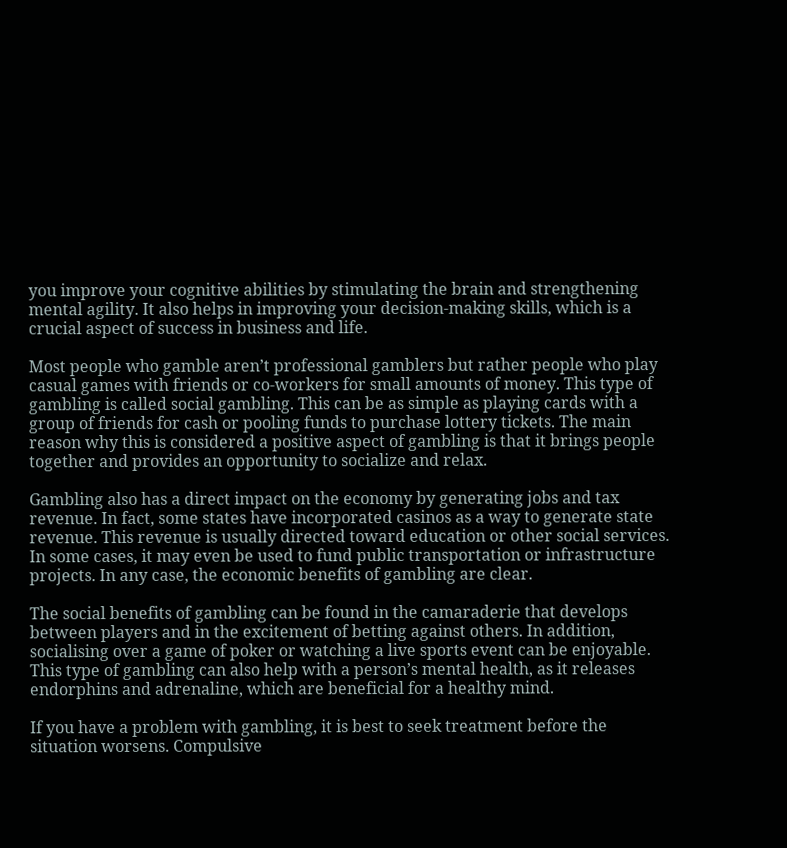you improve your cognitive abilities by stimulating the brain and strengthening mental agility. It also helps in improving your decision-making skills, which is a crucial aspect of success in business and life.

Most people who gamble aren’t professional gamblers but rather people who play casual games with friends or co-workers for small amounts of money. This type of gambling is called social gambling. This can be as simple as playing cards with a group of friends for cash or pooling funds to purchase lottery tickets. The main reason why this is considered a positive aspect of gambling is that it brings people together and provides an opportunity to socialize and relax.

Gambling also has a direct impact on the economy by generating jobs and tax revenue. In fact, some states have incorporated casinos as a way to generate state revenue. This revenue is usually directed toward education or other social services. In some cases, it may even be used to fund public transportation or infrastructure projects. In any case, the economic benefits of gambling are clear.

The social benefits of gambling can be found in the camaraderie that develops between players and in the excitement of betting against others. In addition, socialising over a game of poker or watching a live sports event can be enjoyable. This type of gambling can also help with a person’s mental health, as it releases endorphins and adrenaline, which are beneficial for a healthy mind.

If you have a problem with gambling, it is best to seek treatment before the situation worsens. Compulsive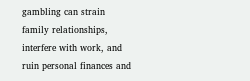gambling can strain family relationships, interfere with work, and ruin personal finances and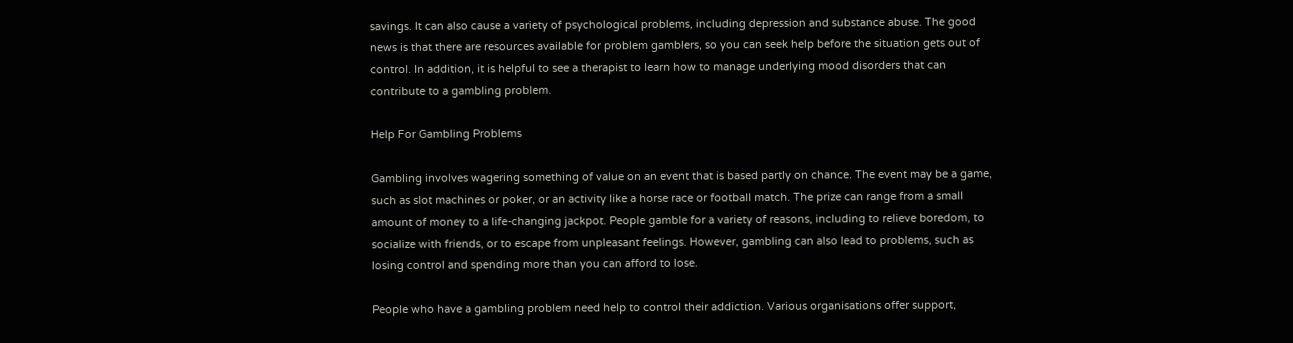savings. It can also cause a variety of psychological problems, including depression and substance abuse. The good news is that there are resources available for problem gamblers, so you can seek help before the situation gets out of control. In addition, it is helpful to see a therapist to learn how to manage underlying mood disorders that can contribute to a gambling problem.

Help For Gambling Problems

Gambling involves wagering something of value on an event that is based partly on chance. The event may be a game, such as slot machines or poker, or an activity like a horse race or football match. The prize can range from a small amount of money to a life-changing jackpot. People gamble for a variety of reasons, including to relieve boredom, to socialize with friends, or to escape from unpleasant feelings. However, gambling can also lead to problems, such as losing control and spending more than you can afford to lose.

People who have a gambling problem need help to control their addiction. Various organisations offer support,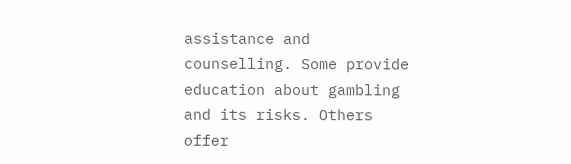assistance and counselling. Some provide education about gambling and its risks. Others offer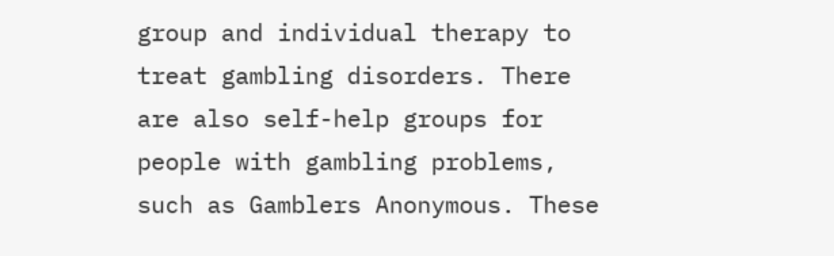group and individual therapy to treat gambling disorders. There are also self-help groups for people with gambling problems, such as Gamblers Anonymous. These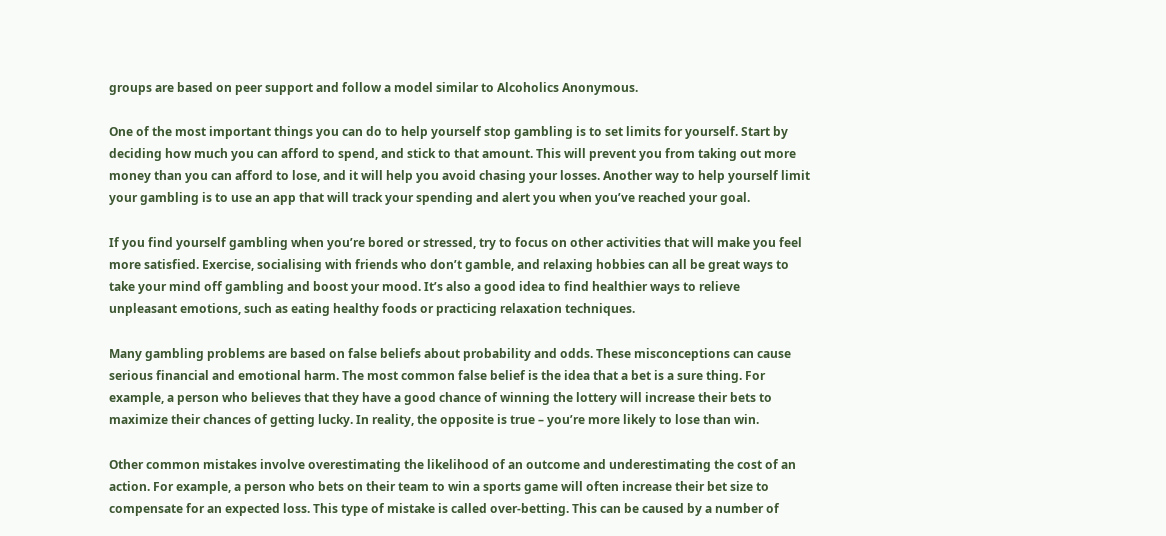groups are based on peer support and follow a model similar to Alcoholics Anonymous.

One of the most important things you can do to help yourself stop gambling is to set limits for yourself. Start by deciding how much you can afford to spend, and stick to that amount. This will prevent you from taking out more money than you can afford to lose, and it will help you avoid chasing your losses. Another way to help yourself limit your gambling is to use an app that will track your spending and alert you when you’ve reached your goal.

If you find yourself gambling when you’re bored or stressed, try to focus on other activities that will make you feel more satisfied. Exercise, socialising with friends who don’t gamble, and relaxing hobbies can all be great ways to take your mind off gambling and boost your mood. It’s also a good idea to find healthier ways to relieve unpleasant emotions, such as eating healthy foods or practicing relaxation techniques.

Many gambling problems are based on false beliefs about probability and odds. These misconceptions can cause serious financial and emotional harm. The most common false belief is the idea that a bet is a sure thing. For example, a person who believes that they have a good chance of winning the lottery will increase their bets to maximize their chances of getting lucky. In reality, the opposite is true – you’re more likely to lose than win.

Other common mistakes involve overestimating the likelihood of an outcome and underestimating the cost of an action. For example, a person who bets on their team to win a sports game will often increase their bet size to compensate for an expected loss. This type of mistake is called over-betting. This can be caused by a number of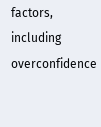factors, including overconfidence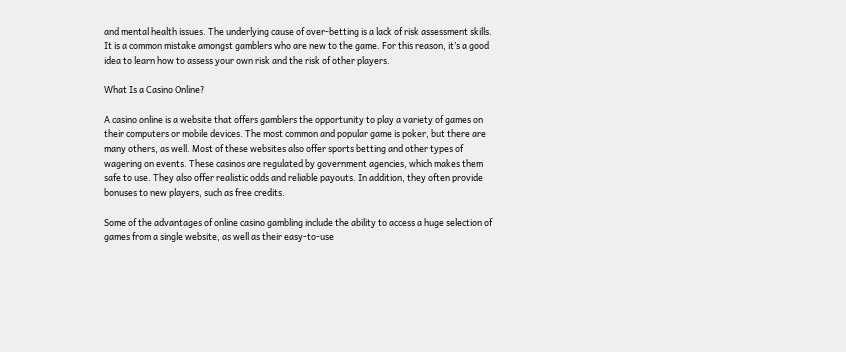and mental health issues. The underlying cause of over-betting is a lack of risk assessment skills. It is a common mistake amongst gamblers who are new to the game. For this reason, it’s a good idea to learn how to assess your own risk and the risk of other players.

What Is a Casino Online?

A casino online is a website that offers gamblers the opportunity to play a variety of games on their computers or mobile devices. The most common and popular game is poker, but there are many others, as well. Most of these websites also offer sports betting and other types of wagering on events. These casinos are regulated by government agencies, which makes them safe to use. They also offer realistic odds and reliable payouts. In addition, they often provide bonuses to new players, such as free credits.

Some of the advantages of online casino gambling include the ability to access a huge selection of games from a single website, as well as their easy-to-use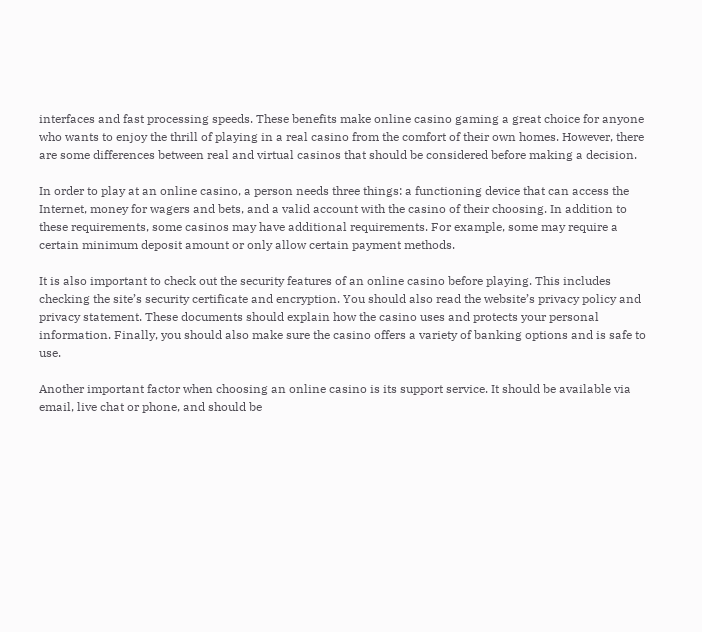interfaces and fast processing speeds. These benefits make online casino gaming a great choice for anyone who wants to enjoy the thrill of playing in a real casino from the comfort of their own homes. However, there are some differences between real and virtual casinos that should be considered before making a decision.

In order to play at an online casino, a person needs three things: a functioning device that can access the Internet, money for wagers and bets, and a valid account with the casino of their choosing. In addition to these requirements, some casinos may have additional requirements. For example, some may require a certain minimum deposit amount or only allow certain payment methods.

It is also important to check out the security features of an online casino before playing. This includes checking the site’s security certificate and encryption. You should also read the website’s privacy policy and privacy statement. These documents should explain how the casino uses and protects your personal information. Finally, you should also make sure the casino offers a variety of banking options and is safe to use.

Another important factor when choosing an online casino is its support service. It should be available via email, live chat or phone, and should be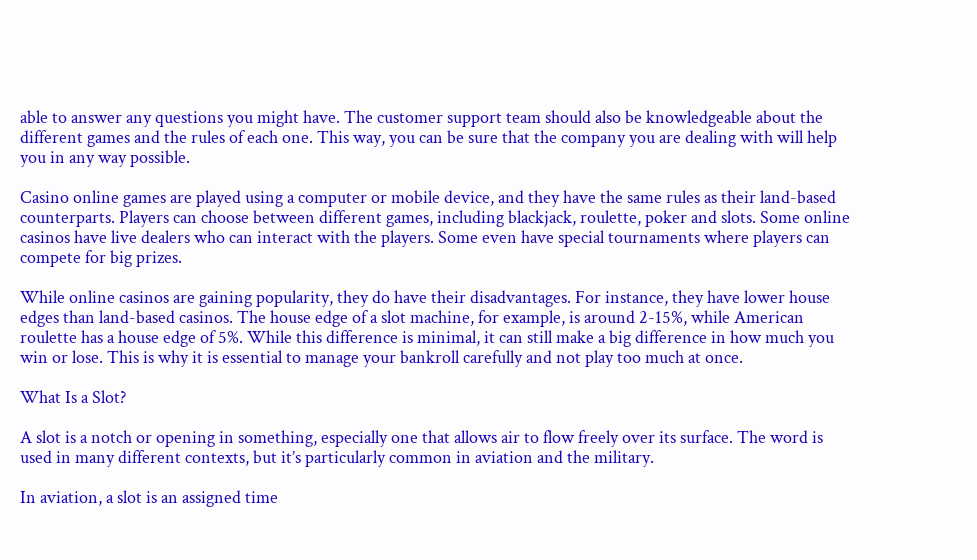able to answer any questions you might have. The customer support team should also be knowledgeable about the different games and the rules of each one. This way, you can be sure that the company you are dealing with will help you in any way possible.

Casino online games are played using a computer or mobile device, and they have the same rules as their land-based counterparts. Players can choose between different games, including blackjack, roulette, poker and slots. Some online casinos have live dealers who can interact with the players. Some even have special tournaments where players can compete for big prizes.

While online casinos are gaining popularity, they do have their disadvantages. For instance, they have lower house edges than land-based casinos. The house edge of a slot machine, for example, is around 2-15%, while American roulette has a house edge of 5%. While this difference is minimal, it can still make a big difference in how much you win or lose. This is why it is essential to manage your bankroll carefully and not play too much at once.

What Is a Slot?

A slot is a notch or opening in something, especially one that allows air to flow freely over its surface. The word is used in many different contexts, but it’s particularly common in aviation and the military.

In aviation, a slot is an assigned time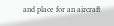and place for an aircraft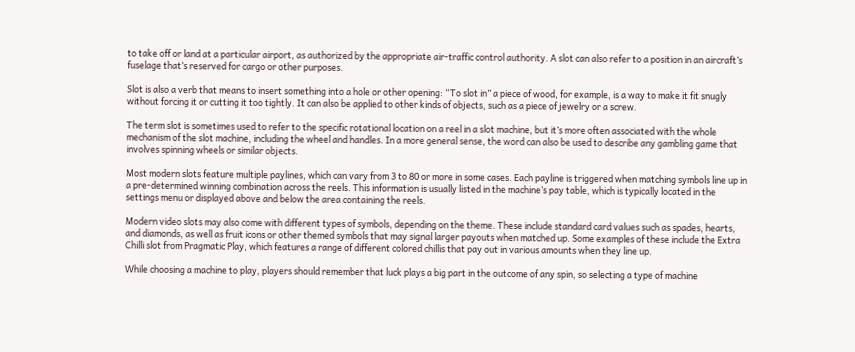to take off or land at a particular airport, as authorized by the appropriate air-traffic control authority. A slot can also refer to a position in an aircraft’s fuselage that’s reserved for cargo or other purposes.

Slot is also a verb that means to insert something into a hole or other opening: “To slot in” a piece of wood, for example, is a way to make it fit snugly without forcing it or cutting it too tightly. It can also be applied to other kinds of objects, such as a piece of jewelry or a screw.

The term slot is sometimes used to refer to the specific rotational location on a reel in a slot machine, but it’s more often associated with the whole mechanism of the slot machine, including the wheel and handles. In a more general sense, the word can also be used to describe any gambling game that involves spinning wheels or similar objects.

Most modern slots feature multiple paylines, which can vary from 3 to 80 or more in some cases. Each payline is triggered when matching symbols line up in a pre-determined winning combination across the reels. This information is usually listed in the machine’s pay table, which is typically located in the settings menu or displayed above and below the area containing the reels.

Modern video slots may also come with different types of symbols, depending on the theme. These include standard card values such as spades, hearts, and diamonds, as well as fruit icons or other themed symbols that may signal larger payouts when matched up. Some examples of these include the Extra Chilli slot from Pragmatic Play, which features a range of different colored chillis that pay out in various amounts when they line up.

While choosing a machine to play, players should remember that luck plays a big part in the outcome of any spin, so selecting a type of machine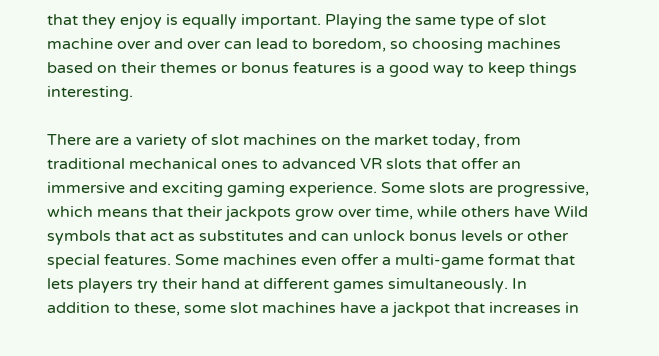that they enjoy is equally important. Playing the same type of slot machine over and over can lead to boredom, so choosing machines based on their themes or bonus features is a good way to keep things interesting.

There are a variety of slot machines on the market today, from traditional mechanical ones to advanced VR slots that offer an immersive and exciting gaming experience. Some slots are progressive, which means that their jackpots grow over time, while others have Wild symbols that act as substitutes and can unlock bonus levels or other special features. Some machines even offer a multi-game format that lets players try their hand at different games simultaneously. In addition to these, some slot machines have a jackpot that increases in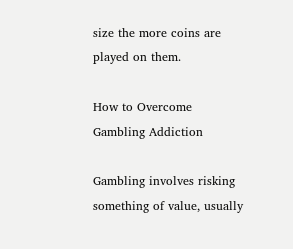size the more coins are played on them.

How to Overcome Gambling Addiction

Gambling involves risking something of value, usually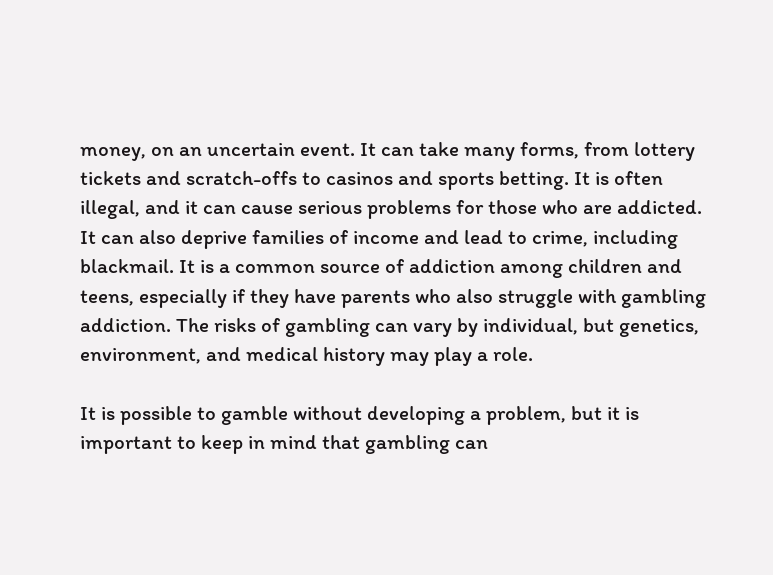money, on an uncertain event. It can take many forms, from lottery tickets and scratch-offs to casinos and sports betting. It is often illegal, and it can cause serious problems for those who are addicted. It can also deprive families of income and lead to crime, including blackmail. It is a common source of addiction among children and teens, especially if they have parents who also struggle with gambling addiction. The risks of gambling can vary by individual, but genetics, environment, and medical history may play a role.

It is possible to gamble without developing a problem, but it is important to keep in mind that gambling can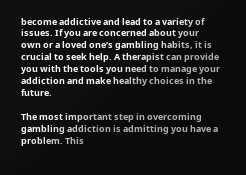become addictive and lead to a variety of issues. If you are concerned about your own or a loved one’s gambling habits, it is crucial to seek help. A therapist can provide you with the tools you need to manage your addiction and make healthy choices in the future.

The most important step in overcoming gambling addiction is admitting you have a problem. This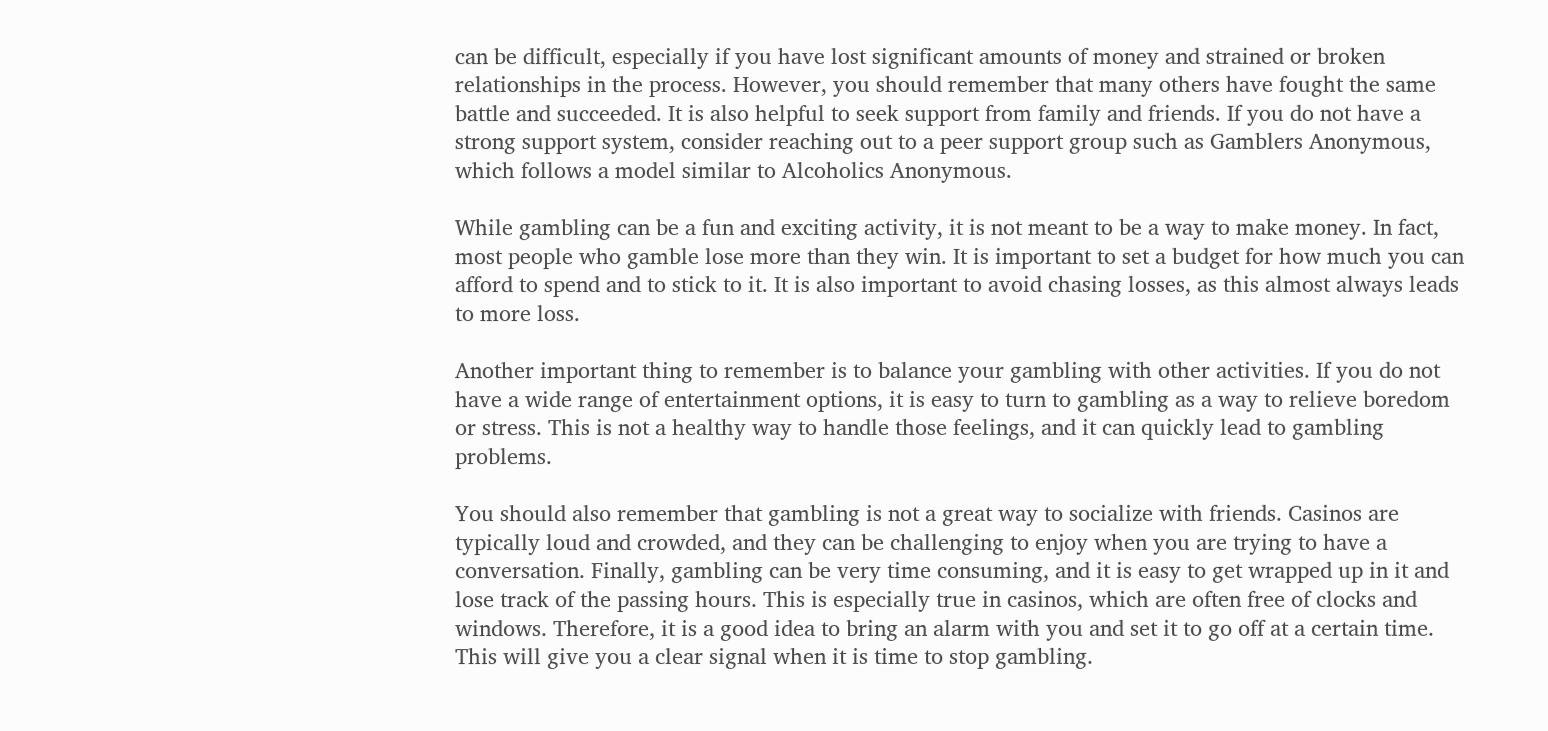can be difficult, especially if you have lost significant amounts of money and strained or broken relationships in the process. However, you should remember that many others have fought the same battle and succeeded. It is also helpful to seek support from family and friends. If you do not have a strong support system, consider reaching out to a peer support group such as Gamblers Anonymous, which follows a model similar to Alcoholics Anonymous.

While gambling can be a fun and exciting activity, it is not meant to be a way to make money. In fact, most people who gamble lose more than they win. It is important to set a budget for how much you can afford to spend and to stick to it. It is also important to avoid chasing losses, as this almost always leads to more loss.

Another important thing to remember is to balance your gambling with other activities. If you do not have a wide range of entertainment options, it is easy to turn to gambling as a way to relieve boredom or stress. This is not a healthy way to handle those feelings, and it can quickly lead to gambling problems.

You should also remember that gambling is not a great way to socialize with friends. Casinos are typically loud and crowded, and they can be challenging to enjoy when you are trying to have a conversation. Finally, gambling can be very time consuming, and it is easy to get wrapped up in it and lose track of the passing hours. This is especially true in casinos, which are often free of clocks and windows. Therefore, it is a good idea to bring an alarm with you and set it to go off at a certain time. This will give you a clear signal when it is time to stop gambling.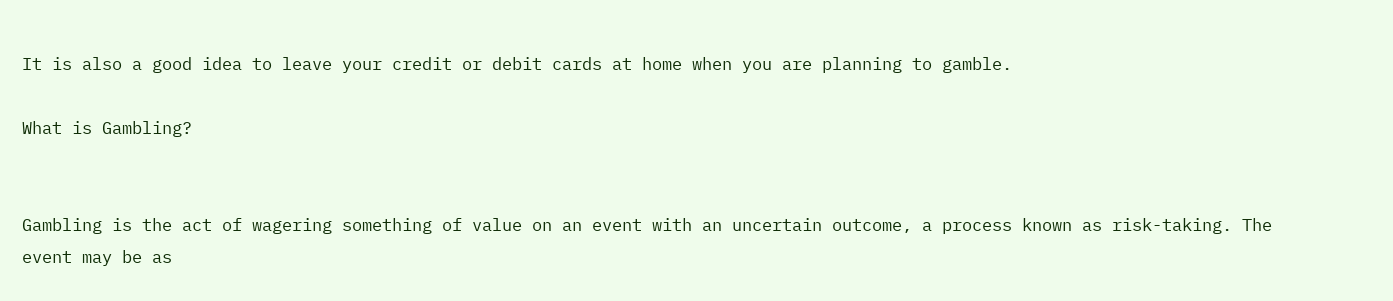It is also a good idea to leave your credit or debit cards at home when you are planning to gamble.

What is Gambling?


Gambling is the act of wagering something of value on an event with an uncertain outcome, a process known as risk-taking. The event may be as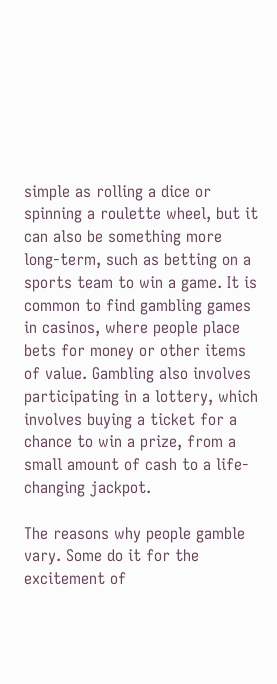simple as rolling a dice or spinning a roulette wheel, but it can also be something more long-term, such as betting on a sports team to win a game. It is common to find gambling games in casinos, where people place bets for money or other items of value. Gambling also involves participating in a lottery, which involves buying a ticket for a chance to win a prize, from a small amount of cash to a life-changing jackpot.

The reasons why people gamble vary. Some do it for the excitement of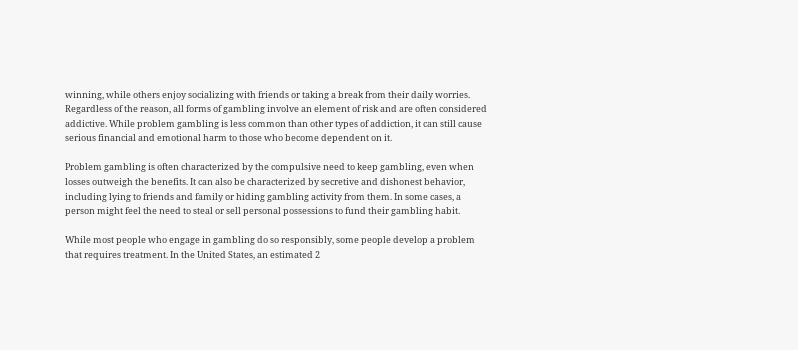winning, while others enjoy socializing with friends or taking a break from their daily worries. Regardless of the reason, all forms of gambling involve an element of risk and are often considered addictive. While problem gambling is less common than other types of addiction, it can still cause serious financial and emotional harm to those who become dependent on it.

Problem gambling is often characterized by the compulsive need to keep gambling, even when losses outweigh the benefits. It can also be characterized by secretive and dishonest behavior, including lying to friends and family or hiding gambling activity from them. In some cases, a person might feel the need to steal or sell personal possessions to fund their gambling habit.

While most people who engage in gambling do so responsibly, some people develop a problem that requires treatment. In the United States, an estimated 2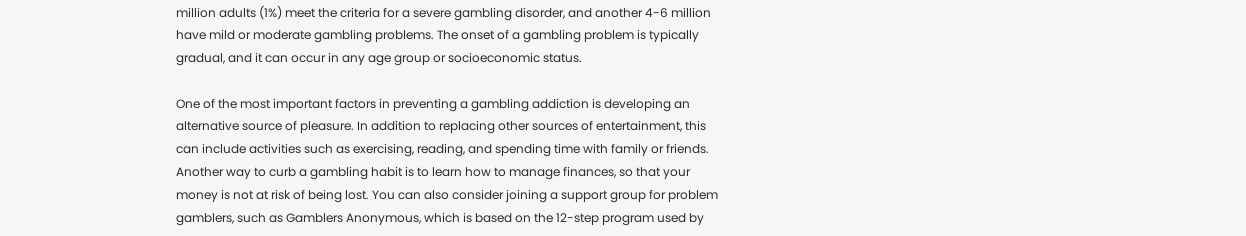million adults (1%) meet the criteria for a severe gambling disorder, and another 4-6 million have mild or moderate gambling problems. The onset of a gambling problem is typically gradual, and it can occur in any age group or socioeconomic status.

One of the most important factors in preventing a gambling addiction is developing an alternative source of pleasure. In addition to replacing other sources of entertainment, this can include activities such as exercising, reading, and spending time with family or friends. Another way to curb a gambling habit is to learn how to manage finances, so that your money is not at risk of being lost. You can also consider joining a support group for problem gamblers, such as Gamblers Anonymous, which is based on the 12-step program used by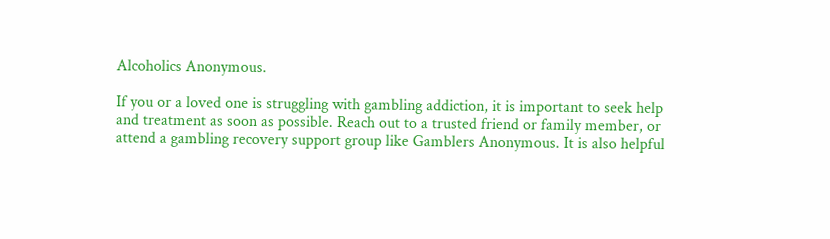Alcoholics Anonymous.

If you or a loved one is struggling with gambling addiction, it is important to seek help and treatment as soon as possible. Reach out to a trusted friend or family member, or attend a gambling recovery support group like Gamblers Anonymous. It is also helpful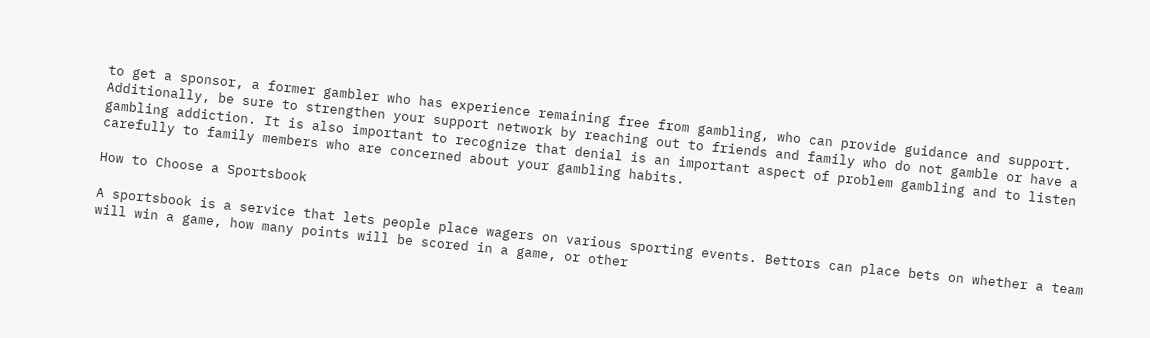to get a sponsor, a former gambler who has experience remaining free from gambling, who can provide guidance and support. Additionally, be sure to strengthen your support network by reaching out to friends and family who do not gamble or have a gambling addiction. It is also important to recognize that denial is an important aspect of problem gambling and to listen carefully to family members who are concerned about your gambling habits.

How to Choose a Sportsbook

A sportsbook is a service that lets people place wagers on various sporting events. Bettors can place bets on whether a team will win a game, how many points will be scored in a game, or other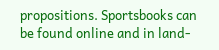propositions. Sportsbooks can be found online and in land-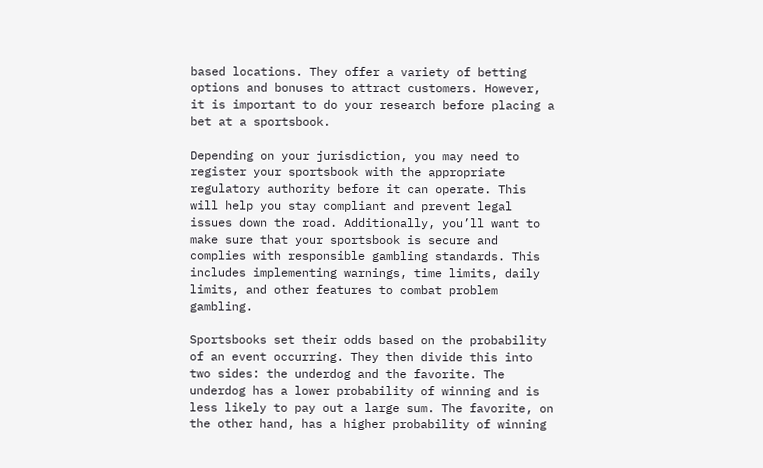based locations. They offer a variety of betting options and bonuses to attract customers. However, it is important to do your research before placing a bet at a sportsbook.

Depending on your jurisdiction, you may need to register your sportsbook with the appropriate regulatory authority before it can operate. This will help you stay compliant and prevent legal issues down the road. Additionally, you’ll want to make sure that your sportsbook is secure and complies with responsible gambling standards. This includes implementing warnings, time limits, daily limits, and other features to combat problem gambling.

Sportsbooks set their odds based on the probability of an event occurring. They then divide this into two sides: the underdog and the favorite. The underdog has a lower probability of winning and is less likely to pay out a large sum. The favorite, on the other hand, has a higher probability of winning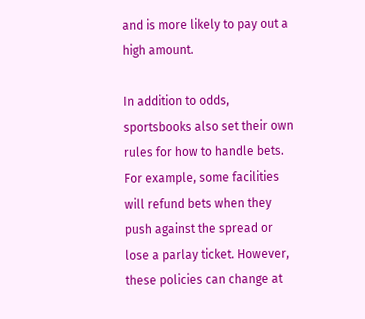and is more likely to pay out a high amount.

In addition to odds, sportsbooks also set their own rules for how to handle bets. For example, some facilities will refund bets when they push against the spread or lose a parlay ticket. However, these policies can change at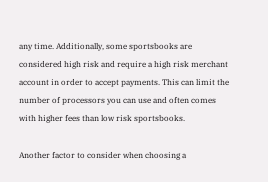any time. Additionally, some sportsbooks are considered high risk and require a high risk merchant account in order to accept payments. This can limit the number of processors you can use and often comes with higher fees than low risk sportsbooks.

Another factor to consider when choosing a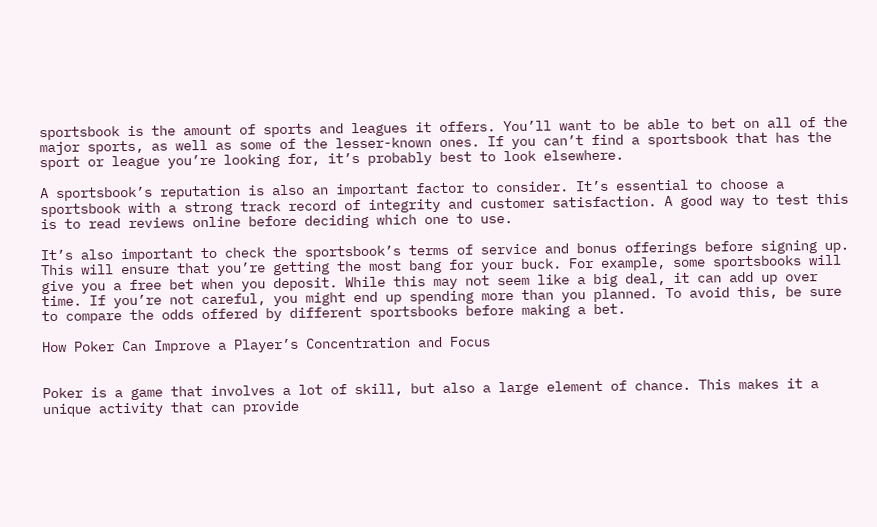sportsbook is the amount of sports and leagues it offers. You’ll want to be able to bet on all of the major sports, as well as some of the lesser-known ones. If you can’t find a sportsbook that has the sport or league you’re looking for, it’s probably best to look elsewhere.

A sportsbook’s reputation is also an important factor to consider. It’s essential to choose a sportsbook with a strong track record of integrity and customer satisfaction. A good way to test this is to read reviews online before deciding which one to use.

It’s also important to check the sportsbook’s terms of service and bonus offerings before signing up. This will ensure that you’re getting the most bang for your buck. For example, some sportsbooks will give you a free bet when you deposit. While this may not seem like a big deal, it can add up over time. If you’re not careful, you might end up spending more than you planned. To avoid this, be sure to compare the odds offered by different sportsbooks before making a bet.

How Poker Can Improve a Player’s Concentration and Focus


Poker is a game that involves a lot of skill, but also a large element of chance. This makes it a unique activity that can provide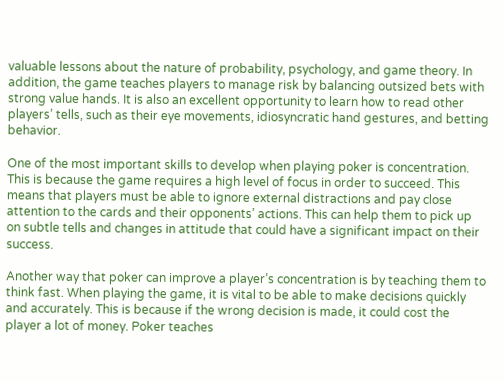valuable lessons about the nature of probability, psychology, and game theory. In addition, the game teaches players to manage risk by balancing outsized bets with strong value hands. It is also an excellent opportunity to learn how to read other players’ tells, such as their eye movements, idiosyncratic hand gestures, and betting behavior.

One of the most important skills to develop when playing poker is concentration. This is because the game requires a high level of focus in order to succeed. This means that players must be able to ignore external distractions and pay close attention to the cards and their opponents’ actions. This can help them to pick up on subtle tells and changes in attitude that could have a significant impact on their success.

Another way that poker can improve a player’s concentration is by teaching them to think fast. When playing the game, it is vital to be able to make decisions quickly and accurately. This is because if the wrong decision is made, it could cost the player a lot of money. Poker teaches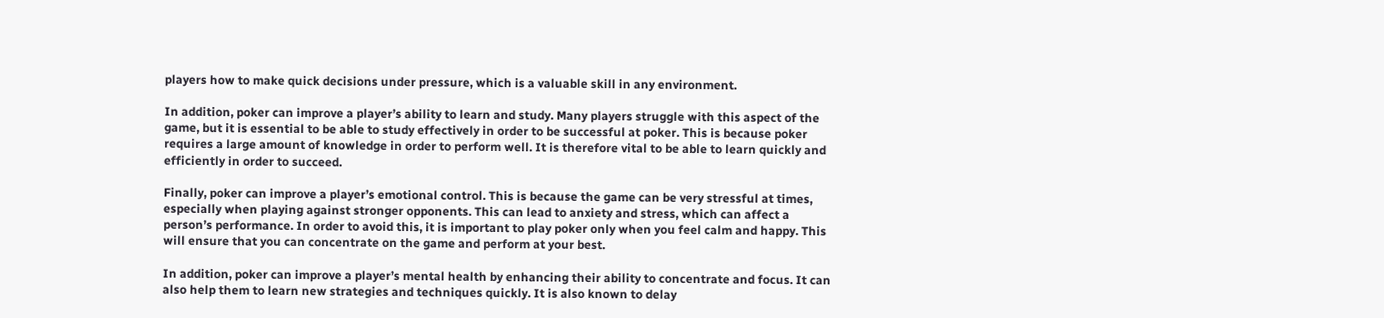players how to make quick decisions under pressure, which is a valuable skill in any environment.

In addition, poker can improve a player’s ability to learn and study. Many players struggle with this aspect of the game, but it is essential to be able to study effectively in order to be successful at poker. This is because poker requires a large amount of knowledge in order to perform well. It is therefore vital to be able to learn quickly and efficiently in order to succeed.

Finally, poker can improve a player’s emotional control. This is because the game can be very stressful at times, especially when playing against stronger opponents. This can lead to anxiety and stress, which can affect a person’s performance. In order to avoid this, it is important to play poker only when you feel calm and happy. This will ensure that you can concentrate on the game and perform at your best.

In addition, poker can improve a player’s mental health by enhancing their ability to concentrate and focus. It can also help them to learn new strategies and techniques quickly. It is also known to delay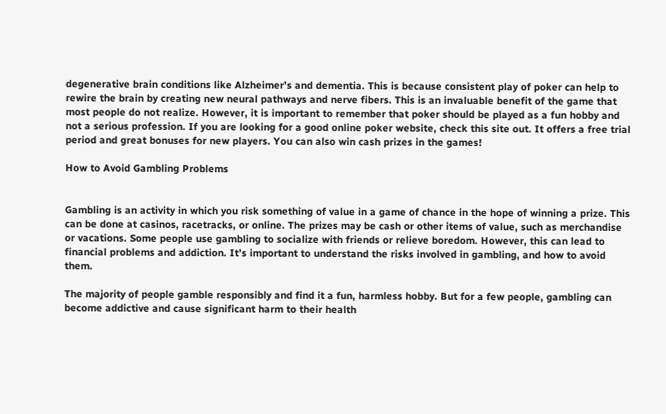degenerative brain conditions like Alzheimer’s and dementia. This is because consistent play of poker can help to rewire the brain by creating new neural pathways and nerve fibers. This is an invaluable benefit of the game that most people do not realize. However, it is important to remember that poker should be played as a fun hobby and not a serious profession. If you are looking for a good online poker website, check this site out. It offers a free trial period and great bonuses for new players. You can also win cash prizes in the games!

How to Avoid Gambling Problems


Gambling is an activity in which you risk something of value in a game of chance in the hope of winning a prize. This can be done at casinos, racetracks, or online. The prizes may be cash or other items of value, such as merchandise or vacations. Some people use gambling to socialize with friends or relieve boredom. However, this can lead to financial problems and addiction. It’s important to understand the risks involved in gambling, and how to avoid them.

The majority of people gamble responsibly and find it a fun, harmless hobby. But for a few people, gambling can become addictive and cause significant harm to their health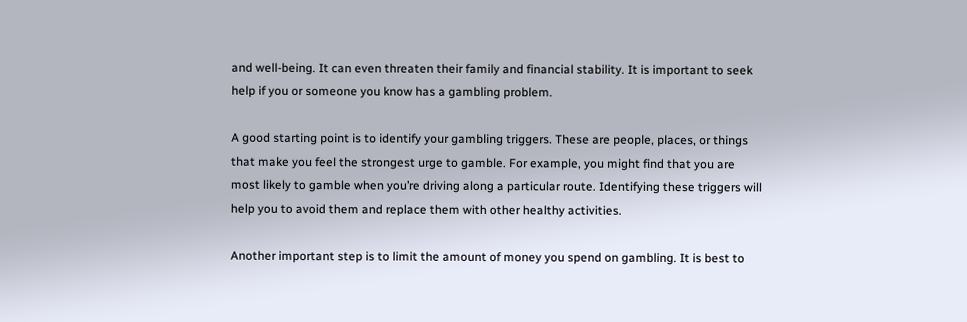and well-being. It can even threaten their family and financial stability. It is important to seek help if you or someone you know has a gambling problem.

A good starting point is to identify your gambling triggers. These are people, places, or things that make you feel the strongest urge to gamble. For example, you might find that you are most likely to gamble when you’re driving along a particular route. Identifying these triggers will help you to avoid them and replace them with other healthy activities.

Another important step is to limit the amount of money you spend on gambling. It is best to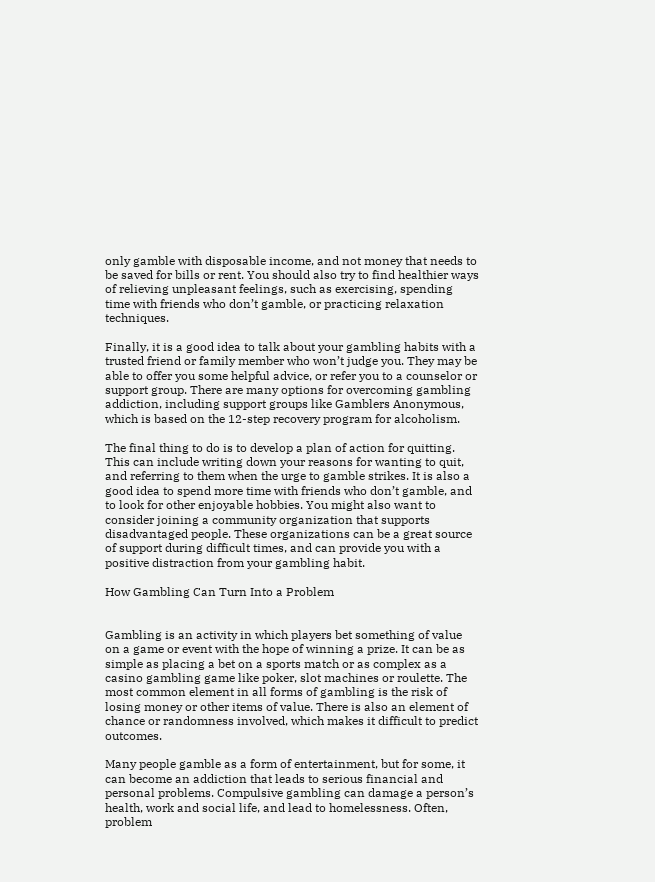only gamble with disposable income, and not money that needs to be saved for bills or rent. You should also try to find healthier ways of relieving unpleasant feelings, such as exercising, spending time with friends who don’t gamble, or practicing relaxation techniques.

Finally, it is a good idea to talk about your gambling habits with a trusted friend or family member who won’t judge you. They may be able to offer you some helpful advice, or refer you to a counselor or support group. There are many options for overcoming gambling addiction, including support groups like Gamblers Anonymous, which is based on the 12-step recovery program for alcoholism.

The final thing to do is to develop a plan of action for quitting. This can include writing down your reasons for wanting to quit, and referring to them when the urge to gamble strikes. It is also a good idea to spend more time with friends who don’t gamble, and to look for other enjoyable hobbies. You might also want to consider joining a community organization that supports disadvantaged people. These organizations can be a great source of support during difficult times, and can provide you with a positive distraction from your gambling habit.

How Gambling Can Turn Into a Problem


Gambling is an activity in which players bet something of value on a game or event with the hope of winning a prize. It can be as simple as placing a bet on a sports match or as complex as a casino gambling game like poker, slot machines or roulette. The most common element in all forms of gambling is the risk of losing money or other items of value. There is also an element of chance or randomness involved, which makes it difficult to predict outcomes.

Many people gamble as a form of entertainment, but for some, it can become an addiction that leads to serious financial and personal problems. Compulsive gambling can damage a person’s health, work and social life, and lead to homelessness. Often, problem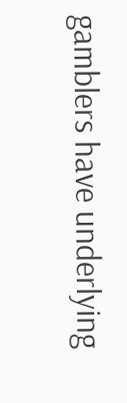gamblers have underlying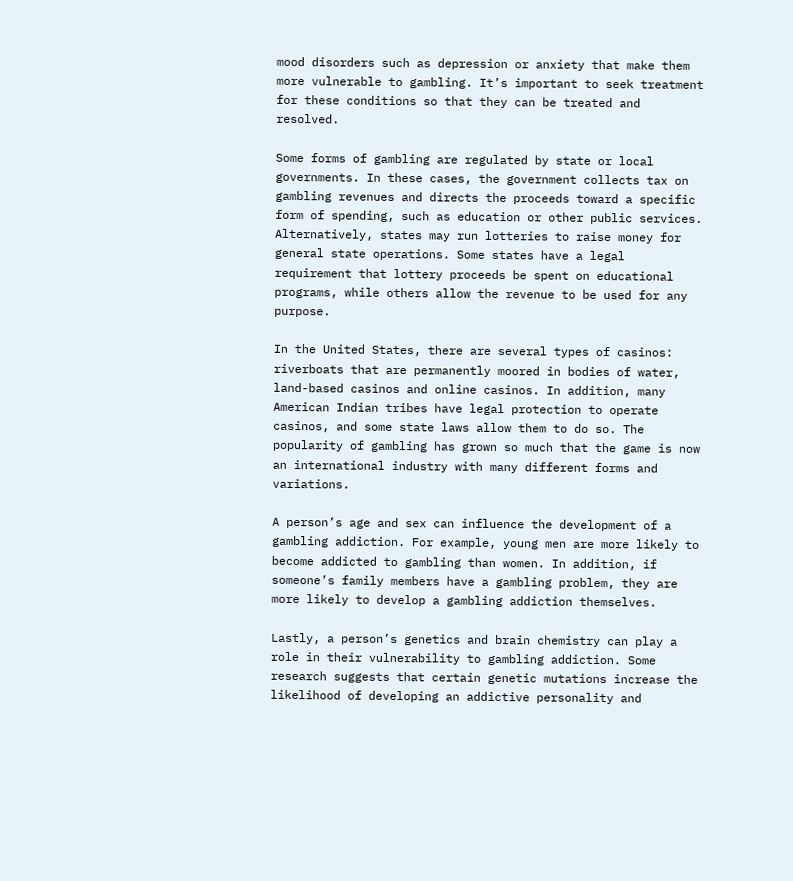mood disorders such as depression or anxiety that make them more vulnerable to gambling. It’s important to seek treatment for these conditions so that they can be treated and resolved.

Some forms of gambling are regulated by state or local governments. In these cases, the government collects tax on gambling revenues and directs the proceeds toward a specific form of spending, such as education or other public services. Alternatively, states may run lotteries to raise money for general state operations. Some states have a legal requirement that lottery proceeds be spent on educational programs, while others allow the revenue to be used for any purpose.

In the United States, there are several types of casinos: riverboats that are permanently moored in bodies of water, land-based casinos and online casinos. In addition, many American Indian tribes have legal protection to operate casinos, and some state laws allow them to do so. The popularity of gambling has grown so much that the game is now an international industry with many different forms and variations.

A person’s age and sex can influence the development of a gambling addiction. For example, young men are more likely to become addicted to gambling than women. In addition, if someone’s family members have a gambling problem, they are more likely to develop a gambling addiction themselves.

Lastly, a person’s genetics and brain chemistry can play a role in their vulnerability to gambling addiction. Some research suggests that certain genetic mutations increase the likelihood of developing an addictive personality and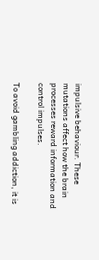impulsive behaviour. These mutations affect how the brain processes reward information and control impulses.

To avoid gambling addiction, it is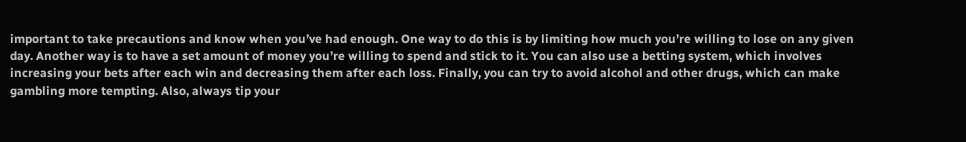important to take precautions and know when you’ve had enough. One way to do this is by limiting how much you’re willing to lose on any given day. Another way is to have a set amount of money you’re willing to spend and stick to it. You can also use a betting system, which involves increasing your bets after each win and decreasing them after each loss. Finally, you can try to avoid alcohol and other drugs, which can make gambling more tempting. Also, always tip your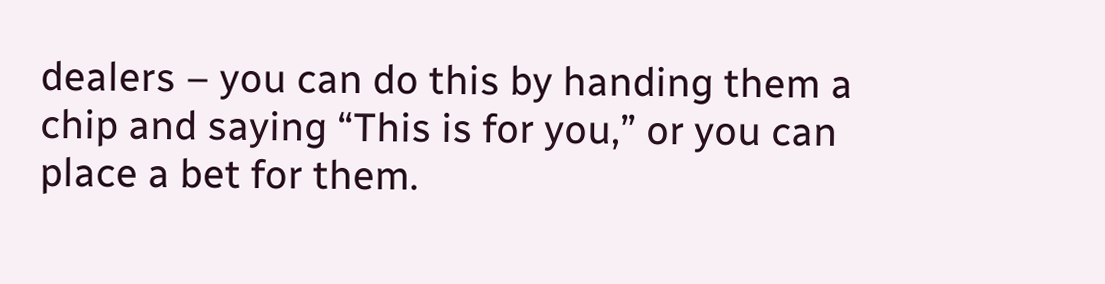dealers – you can do this by handing them a chip and saying “This is for you,” or you can place a bet for them.